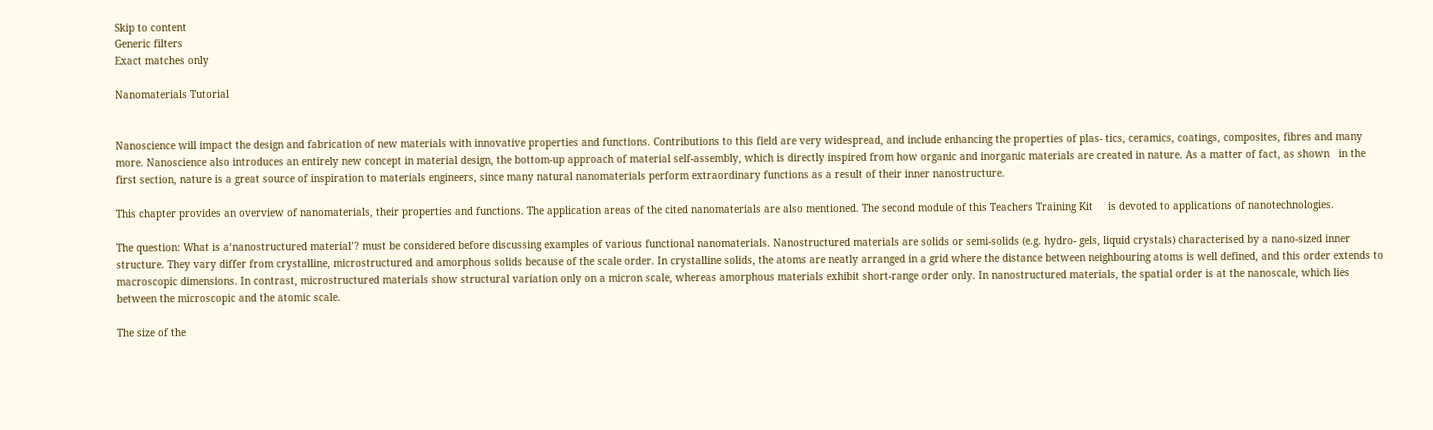Skip to content
Generic filters
Exact matches only

Nanomaterials Tutorial


Nanoscience will impact the design and fabrication of new materials with innovative properties and functions. Contributions to this field are very widespread, and include enhancing the properties of plas- tics, ceramics, coatings, composites, fibres and many more. Nanoscience also introduces an entirely new concept in material design, the bottom-up approach of material self-assembly, which is directly inspired from how organic and inorganic materials are created in nature. As a matter of fact, as shown   in the first section, nature is a great source of inspiration to materials engineers, since many natural nanomaterials perform extraordinary functions as a result of their inner nanostructure.

This chapter provides an overview of nanomaterials, their properties and functions. The application areas of the cited nanomaterials are also mentioned. The second module of this Teachers Training Kit     is devoted to applications of nanotechnologies.

The question: What is a‘nanostructured material’? must be considered before discussing examples of various functional nanomaterials. Nanostructured materials are solids or semi-solids (e.g. hydro- gels, liquid crystals) characterised by a nano-sized inner structure. They vary differ from crystalline, microstructured and amorphous solids because of the scale order. In crystalline solids, the atoms are neatly arranged in a grid where the distance between neighbouring atoms is well defined, and this order extends to macroscopic dimensions. In contrast, microstructured materials show structural variation only on a micron scale, whereas amorphous materials exhibit short-range order only. In nanostructured materials, the spatial order is at the nanoscale, which lies between the microscopic and the atomic scale.

The size of the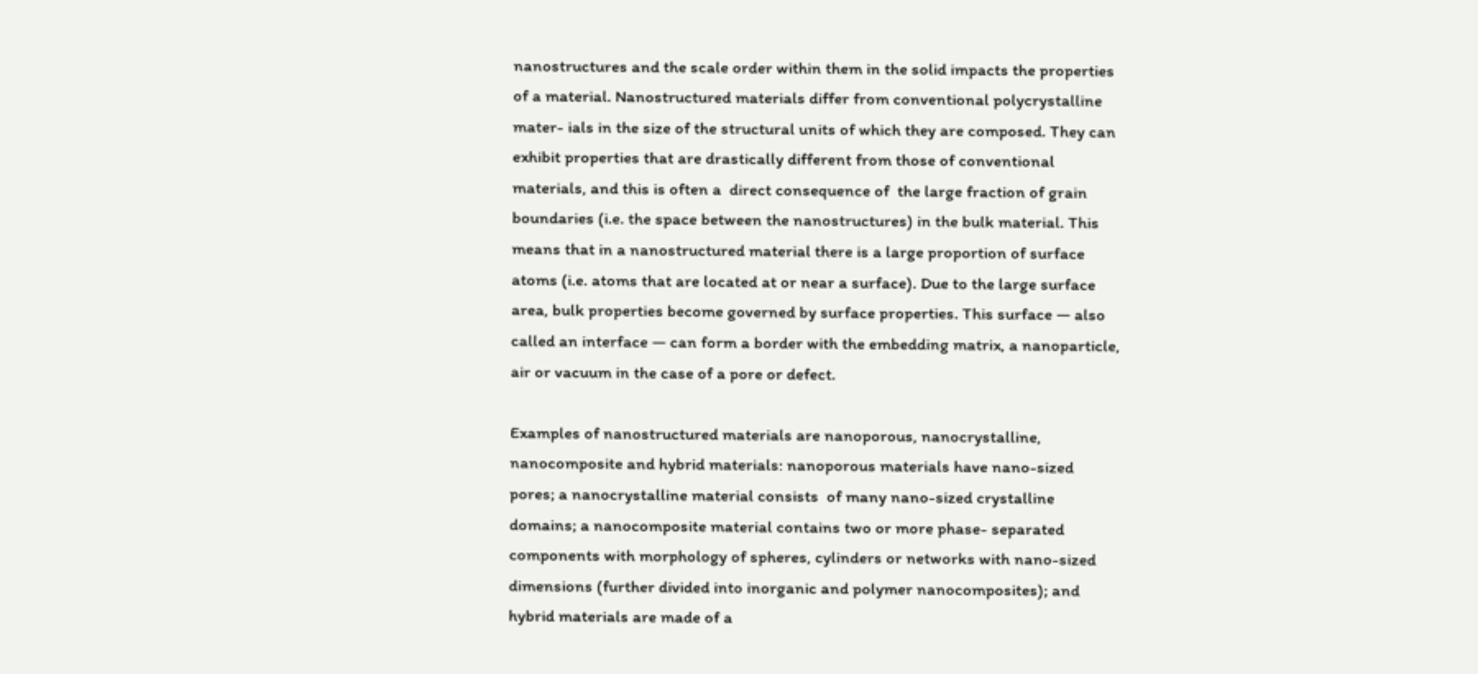nanostructures and the scale order within them in the solid impacts the properties of a material. Nanostructured materials differ from conventional polycrystalline mater- ials in the size of the structural units of which they are composed. They can exhibit properties that are drastically different from those of conventional materials, and this is often a  direct consequence of  the large fraction of grain boundaries (i.e. the space between the nanostructures) in the bulk material. This means that in a nanostructured material there is a large proportion of surface atoms (i.e. atoms that are located at or near a surface). Due to the large surface area, bulk properties become governed by surface properties. This surface — also called an interface — can form a border with the embedding matrix, a nanoparticle, air or vacuum in the case of a pore or defect.

Examples of nanostructured materials are nanoporous, nanocrystalline, nanocomposite and hybrid materials: nanoporous materials have nano-sized pores; a nanocrystalline material consists  of many nano-sized crystalline domains; a nanocomposite material contains two or more phase- separated components with morphology of spheres, cylinders or networks with nano-sized dimensions (further divided into inorganic and polymer nanocomposites); and hybrid materials are made of a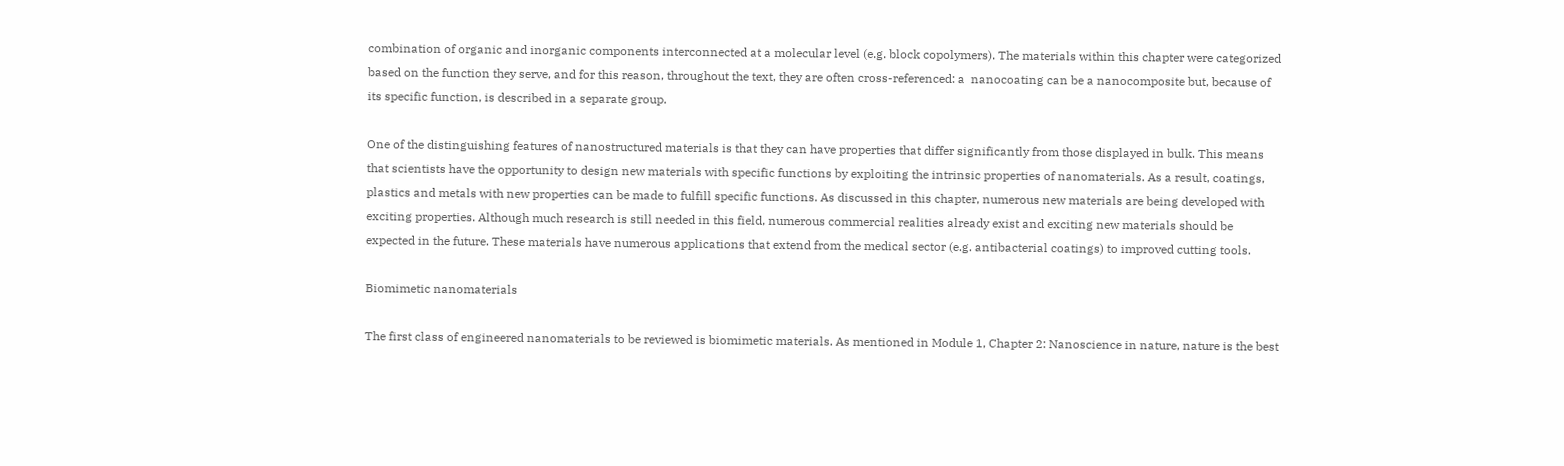combination of organic and inorganic components interconnected at a molecular level (e.g. block copolymers). The materials within this chapter were categorized based on the function they serve, and for this reason, throughout the text, they are often cross-referenced: a  nanocoating can be a nanocomposite but, because of its specific function, is described in a separate group.

One of the distinguishing features of nanostructured materials is that they can have properties that differ significantly from those displayed in bulk. This means that scientists have the opportunity to design new materials with specific functions by exploiting the intrinsic properties of nanomaterials. As a result, coatings, plastics and metals with new properties can be made to fulfill specific functions. As discussed in this chapter, numerous new materials are being developed with exciting properties. Although much research is still needed in this field, numerous commercial realities already exist and exciting new materials should be expected in the future. These materials have numerous applications that extend from the medical sector (e.g. antibacterial coatings) to improved cutting tools.

Biomimetic nanomaterials

The first class of engineered nanomaterials to be reviewed is biomimetic materials. As mentioned in Module 1, Chapter 2: Nanoscience in nature, nature is the best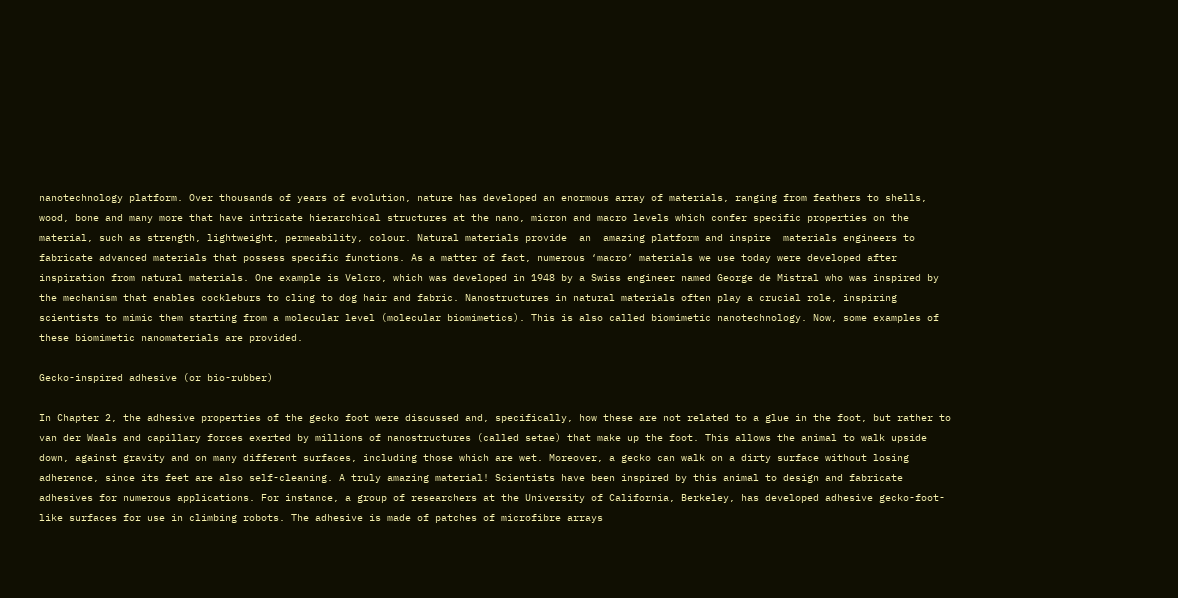nanotechnology platform. Over thousands of years of evolution, nature has developed an enormous array of materials, ranging from feathers to shells, wood, bone and many more that have intricate hierarchical structures at the nano, micron and macro levels which confer specific properties on the material, such as strength, lightweight, permeability, colour. Natural materials provide  an  amazing platform and inspire  materials engineers to fabricate advanced materials that possess specific functions. As a matter of fact, numerous ‘macro’ materials we use today were developed after inspiration from natural materials. One example is Velcro, which was developed in 1948 by a Swiss engineer named George de Mistral who was inspired by the mechanism that enables cockleburs to cling to dog hair and fabric. Nanostructures in natural materials often play a crucial role, inspiring scientists to mimic them starting from a molecular level (molecular biomimetics). This is also called biomimetic nanotechnology. Now, some examples of these biomimetic nanomaterials are provided.

Gecko-inspired adhesive (or bio-rubber)

In Chapter 2, the adhesive properties of the gecko foot were discussed and, specifically, how these are not related to a glue in the foot, but rather to van der Waals and capillary forces exerted by millions of nanostructures (called setae) that make up the foot. This allows the animal to walk upside down, against gravity and on many different surfaces, including those which are wet. Moreover, a gecko can walk on a dirty surface without losing adherence, since its feet are also self-cleaning. A truly amazing material! Scientists have been inspired by this animal to design and fabricate adhesives for numerous applications. For instance, a group of researchers at the University of California, Berkeley, has developed adhesive gecko-foot-like surfaces for use in climbing robots. The adhesive is made of patches of microfibre arrays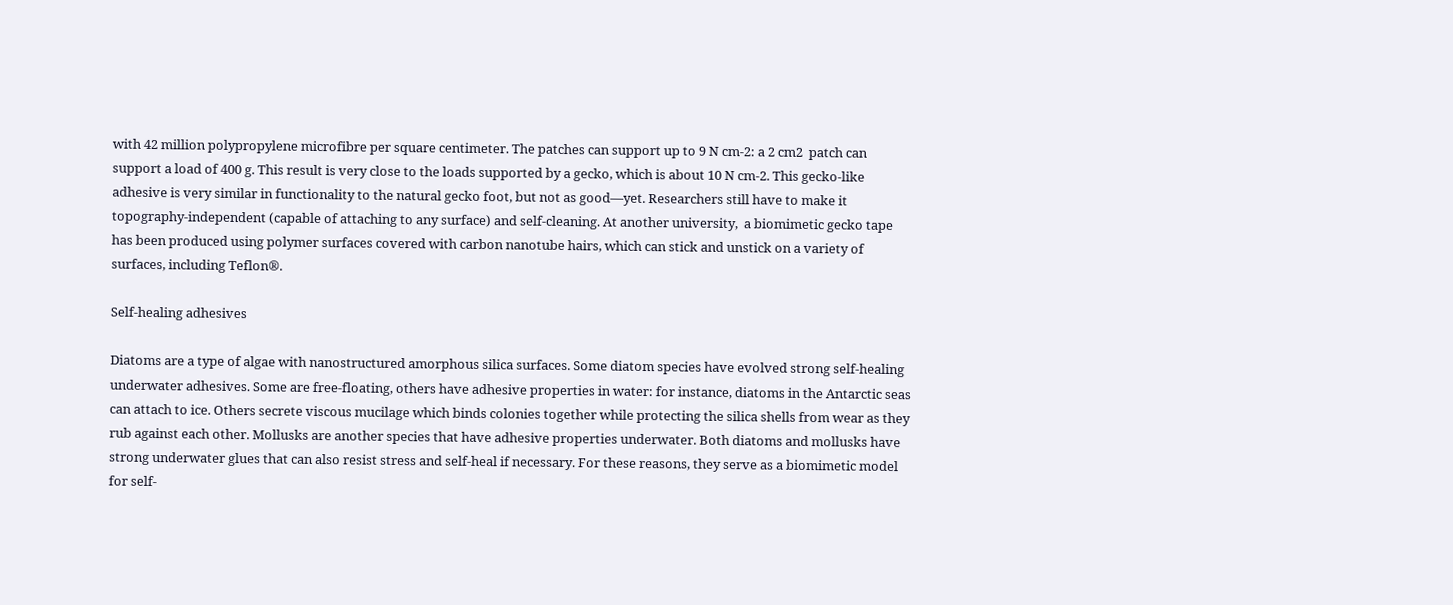with 42 million polypropylene microfibre per square centimeter. The patches can support up to 9 N cm-2: a 2 cm2  patch can support a load of 400 g. This result is very close to the loads supported by a gecko, which is about 10 N cm-2. This gecko-like adhesive is very similar in functionality to the natural gecko foot, but not as good—yet. Researchers still have to make it topography-independent (capable of attaching to any surface) and self-cleaning. At another university,  a biomimetic gecko tape has been produced using polymer surfaces covered with carbon nanotube hairs, which can stick and unstick on a variety of surfaces, including Teflon®.

Self-healing adhesives

Diatoms are a type of algae with nanostructured amorphous silica surfaces. Some diatom species have evolved strong self-healing underwater adhesives. Some are free-floating, others have adhesive properties in water: for instance, diatoms in the Antarctic seas can attach to ice. Others secrete viscous mucilage which binds colonies together while protecting the silica shells from wear as they rub against each other. Mollusks are another species that have adhesive properties underwater. Both diatoms and mollusks have strong underwater glues that can also resist stress and self-heal if necessary. For these reasons, they serve as a biomimetic model for self-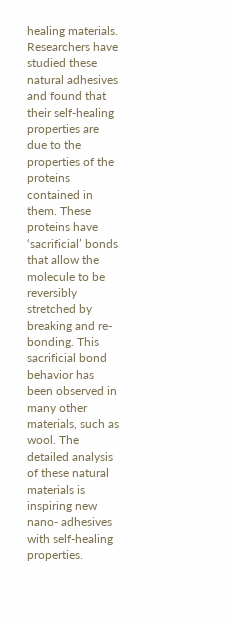healing materials. Researchers have studied these natural adhesives and found that their self-healing properties are due to the properties of the proteins contained in them. These proteins have ‘sacrificial’ bonds that allow the molecule to be reversibly stretched by breaking and re-bonding. This sacrificial bond behavior has been observed in many other materials, such as wool. The detailed analysis of these natural materials is inspiring new nano- adhesives with self-healing properties.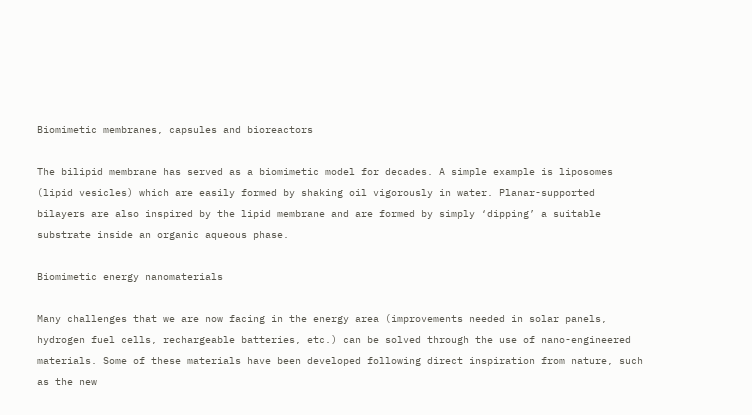Biomimetic membranes, capsules and bioreactors

The bilipid membrane has served as a biomimetic model for decades. A simple example is liposomes (lipid vesicles) which are easily formed by shaking oil vigorously in water. Planar-supported bilayers are also inspired by the lipid membrane and are formed by simply ‘dipping’ a suitable substrate inside an organic aqueous phase.

Biomimetic energy nanomaterials

Many challenges that we are now facing in the energy area (improvements needed in solar panels, hydrogen fuel cells, rechargeable batteries, etc.) can be solved through the use of nano-engineered materials. Some of these materials have been developed following direct inspiration from nature, such as the new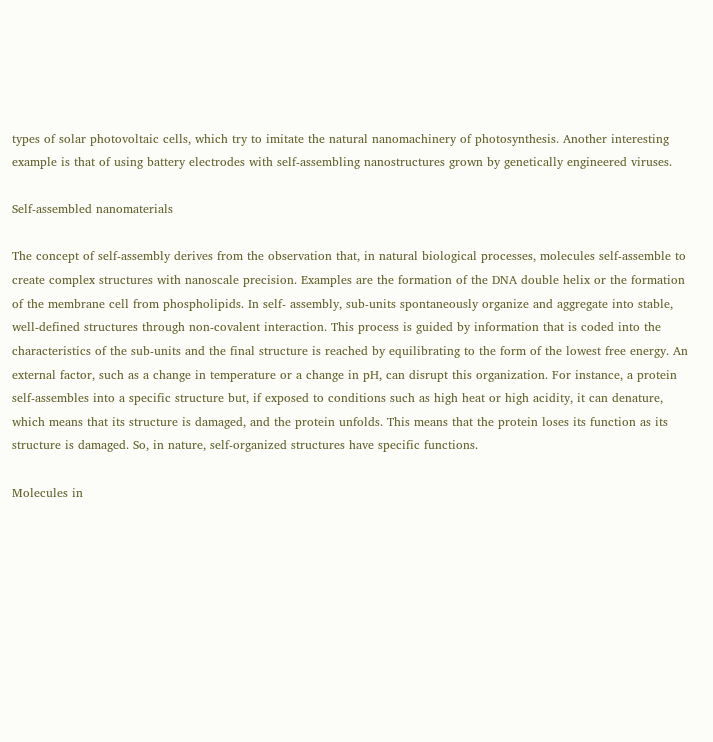types of solar photovoltaic cells, which try to imitate the natural nanomachinery of photosynthesis. Another interesting example is that of using battery electrodes with self-assembling nanostructures grown by genetically engineered viruses.

Self-assembled nanomaterials

The concept of self-assembly derives from the observation that, in natural biological processes, molecules self-assemble to create complex structures with nanoscale precision. Examples are the formation of the DNA double helix or the formation of the membrane cell from phospholipids. In self- assembly, sub-units spontaneously organize and aggregate into stable, well-defined structures through non-covalent interaction. This process is guided by information that is coded into the characteristics of the sub-units and the final structure is reached by equilibrating to the form of the lowest free energy. An external factor, such as a change in temperature or a change in pH, can disrupt this organization. For instance, a protein self-assembles into a specific structure but, if exposed to conditions such as high heat or high acidity, it can denature, which means that its structure is damaged, and the protein unfolds. This means that the protein loses its function as its structure is damaged. So, in nature, self-organized structures have specific functions.

Molecules in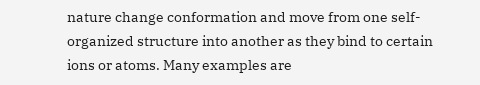nature change conformation and move from one self-organized structure into another as they bind to certain ions or atoms. Many examples are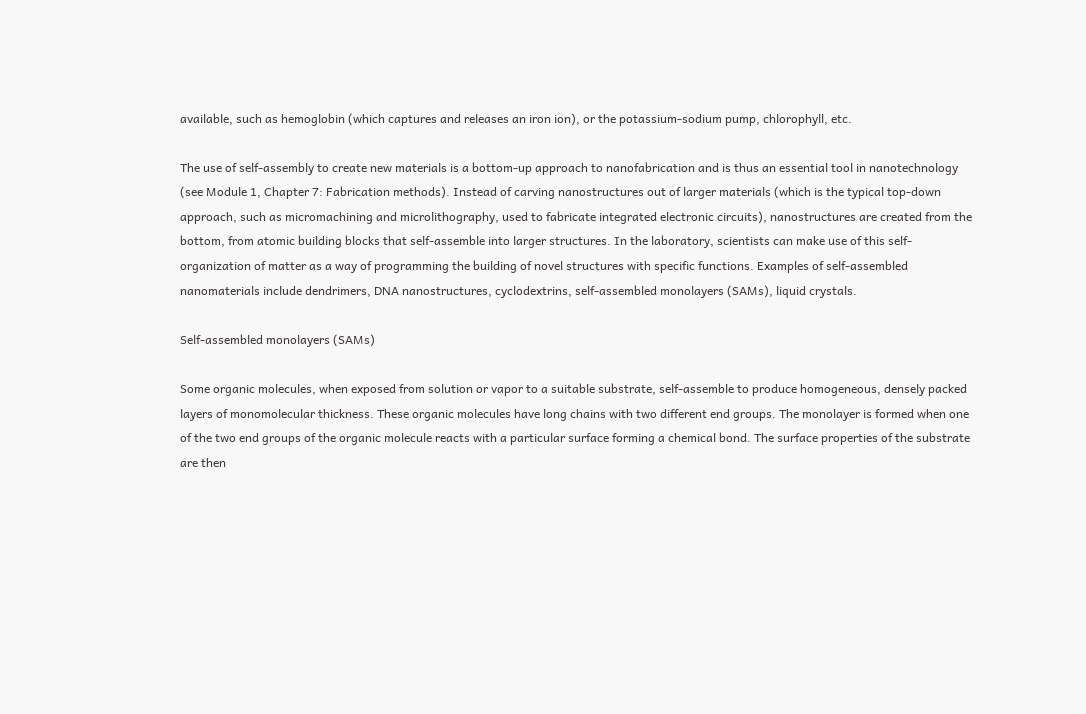available, such as hemoglobin (which captures and releases an iron ion), or the potassium-sodium pump, chlorophyll, etc.

The use of self-assembly to create new materials is a bottom-up approach to nanofabrication and is thus an essential tool in nanotechnology (see Module 1, Chapter 7: Fabrication methods). Instead of carving nanostructures out of larger materials (which is the typical top-down approach, such as micromachining and microlithography, used to fabricate integrated electronic circuits), nanostructures are created from the bottom, from atomic building blocks that self-assemble into larger structures. In the laboratory, scientists can make use of this self-organization of matter as a way of programming the building of novel structures with specific functions. Examples of self-assembled nanomaterials include dendrimers, DNA nanostructures, cyclodextrins, self-assembled monolayers (SAMs), liquid crystals.

Self-assembled monolayers (SAMs)

Some organic molecules, when exposed from solution or vapor to a suitable substrate, self-assemble to produce homogeneous, densely packed layers of monomolecular thickness. These organic molecules have long chains with two different end groups. The monolayer is formed when one of the two end groups of the organic molecule reacts with a particular surface forming a chemical bond. The surface properties of the substrate are then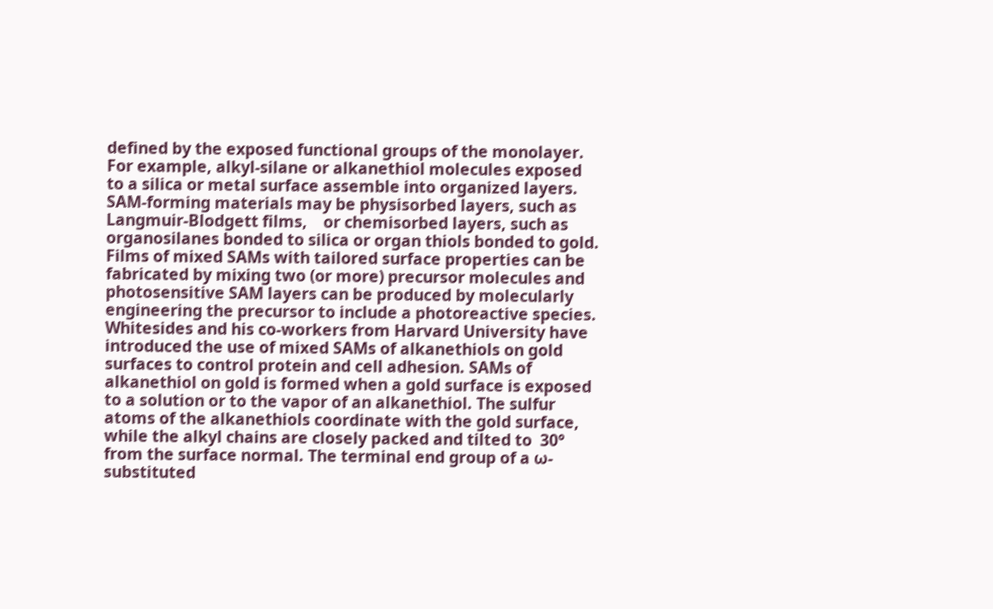defined by the exposed functional groups of the monolayer. For example, alkyl-silane or alkanethiol molecules exposed to a silica or metal surface assemble into organized layers. SAM-forming materials may be physisorbed layers, such as Langmuir-Blodgett films,    or chemisorbed layers, such as organosilanes bonded to silica or organ thiols bonded to gold. Films of mixed SAMs with tailored surface properties can be fabricated by mixing two (or more) precursor molecules and photosensitive SAM layers can be produced by molecularly engineering the precursor to include a photoreactive species. Whitesides and his co-workers from Harvard University have introduced the use of mixed SAMs of alkanethiols on gold surfaces to control protein and cell adhesion. SAMs of alkanethiol on gold is formed when a gold surface is exposed to a solution or to the vapor of an alkanethiol. The sulfur atoms of the alkanethiols coordinate with the gold surface, while the alkyl chains are closely packed and tilted to  30° from the surface normal. The terminal end group of a ω-substituted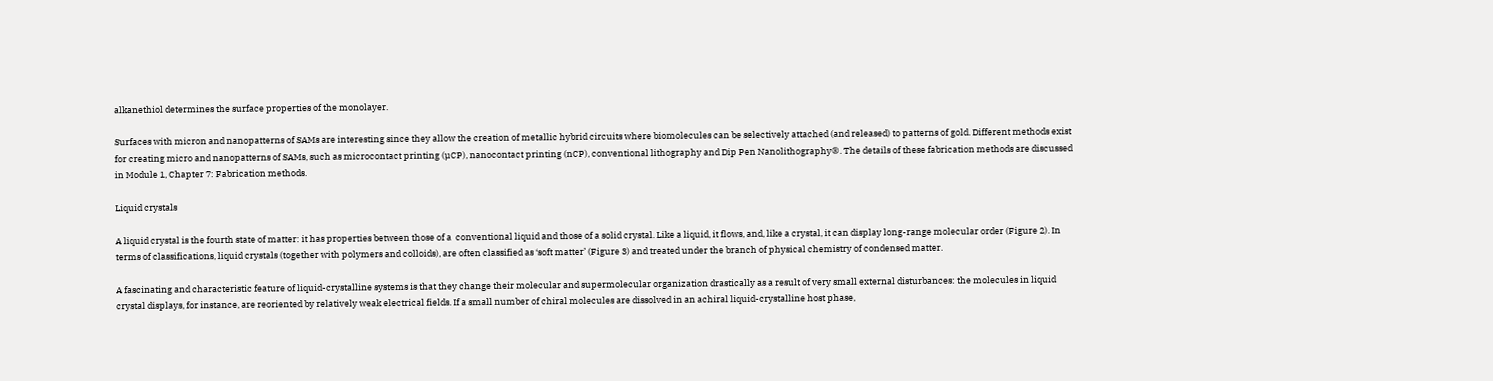alkanethiol determines the surface properties of the monolayer.

Surfaces with micron and nanopatterns of SAMs are interesting since they allow the creation of metallic hybrid circuits where biomolecules can be selectively attached (and released) to patterns of gold. Different methods exist for creating micro and nanopatterns of SAMs, such as microcontact printing (µCP), nanocontact printing (nCP), conventional lithography and Dip Pen Nanolithography®. The details of these fabrication methods are discussed in Module 1, Chapter 7: Fabrication methods.

Liquid crystals

A liquid crystal is the fourth state of matter: it has properties between those of a  conventional liquid and those of a solid crystal. Like a liquid, it flows, and, like a crystal, it can display long-range molecular order (Figure 2). In terms of classifications, liquid crystals (together with polymers and colloids), are often classified as ‘soft matter’ (Figure 3) and treated under the branch of physical chemistry of condensed matter.

A fascinating and characteristic feature of liquid-crystalline systems is that they change their molecular and supermolecular organization drastically as a result of very small external disturbances: the molecules in liquid crystal displays, for instance, are reoriented by relatively weak electrical fields. If a small number of chiral molecules are dissolved in an achiral liquid-crystalline host phase,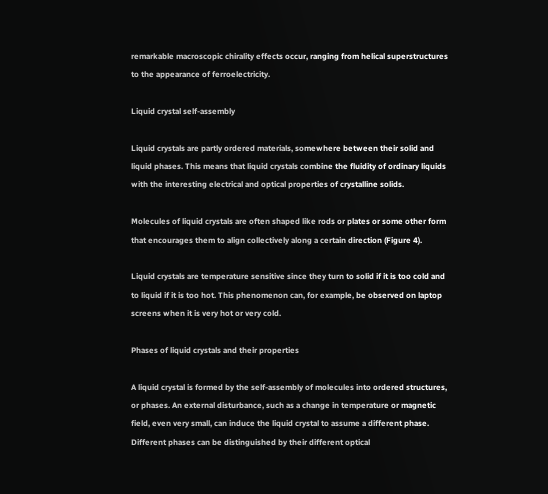remarkable macroscopic chirality effects occur, ranging from helical superstructures to the appearance of ferroelectricity.

Liquid crystal self-assembly

Liquid crystals are partly ordered materials, somewhere between their solid and liquid phases. This means that liquid crystals combine the fluidity of ordinary liquids with the interesting electrical and optical properties of crystalline solids.

Molecules of liquid crystals are often shaped like rods or plates or some other form that encourages them to align collectively along a certain direction (Figure 4).

Liquid crystals are temperature sensitive since they turn to solid if it is too cold and to liquid if it is too hot. This phenomenon can, for example, be observed on laptop screens when it is very hot or very cold.

Phases of liquid crystals and their properties

A liquid crystal is formed by the self-assembly of molecules into ordered structures, or phases. An external disturbance, such as a change in temperature or magnetic field, even very small, can induce the liquid crystal to assume a different phase. Different phases can be distinguished by their different optical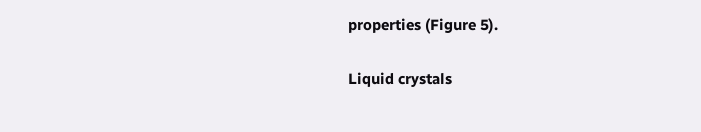properties (Figure 5).

Liquid crystals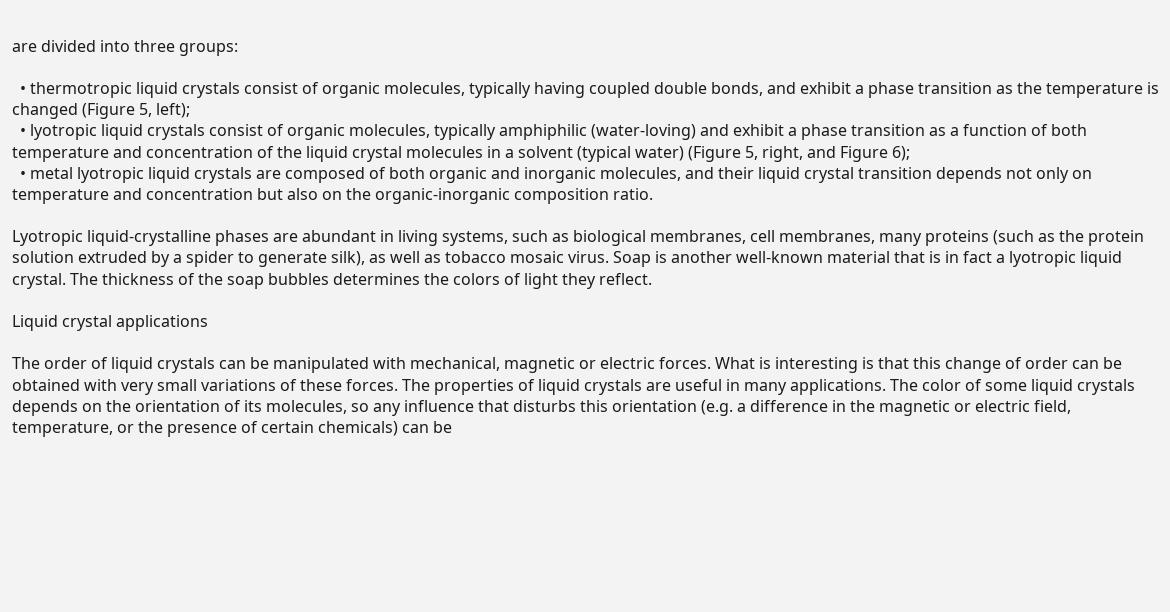are divided into three groups:

  • thermotropic liquid crystals consist of organic molecules, typically having coupled double bonds, and exhibit a phase transition as the temperature is changed (Figure 5, left);
  • lyotropic liquid crystals consist of organic molecules, typically amphiphilic (water-loving) and exhibit a phase transition as a function of both temperature and concentration of the liquid crystal molecules in a solvent (typical water) (Figure 5, right, and Figure 6);
  • metal lyotropic liquid crystals are composed of both organic and inorganic molecules, and their liquid crystal transition depends not only on temperature and concentration but also on the organic-inorganic composition ratio.

Lyotropic liquid-crystalline phases are abundant in living systems, such as biological membranes, cell membranes, many proteins (such as the protein solution extruded by a spider to generate silk), as well as tobacco mosaic virus. Soap is another well-known material that is in fact a lyotropic liquid crystal. The thickness of the soap bubbles determines the colors of light they reflect.

Liquid crystal applications

The order of liquid crystals can be manipulated with mechanical, magnetic or electric forces. What is interesting is that this change of order can be obtained with very small variations of these forces. The properties of liquid crystals are useful in many applications. The color of some liquid crystals depends on the orientation of its molecules, so any influence that disturbs this orientation (e.g. a difference in the magnetic or electric field, temperature, or the presence of certain chemicals) can be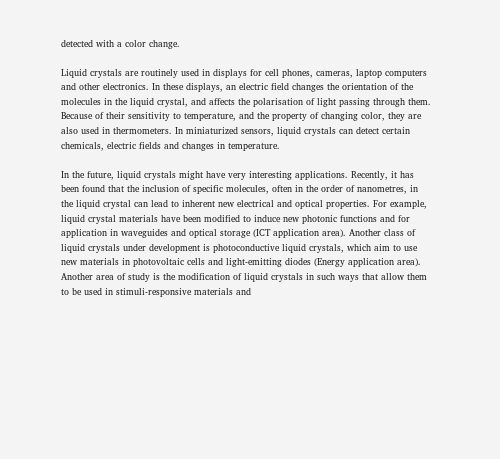detected with a color change.

Liquid crystals are routinely used in displays for cell phones, cameras, laptop computers and other electronics. In these displays, an electric field changes the orientation of the molecules in the liquid crystal, and affects the polarisation of light passing through them. Because of their sensitivity to temperature, and the property of changing color, they are also used in thermometers. In miniaturized sensors, liquid crystals can detect certain chemicals, electric fields and changes in temperature.

In the future, liquid crystals might have very interesting applications. Recently, it has been found that the inclusion of specific molecules, often in the order of nanometres, in the liquid crystal can lead to inherent new electrical and optical properties. For example, liquid crystal materials have been modified to induce new photonic functions and for application in waveguides and optical storage (ICT application area). Another class of liquid crystals under development is photoconductive liquid crystals, which aim to use new materials in photovoltaic cells and light-emitting diodes (Energy application area). Another area of study is the modification of liquid crystals in such ways that allow them to be used in stimuli-responsive materials and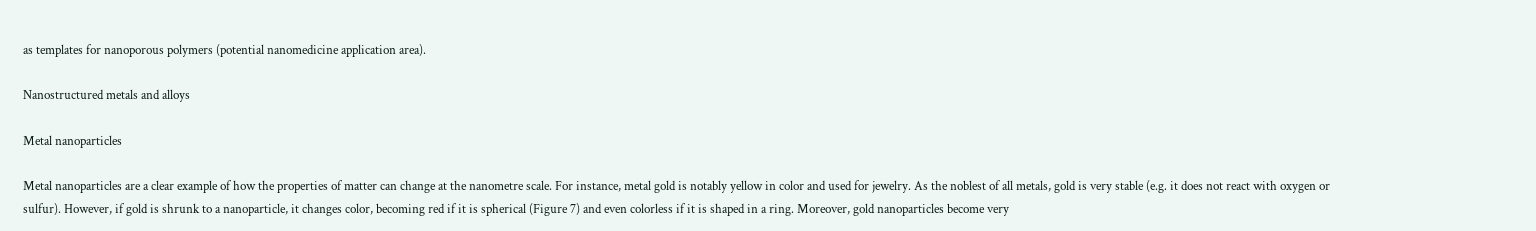as templates for nanoporous polymers (potential nanomedicine application area).

Nanostructured metals and alloys

Metal nanoparticles

Metal nanoparticles are a clear example of how the properties of matter can change at the nanometre scale. For instance, metal gold is notably yellow in color and used for jewelry. As the noblest of all metals, gold is very stable (e.g. it does not react with oxygen or sulfur). However, if gold is shrunk to a nanoparticle, it changes color, becoming red if it is spherical (Figure 7) and even colorless if it is shaped in a ring. Moreover, gold nanoparticles become very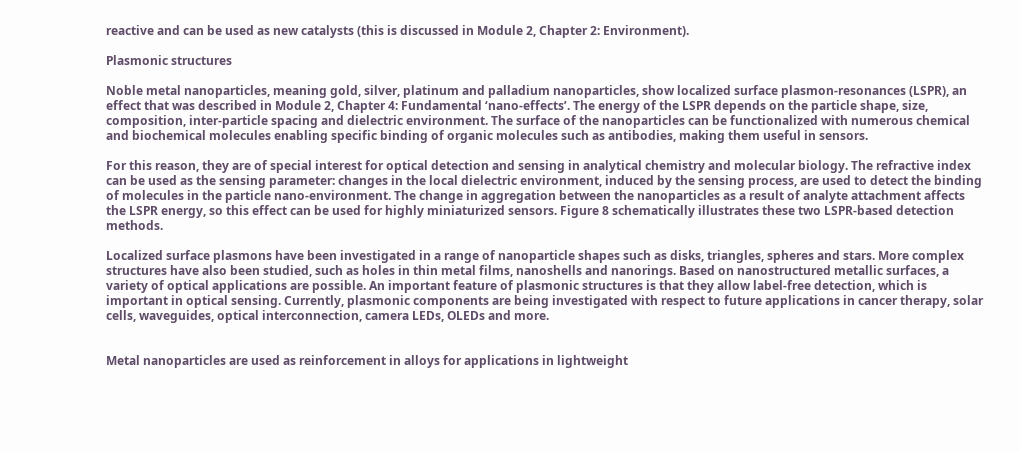reactive and can be used as new catalysts (this is discussed in Module 2, Chapter 2: Environment).

Plasmonic structures

Noble metal nanoparticles, meaning gold, silver, platinum and palladium nanoparticles, show localized surface plasmon-resonances (LSPR), an effect that was described in Module 2, Chapter 4: Fundamental ‘nano-effects’. The energy of the LSPR depends on the particle shape, size, composition, inter-particle spacing and dielectric environment. The surface of the nanoparticles can be functionalized with numerous chemical and biochemical molecules enabling specific binding of organic molecules such as antibodies, making them useful in sensors.

For this reason, they are of special interest for optical detection and sensing in analytical chemistry and molecular biology. The refractive index can be used as the sensing parameter: changes in the local dielectric environment, induced by the sensing process, are used to detect the binding of molecules in the particle nano-environment. The change in aggregation between the nanoparticles as a result of analyte attachment affects the LSPR energy, so this effect can be used for highly miniaturized sensors. Figure 8 schematically illustrates these two LSPR-based detection methods.

Localized surface plasmons have been investigated in a range of nanoparticle shapes such as disks, triangles, spheres and stars. More complex structures have also been studied, such as holes in thin metal films, nanoshells and nanorings. Based on nanostructured metallic surfaces, a variety of optical applications are possible. An important feature of plasmonic structures is that they allow label-free detection, which is important in optical sensing. Currently, plasmonic components are being investigated with respect to future applications in cancer therapy, solar cells, waveguides, optical interconnection, camera LEDs, OLEDs and more.


Metal nanoparticles are used as reinforcement in alloys for applications in lightweight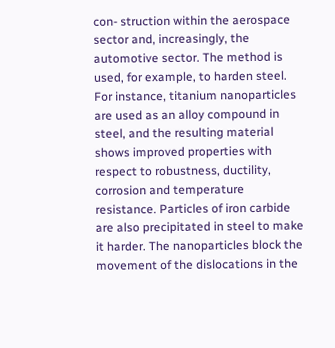con- struction within the aerospace sector and, increasingly, the automotive sector. The method is used, for example, to harden steel. For instance, titanium nanoparticles are used as an alloy compound in steel, and the resulting material shows improved properties with respect to robustness, ductility, corrosion and temperature resistance. Particles of iron carbide are also precipitated in steel to make it harder. The nanoparticles block the movement of the dislocations in the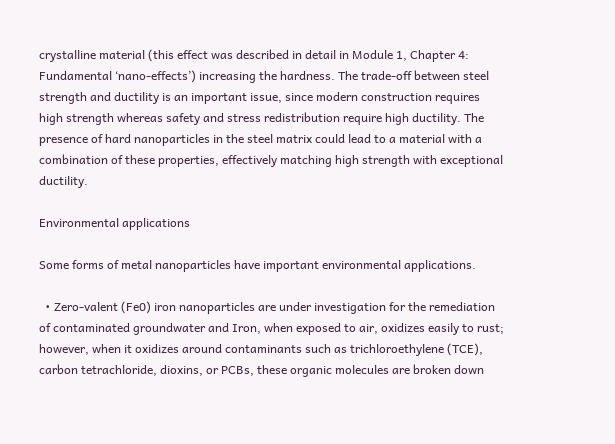crystalline material (this effect was described in detail in Module 1, Chapter 4: Fundamental ‘nano-effects’) increasing the hardness. The trade-off between steel strength and ductility is an important issue, since modern construction requires high strength whereas safety and stress redistribution require high ductility. The presence of hard nanoparticles in the steel matrix could lead to a material with a combination of these properties, effectively matching high strength with exceptional ductility.

Environmental applications

Some forms of metal nanoparticles have important environmental applications.

  • Zero-valent (Fe0) iron nanoparticles are under investigation for the remediation of contaminated groundwater and Iron, when exposed to air, oxidizes easily to rust; however, when it oxidizes around contaminants such as trichloroethylene (TCE), carbon tetrachloride, dioxins, or PCBs, these organic molecules are broken down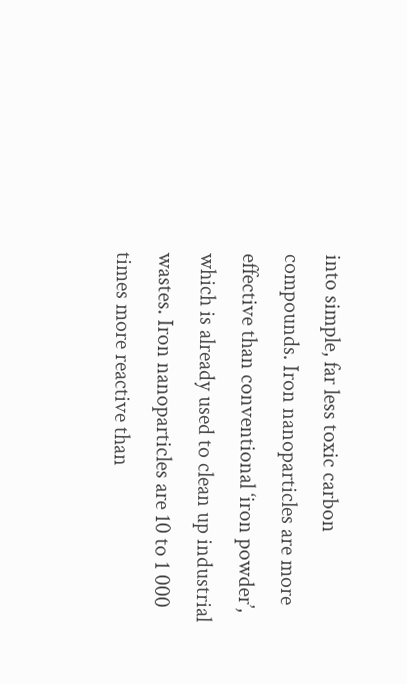into simple, far less toxic carbon compounds. Iron nanoparticles are more effective than conventional ‘iron powder’, which is already used to clean up industrial wastes. Iron nanoparticles are 10 to 1 000 times more reactive than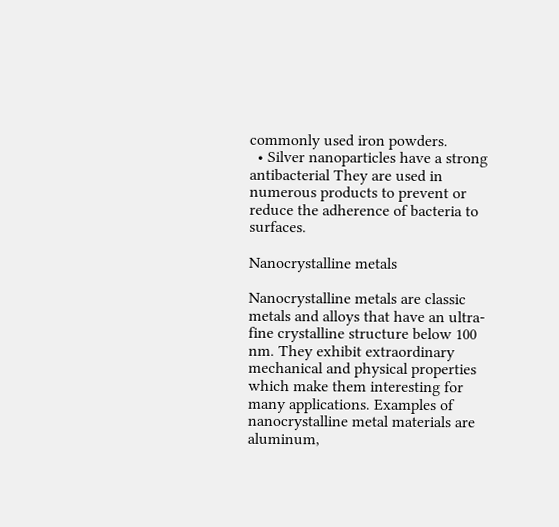commonly used iron powders.
  • Silver nanoparticles have a strong antibacterial They are used in numerous products to prevent or reduce the adherence of bacteria to surfaces.

Nanocrystalline metals

Nanocrystalline metals are classic metals and alloys that have an ultra-fine crystalline structure below 100 nm. They exhibit extraordinary mechanical and physical properties which make them interesting for many applications. Examples of nanocrystalline metal materials are aluminum,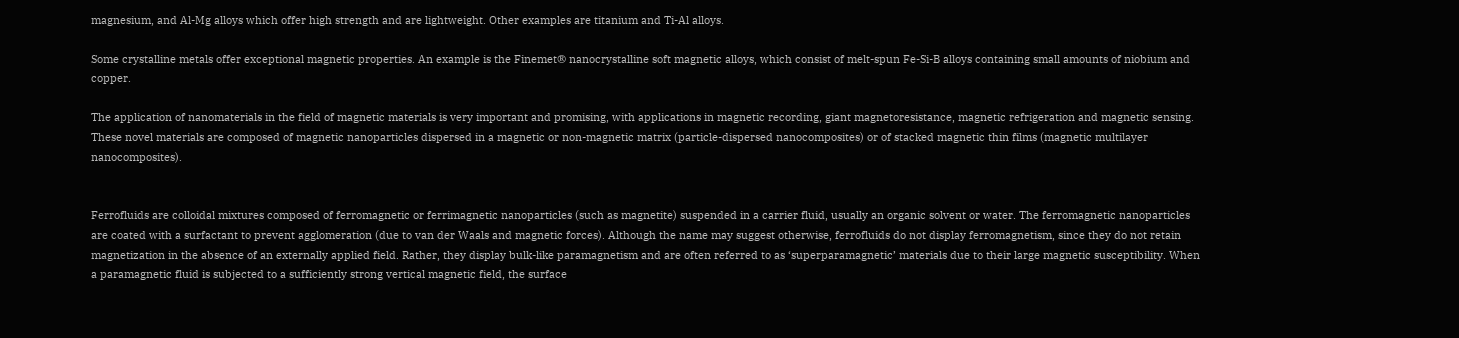magnesium, and Al-Mg alloys which offer high strength and are lightweight. Other examples are titanium and Ti-Al alloys.

Some crystalline metals offer exceptional magnetic properties. An example is the Finemet® nanocrystalline soft magnetic alloys, which consist of melt-spun Fe-Si-B alloys containing small amounts of niobium and copper.

The application of nanomaterials in the field of magnetic materials is very important and promising, with applications in magnetic recording, giant magnetoresistance, magnetic refrigeration and magnetic sensing. These novel materials are composed of magnetic nanoparticles dispersed in a magnetic or non-magnetic matrix (particle-dispersed nanocomposites) or of stacked magnetic thin films (magnetic multilayer nanocomposites).


Ferrofluids are colloidal mixtures composed of ferromagnetic or ferrimagnetic nanoparticles (such as magnetite) suspended in a carrier fluid, usually an organic solvent or water. The ferromagnetic nanoparticles are coated with a surfactant to prevent agglomeration (due to van der Waals and magnetic forces). Although the name may suggest otherwise, ferrofluids do not display ferromagnetism, since they do not retain magnetization in the absence of an externally applied field. Rather, they display bulk-like paramagnetism and are often referred to as ‘superparamagnetic’ materials due to their large magnetic susceptibility. When a paramagnetic fluid is subjected to a sufficiently strong vertical magnetic field, the surface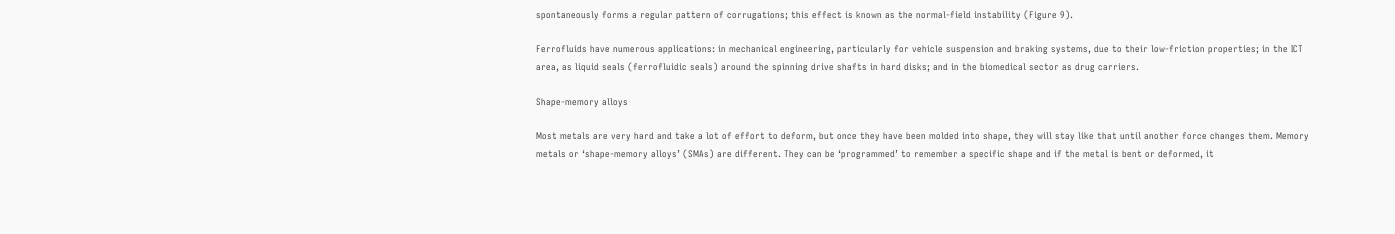spontaneously forms a regular pattern of corrugations; this effect is known as the normal-field instability (Figure 9).

Ferrofluids have numerous applications: in mechanical engineering, particularly for vehicle suspension and braking systems, due to their low-friction properties; in the ICT area, as liquid seals (ferrofluidic seals) around the spinning drive shafts in hard disks; and in the biomedical sector as drug carriers.

Shape-memory alloys

Most metals are very hard and take a lot of effort to deform, but once they have been molded into shape, they will stay like that until another force changes them. Memory metals or ‘shape-memory alloys’ (SMAs) are different. They can be ‘programmed’ to remember a specific shape and if the metal is bent or deformed, it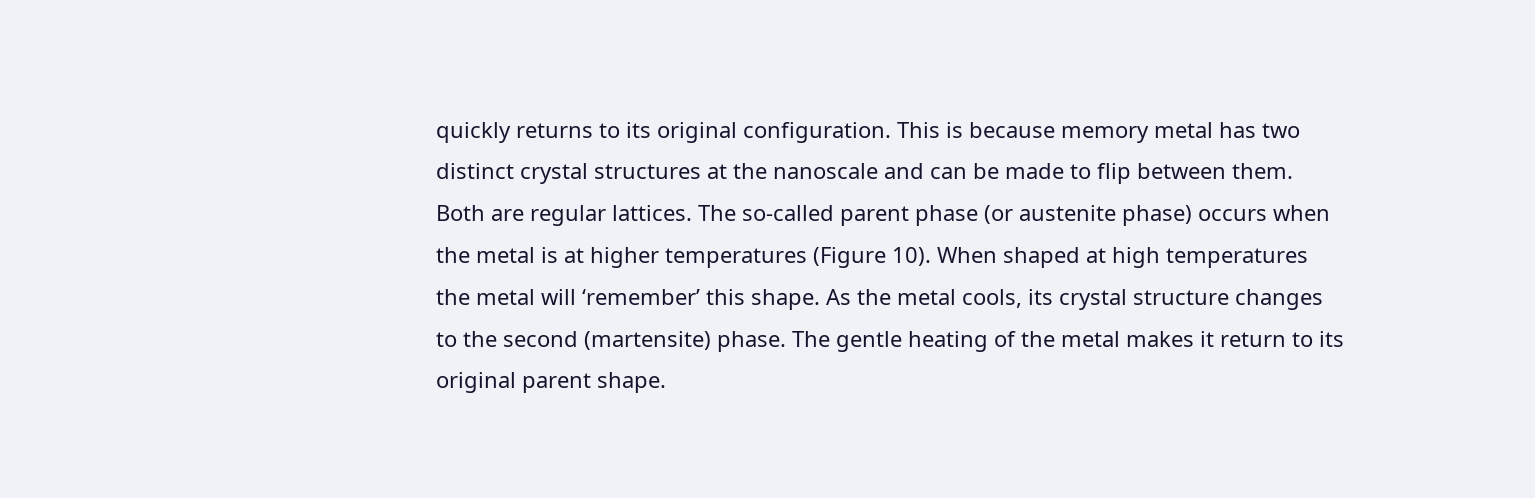quickly returns to its original configuration. This is because memory metal has two distinct crystal structures at the nanoscale and can be made to flip between them. Both are regular lattices. The so-called parent phase (or austenite phase) occurs when the metal is at higher temperatures (Figure 10). When shaped at high temperatures the metal will ‘remember’ this shape. As the metal cools, its crystal structure changes to the second (martensite) phase. The gentle heating of the metal makes it return to its original parent shape.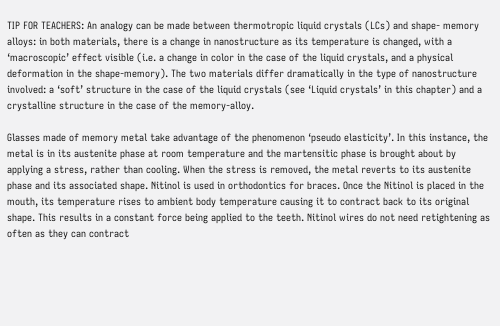TIP FOR TEACHERS: An analogy can be made between thermotropic liquid crystals (LCs) and shape- memory alloys: in both materials, there is a change in nanostructure as its temperature is changed, with a ‘macroscopic’ effect visible (i.e. a change in color in the case of the liquid crystals, and a physical deformation in the shape-memory). The two materials differ dramatically in the type of nanostructure involved: a ‘soft’ structure in the case of the liquid crystals (see ‘Liquid crystals’ in this chapter) and a crystalline structure in the case of the memory-alloy.

Glasses made of memory metal take advantage of the phenomenon ‘pseudo elasticity’. In this instance, the metal is in its austenite phase at room temperature and the martensitic phase is brought about by applying a stress, rather than cooling. When the stress is removed, the metal reverts to its austenite phase and its associated shape. Nitinol is used in orthodontics for braces. Once the Nitinol is placed in the mouth, its temperature rises to ambient body temperature causing it to contract back to its original shape. This results in a constant force being applied to the teeth. Nitinol wires do not need retightening as often as they can contract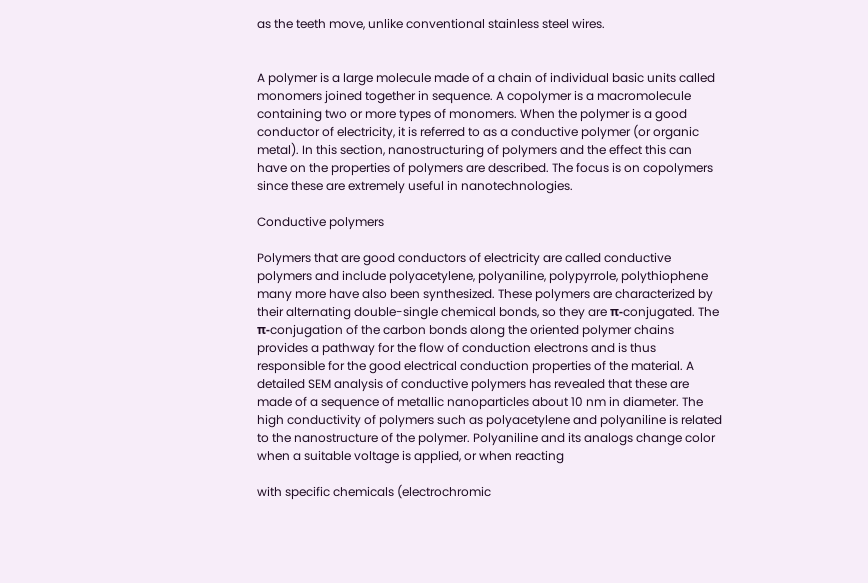as the teeth move, unlike conventional stainless steel wires.


A polymer is a large molecule made of a chain of individual basic units called monomers joined together in sequence. A copolymer is a macromolecule containing two or more types of monomers. When the polymer is a good conductor of electricity, it is referred to as a conductive polymer (or organic metal). In this section, nanostructuring of polymers and the effect this can have on the properties of polymers are described. The focus is on copolymers since these are extremely useful in nanotechnologies.

Conductive polymers

Polymers that are good conductors of electricity are called conductive polymers and include polyacetylene, polyaniline, polypyrrole, polythiophene many more have also been synthesized. These polymers are characterized by their alternating double-single chemical bonds, so they are π-conjugated. The π-conjugation of the carbon bonds along the oriented polymer chains provides a pathway for the flow of conduction electrons and is thus responsible for the good electrical conduction properties of the material. A detailed SEM analysis of conductive polymers has revealed that these are made of a sequence of metallic nanoparticles about 10 nm in diameter. The high conductivity of polymers such as polyacetylene and polyaniline is related to the nanostructure of the polymer. Polyaniline and its analogs change color when a suitable voltage is applied, or when reacting

with specific chemicals (electrochromic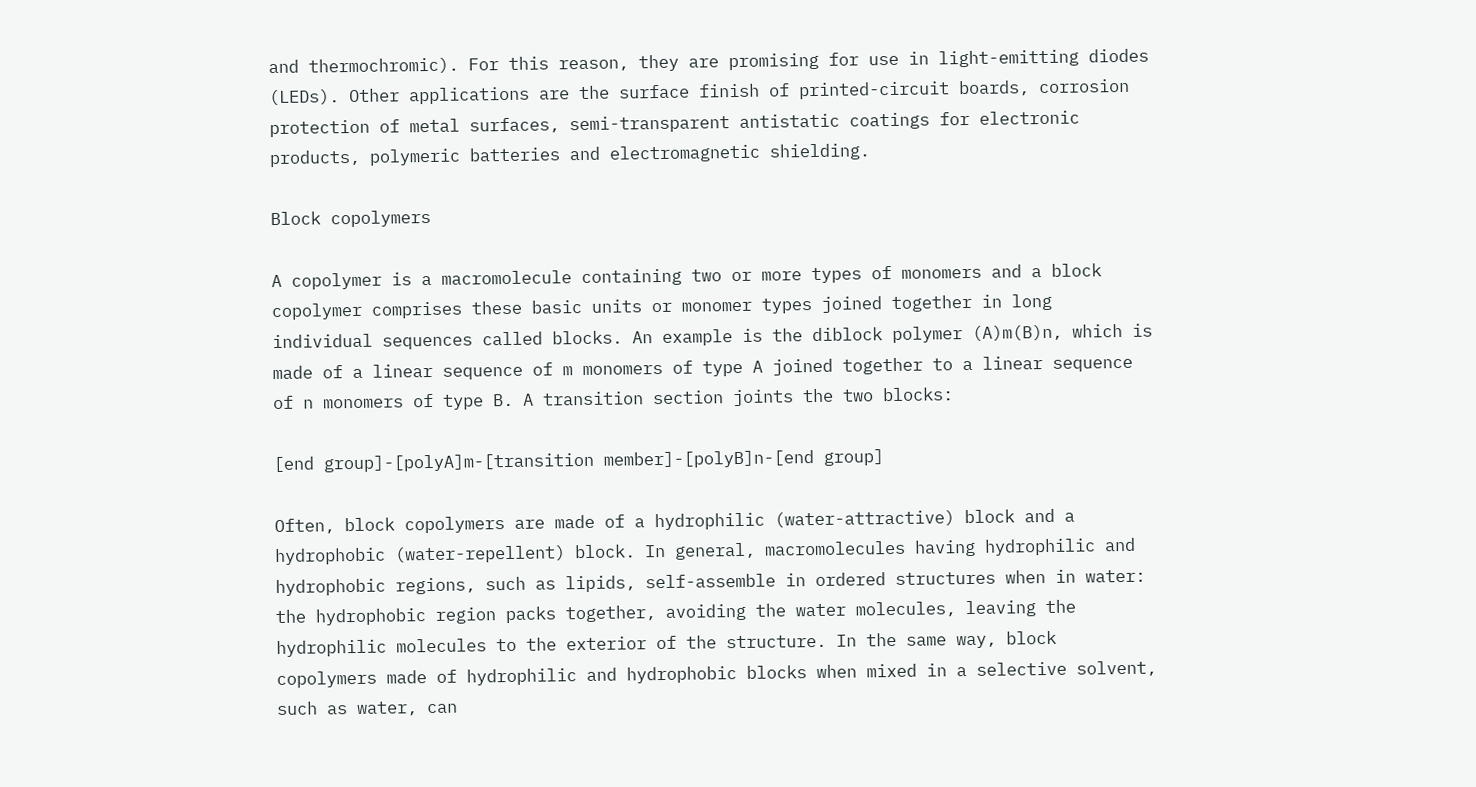and thermochromic). For this reason, they are promising for use in light-emitting diodes (LEDs). Other applications are the surface finish of printed-circuit boards, corrosion protection of metal surfaces, semi-transparent antistatic coatings for electronic products, polymeric batteries and electromagnetic shielding.

Block copolymers

A copolymer is a macromolecule containing two or more types of monomers and a block copolymer comprises these basic units or monomer types joined together in long individual sequences called blocks. An example is the diblock polymer (A)m(B)n, which is made of a linear sequence of m monomers of type A joined together to a linear sequence of n monomers of type B. A transition section joints the two blocks:

[end group]-[polyA]m-[transition member]-[polyB]n-[end group]

Often, block copolymers are made of a hydrophilic (water-attractive) block and a hydrophobic (water-repellent) block. In general, macromolecules having hydrophilic and hydrophobic regions, such as lipids, self-assemble in ordered structures when in water: the hydrophobic region packs together, avoiding the water molecules, leaving the hydrophilic molecules to the exterior of the structure. In the same way, block copolymers made of hydrophilic and hydrophobic blocks when mixed in a selective solvent, such as water, can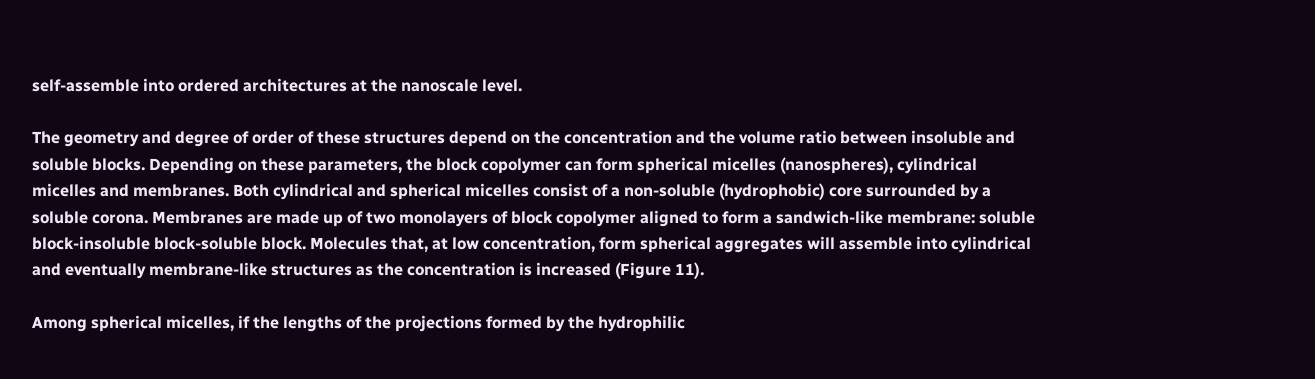self-assemble into ordered architectures at the nanoscale level.

The geometry and degree of order of these structures depend on the concentration and the volume ratio between insoluble and soluble blocks. Depending on these parameters, the block copolymer can form spherical micelles (nanospheres), cylindrical micelles and membranes. Both cylindrical and spherical micelles consist of a non-soluble (hydrophobic) core surrounded by a soluble corona. Membranes are made up of two monolayers of block copolymer aligned to form a sandwich-like membrane: soluble block-insoluble block-soluble block. Molecules that, at low concentration, form spherical aggregates will assemble into cylindrical and eventually membrane-like structures as the concentration is increased (Figure 11).

Among spherical micelles, if the lengths of the projections formed by the hydrophilic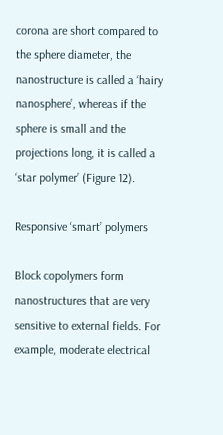corona are short compared to the sphere diameter, the nanostructure is called a ‘hairy nanosphere’, whereas if the sphere is small and the projections long, it is called a ‘star polymer’ (Figure 12).

Responsive ‘smart’ polymers

Block copolymers form nanostructures that are very sensitive to external fields. For example, moderate electrical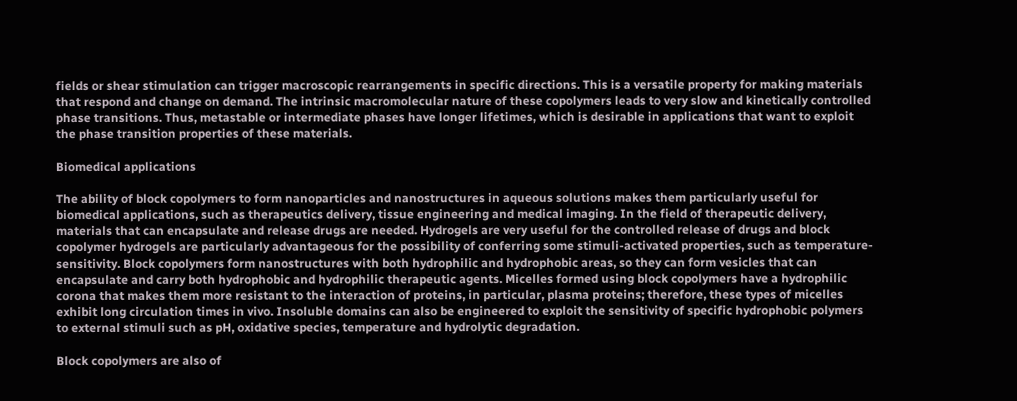fields or shear stimulation can trigger macroscopic rearrangements in specific directions. This is a versatile property for making materials that respond and change on demand. The intrinsic macromolecular nature of these copolymers leads to very slow and kinetically controlled phase transitions. Thus, metastable or intermediate phases have longer lifetimes, which is desirable in applications that want to exploit the phase transition properties of these materials.

Biomedical applications

The ability of block copolymers to form nanoparticles and nanostructures in aqueous solutions makes them particularly useful for biomedical applications, such as therapeutics delivery, tissue engineering and medical imaging. In the field of therapeutic delivery, materials that can encapsulate and release drugs are needed. Hydrogels are very useful for the controlled release of drugs and block copolymer hydrogels are particularly advantageous for the possibility of conferring some stimuli-activated properties, such as temperature-sensitivity. Block copolymers form nanostructures with both hydrophilic and hydrophobic areas, so they can form vesicles that can encapsulate and carry both hydrophobic and hydrophilic therapeutic agents. Micelles formed using block copolymers have a hydrophilic corona that makes them more resistant to the interaction of proteins, in particular, plasma proteins; therefore, these types of micelles exhibit long circulation times in vivo. Insoluble domains can also be engineered to exploit the sensitivity of specific hydrophobic polymers to external stimuli such as pH, oxidative species, temperature and hydrolytic degradation.

Block copolymers are also of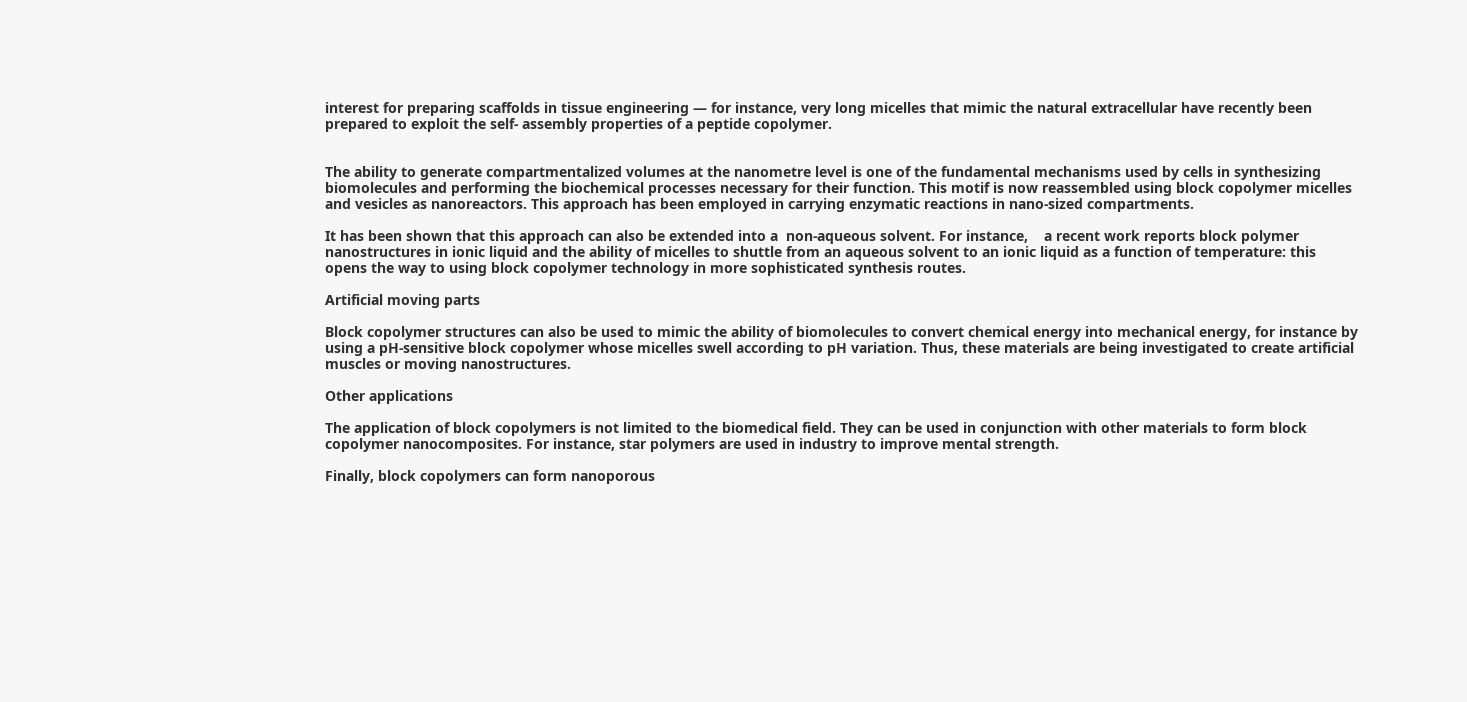interest for preparing scaffolds in tissue engineering — for instance, very long micelles that mimic the natural extracellular have recently been prepared to exploit the self- assembly properties of a peptide copolymer.


The ability to generate compartmentalized volumes at the nanometre level is one of the fundamental mechanisms used by cells in synthesizing biomolecules and performing the biochemical processes necessary for their function. This motif is now reassembled using block copolymer micelles and vesicles as nanoreactors. This approach has been employed in carrying enzymatic reactions in nano-sized compartments.

It has been shown that this approach can also be extended into a  non-aqueous solvent. For instance,    a recent work reports block polymer nanostructures in ionic liquid and the ability of micelles to shuttle from an aqueous solvent to an ionic liquid as a function of temperature: this opens the way to using block copolymer technology in more sophisticated synthesis routes.

Artificial moving parts

Block copolymer structures can also be used to mimic the ability of biomolecules to convert chemical energy into mechanical energy, for instance by using a pH-sensitive block copolymer whose micelles swell according to pH variation. Thus, these materials are being investigated to create artificial muscles or moving nanostructures.

Other applications

The application of block copolymers is not limited to the biomedical field. They can be used in conjunction with other materials to form block copolymer nanocomposites. For instance, star polymers are used in industry to improve mental strength.

Finally, block copolymers can form nanoporous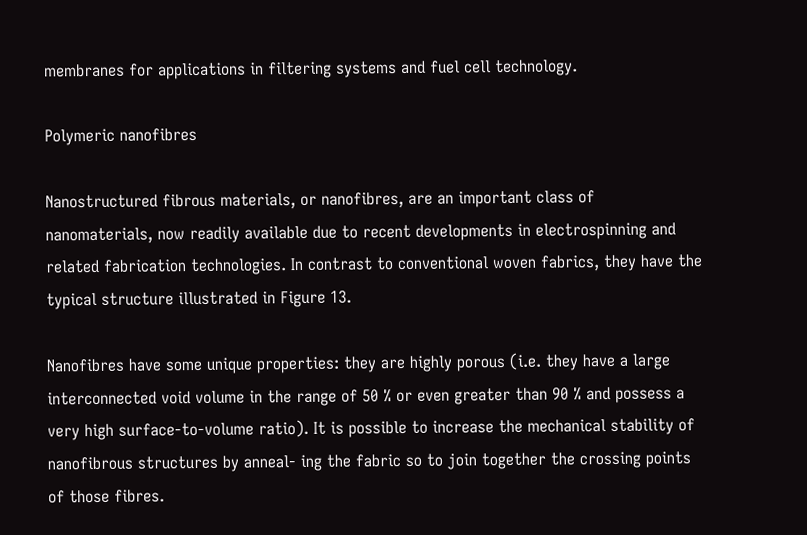membranes for applications in filtering systems and fuel cell technology.

Polymeric nanofibres

Nanostructured fibrous materials, or nanofibres, are an important class of nanomaterials, now readily available due to recent developments in electrospinning and related fabrication technologies. In contrast to conventional woven fabrics, they have the typical structure illustrated in Figure 13.

Nanofibres have some unique properties: they are highly porous (i.e. they have a large interconnected void volume in the range of 50 % or even greater than 90 % and possess a very high surface-to-volume ratio). It is possible to increase the mechanical stability of nanofibrous structures by anneal- ing the fabric so to join together the crossing points of those fibres.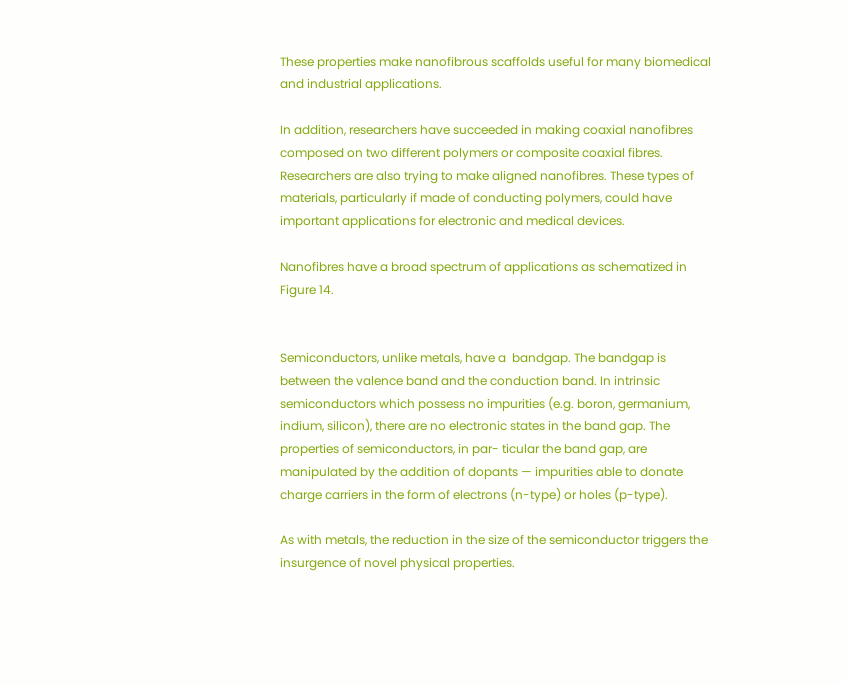These properties make nanofibrous scaffolds useful for many biomedical and industrial applications.

In addition, researchers have succeeded in making coaxial nanofibres composed on two different polymers or composite coaxial fibres. Researchers are also trying to make aligned nanofibres. These types of materials, particularly if made of conducting polymers, could have important applications for electronic and medical devices.

Nanofibres have a broad spectrum of applications as schematized in Figure 14.


Semiconductors, unlike metals, have a  bandgap. The bandgap is between the valence band and the conduction band. In intrinsic semiconductors which possess no impurities (e.g. boron, germanium, indium, silicon), there are no electronic states in the band gap. The properties of semiconductors, in par- ticular the band gap, are manipulated by the addition of dopants — impurities able to donate charge carriers in the form of electrons (n-type) or holes (p-type).

As with metals, the reduction in the size of the semiconductor triggers the insurgence of novel physical properties.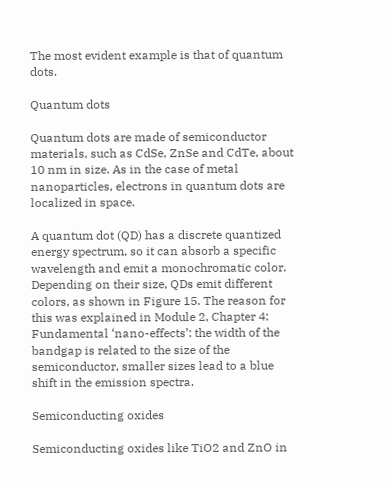The most evident example is that of quantum dots.

Quantum dots

Quantum dots are made of semiconductor materials, such as CdSe, ZnSe and CdTe, about 10 nm in size. As in the case of metal nanoparticles, electrons in quantum dots are localized in space.

A quantum dot (QD) has a discrete quantized energy spectrum, so it can absorb a specific wavelength and emit a monochromatic color. Depending on their size, QDs emit different colors, as shown in Figure 15. The reason for this was explained in Module 2, Chapter 4: Fundamental ‘nano-effects’: the width of the bandgap is related to the size of the semiconductor, smaller sizes lead to a blue shift in the emission spectra.

Semiconducting oxides

Semiconducting oxides like TiO2 and ZnO in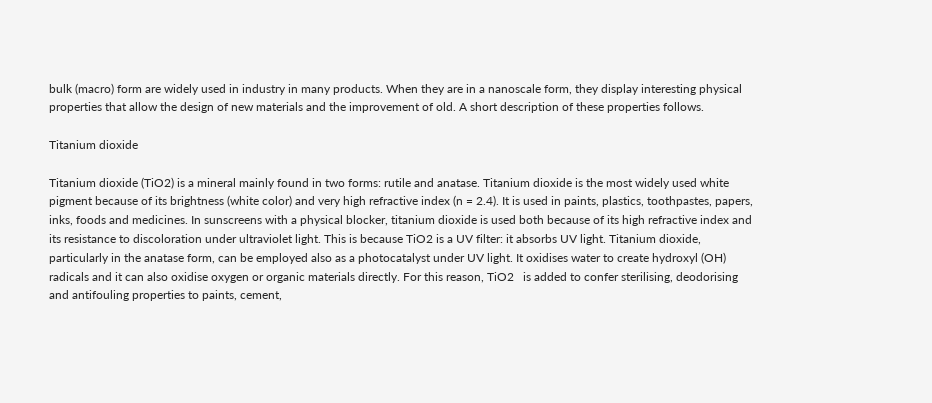bulk (macro) form are widely used in industry in many products. When they are in a nanoscale form, they display interesting physical properties that allow the design of new materials and the improvement of old. A short description of these properties follows.

Titanium dioxide

Titanium dioxide (TiO2) is a mineral mainly found in two forms: rutile and anatase. Titanium dioxide is the most widely used white pigment because of its brightness (white color) and very high refractive index (n = 2.4). It is used in paints, plastics, toothpastes, papers, inks, foods and medicines. In sunscreens with a physical blocker, titanium dioxide is used both because of its high refractive index and its resistance to discoloration under ultraviolet light. This is because TiO2 is a UV filter: it absorbs UV light. Titanium dioxide, particularly in the anatase form, can be employed also as a photocatalyst under UV light. It oxidises water to create hydroxyl (OH) radicals and it can also oxidise oxygen or organic materials directly. For this reason, TiO2   is added to confer sterilising, deodorising and antifouling properties to paints, cement,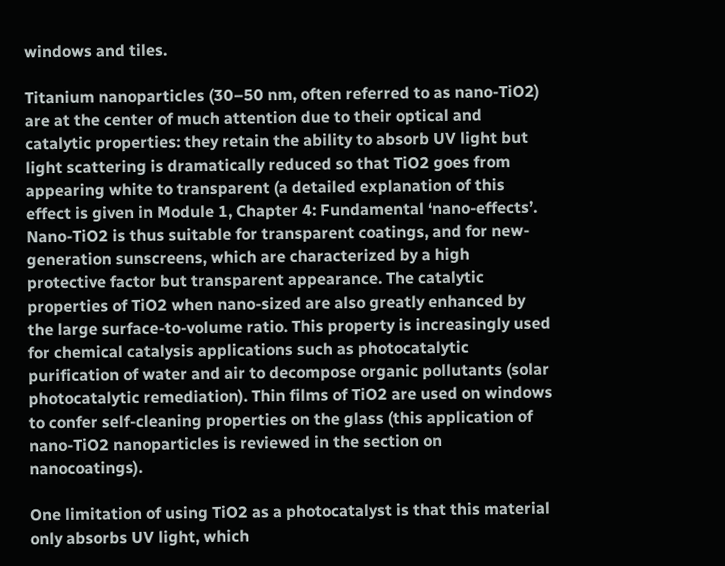windows and tiles.

Titanium nanoparticles (30–50 nm, often referred to as nano-TiO2) are at the center of much attention due to their optical and catalytic properties: they retain the ability to absorb UV light but light scattering is dramatically reduced so that TiO2 goes from appearing white to transparent (a detailed explanation of this effect is given in Module 1, Chapter 4: Fundamental ‘nano-effects’. Nano-TiO2 is thus suitable for transparent coatings, and for new-generation sunscreens, which are characterized by a high protective factor but transparent appearance. The catalytic properties of TiO2 when nano-sized are also greatly enhanced by the large surface-to-volume ratio. This property is increasingly used for chemical catalysis applications such as photocatalytic purification of water and air to decompose organic pollutants (solar photocatalytic remediation). Thin films of TiO2 are used on windows to confer self-cleaning properties on the glass (this application of nano-TiO2 nanoparticles is reviewed in the section on nanocoatings).

One limitation of using TiO2 as a photocatalyst is that this material only absorbs UV light, which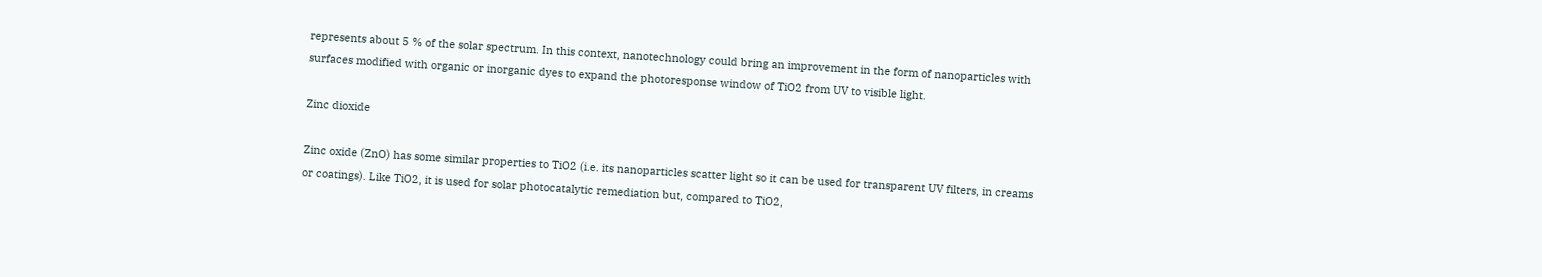represents about 5 % of the solar spectrum. In this context, nanotechnology could bring an improvement in the form of nanoparticles with surfaces modified with organic or inorganic dyes to expand the photoresponse window of TiO2 from UV to visible light.

Zinc dioxide

Zinc oxide (ZnO) has some similar properties to TiO2 (i.e. its nanoparticles scatter light so it can be used for transparent UV filters, in creams or coatings). Like TiO2, it is used for solar photocatalytic remediation but, compared to TiO2,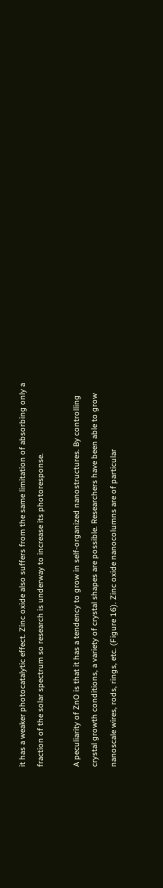it has a weaker photocatalytic effect. Zinc oxide also suffers from the same limitation of absorbing only a fraction of the solar spectrum so research is underway to increase its photoresponse.

A peculiarity of ZnO is that it has a tendency to grow in self-organized nanostructures. By controlling crystal growth conditions, a variety of crystal shapes are possible. Researchers have been able to grow nanoscale wires, rods, rings, etc. (Figure 16). Zinc oxide nanocolumns are of particular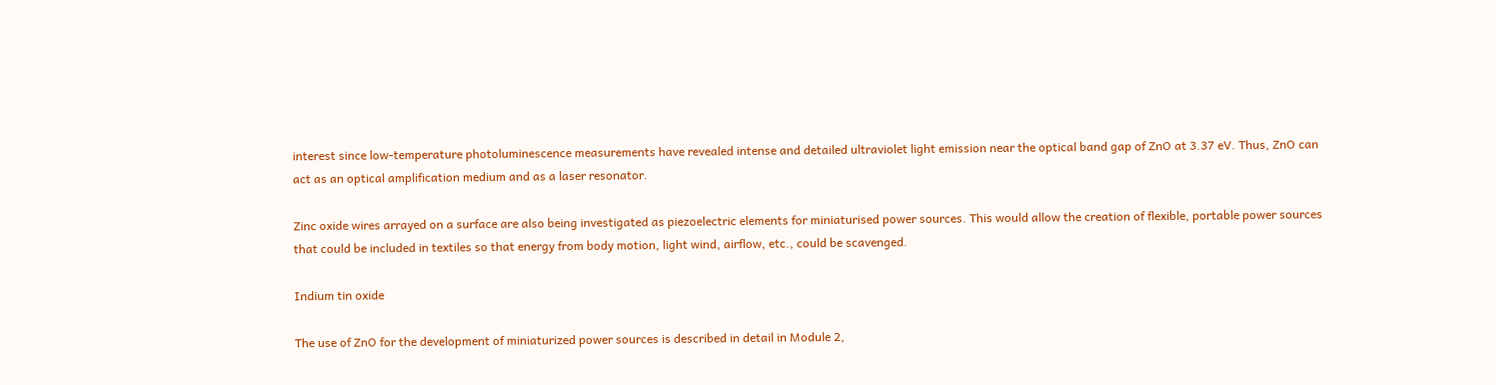interest since low-temperature photoluminescence measurements have revealed intense and detailed ultraviolet light emission near the optical band gap of ZnO at 3.37 eV. Thus, ZnO can act as an optical amplification medium and as a laser resonator.

Zinc oxide wires arrayed on a surface are also being investigated as piezoelectric elements for miniaturised power sources. This would allow the creation of flexible, portable power sources that could be included in textiles so that energy from body motion, light wind, airflow, etc., could be scavenged.

Indium tin oxide

The use of ZnO for the development of miniaturized power sources is described in detail in Module 2,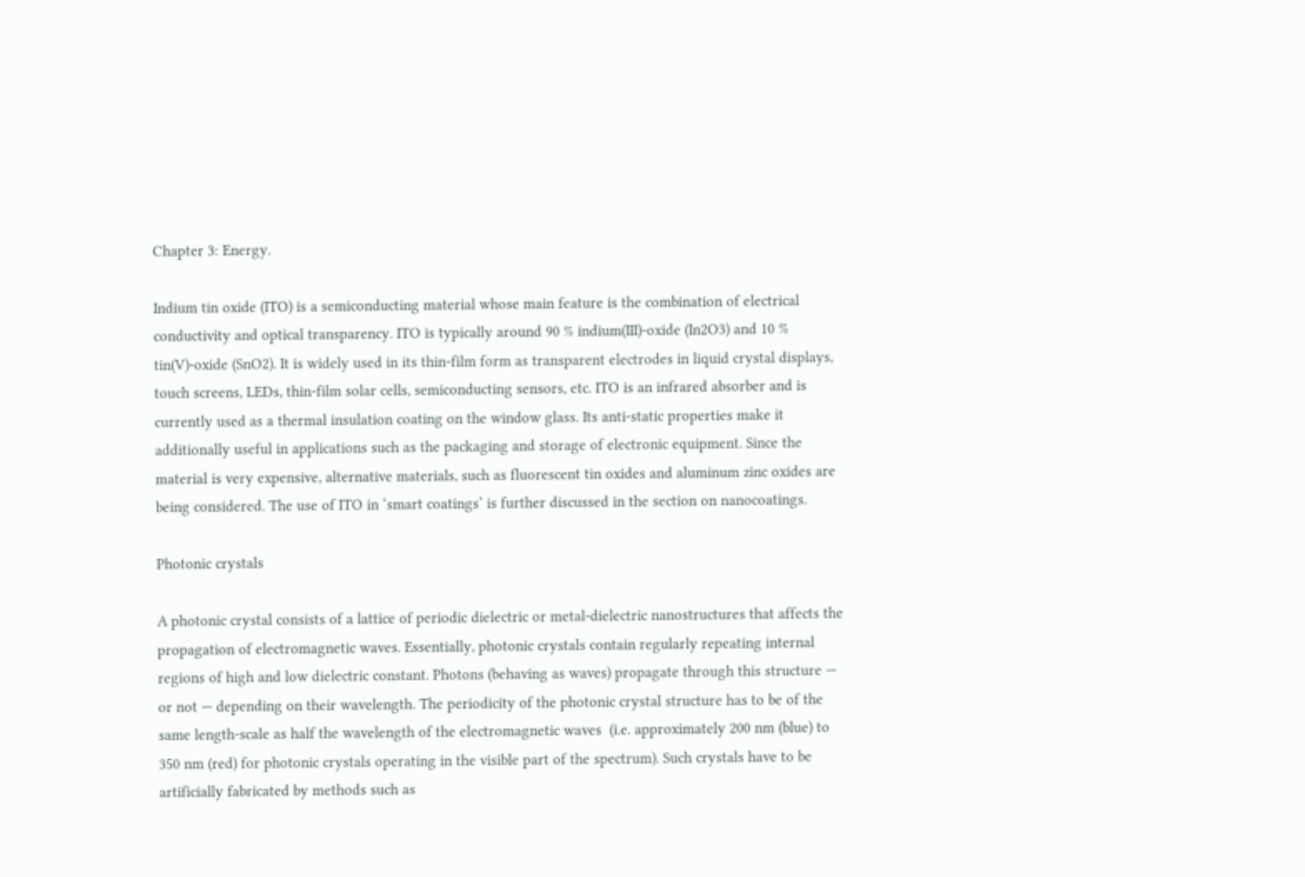Chapter 3: Energy.

Indium tin oxide (ITO) is a semiconducting material whose main feature is the combination of electrical conductivity and optical transparency. ITO is typically around 90 % indium(III)-oxide (In2O3) and 10 % tin(V)-oxide (SnO2). It is widely used in its thin-film form as transparent electrodes in liquid crystal displays, touch screens, LEDs, thin-film solar cells, semiconducting sensors, etc. ITO is an infrared absorber and is currently used as a thermal insulation coating on the window glass. Its anti-static properties make it additionally useful in applications such as the packaging and storage of electronic equipment. Since the material is very expensive, alternative materials, such as fluorescent tin oxides and aluminum zinc oxides are being considered. The use of ITO in ‘smart coatings’ is further discussed in the section on nanocoatings.

Photonic crystals

A photonic crystal consists of a lattice of periodic dielectric or metal-dielectric nanostructures that affects the propagation of electromagnetic waves. Essentially, photonic crystals contain regularly repeating internal regions of high and low dielectric constant. Photons (behaving as waves) propagate through this structure — or not — depending on their wavelength. The periodicity of the photonic crystal structure has to be of the same length-scale as half the wavelength of the electromagnetic waves  (i.e. approximately 200 nm (blue) to 350 nm (red) for photonic crystals operating in the visible part of the spectrum). Such crystals have to be artificially fabricated by methods such as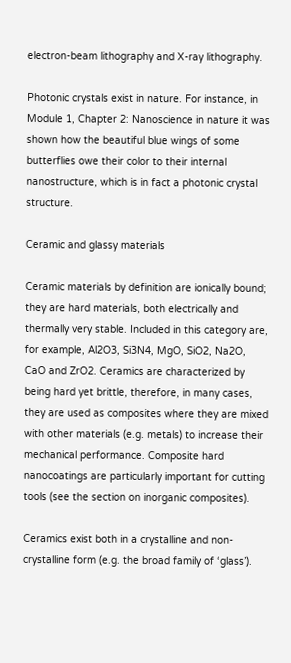electron-beam lithography and X-ray lithography.

Photonic crystals exist in nature. For instance, in Module 1, Chapter 2: Nanoscience in nature it was shown how the beautiful blue wings of some butterflies owe their color to their internal nanostructure, which is in fact a photonic crystal structure.

Ceramic and glassy materials

Ceramic materials by definition are ionically bound; they are hard materials, both electrically and thermally very stable. Included in this category are, for example, Al2O3, Si3N4, MgO, SiO2, Na2O, CaO and ZrO2. Ceramics are characterized by being hard yet brittle, therefore, in many cases, they are used as composites where they are mixed with other materials (e.g. metals) to increase their mechanical performance. Composite hard nanocoatings are particularly important for cutting tools (see the section on inorganic composites).

Ceramics exist both in a crystalline and non-crystalline form (e.g. the broad family of ‘glass’).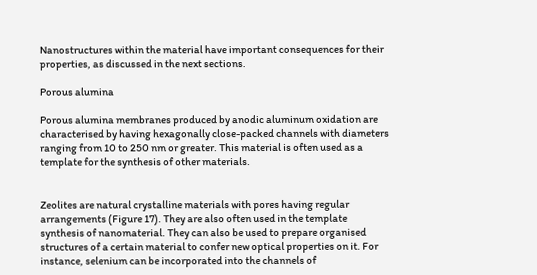Nanostructures within the material have important consequences for their properties, as discussed in the next sections.

Porous alumina

Porous alumina membranes produced by anodic aluminum oxidation are characterised by having hexagonally close-packed channels with diameters ranging from 10 to 250 nm or greater. This material is often used as a template for the synthesis of other materials.


Zeolites are natural crystalline materials with pores having regular arrangements (Figure 17). They are also often used in the template synthesis of nanomaterial. They can also be used to prepare organised structures of a certain material to confer new optical properties on it. For instance, selenium can be incorporated into the channels of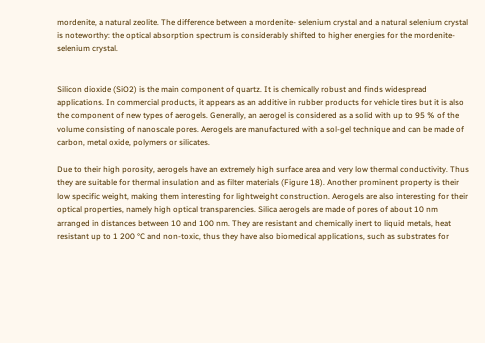mordenite, a natural zeolite. The difference between a mordenite- selenium crystal and a natural selenium crystal is noteworthy: the optical absorption spectrum is considerably shifted to higher energies for the mordenite-selenium crystal.


Silicon dioxide (SiO2) is the main component of quartz. It is chemically robust and finds widespread applications. In commercial products, it appears as an additive in rubber products for vehicle tires but it is also the component of new types of aerogels. Generally, an aerogel is considered as a solid with up to 95 % of the volume consisting of nanoscale pores. Aerogels are manufactured with a sol-gel technique and can be made of carbon, metal oxide, polymers or silicates.

Due to their high porosity, aerogels have an extremely high surface area and very low thermal conductivity. Thus they are suitable for thermal insulation and as filter materials (Figure 18). Another prominent property is their low specific weight, making them interesting for lightweight construction. Aerogels are also interesting for their optical properties, namely high optical transparencies. Silica aerogels are made of pores of about 10 nm arranged in distances between 10 and 100 nm. They are resistant and chemically inert to liquid metals, heat resistant up to 1 200 °C and non-toxic, thus they have also biomedical applications, such as substrates for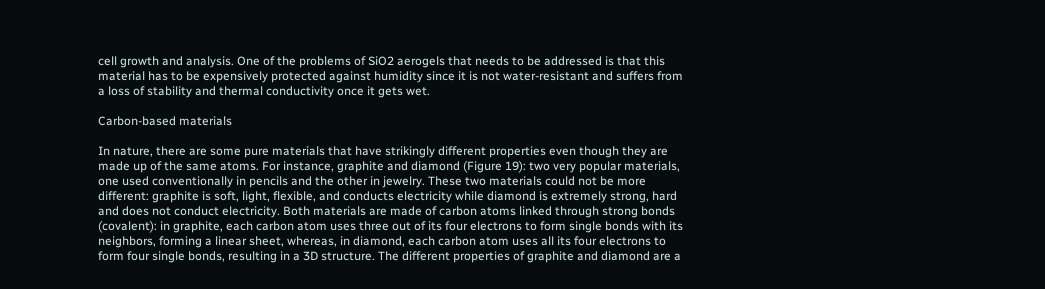cell growth and analysis. One of the problems of SiO2 aerogels that needs to be addressed is that this material has to be expensively protected against humidity since it is not water-resistant and suffers from a loss of stability and thermal conductivity once it gets wet.

Carbon-based materials

In nature, there are some pure materials that have strikingly different properties even though they are made up of the same atoms. For instance, graphite and diamond (Figure 19): two very popular materials, one used conventionally in pencils and the other in jewelry. These two materials could not be more different: graphite is soft, light, flexible, and conducts electricity while diamond is extremely strong, hard and does not conduct electricity. Both materials are made of carbon atoms linked through strong bonds (covalent): in graphite, each carbon atom uses three out of its four electrons to form single bonds with its neighbors, forming a linear sheet, whereas, in diamond, each carbon atom uses all its four electrons to form four single bonds, resulting in a 3D structure. The different properties of graphite and diamond are a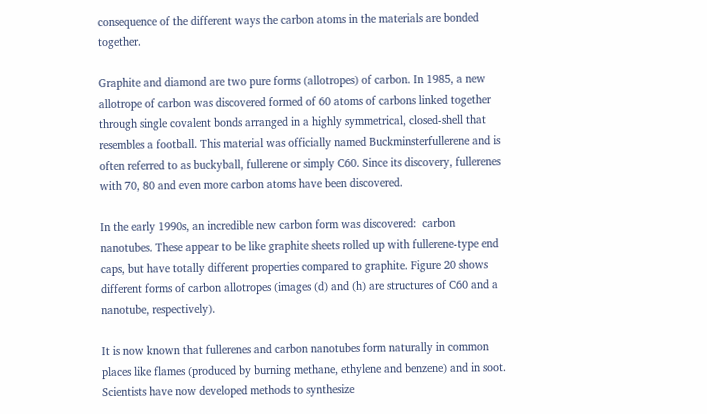consequence of the different ways the carbon atoms in the materials are bonded together.

Graphite and diamond are two pure forms (allotropes) of carbon. In 1985, a new allotrope of carbon was discovered formed of 60 atoms of carbons linked together through single covalent bonds arranged in a highly symmetrical, closed-shell that resembles a football. This material was officially named Buckminsterfullerene and is often referred to as buckyball, fullerene or simply C60. Since its discovery, fullerenes with 70, 80 and even more carbon atoms have been discovered.

In the early 1990s, an incredible new carbon form was discovered:  carbon nanotubes. These appear to be like graphite sheets rolled up with fullerene-type end caps, but have totally different properties compared to graphite. Figure 20 shows different forms of carbon allotropes (images (d) and (h) are structures of C60 and a nanotube, respectively).

It is now known that fullerenes and carbon nanotubes form naturally in common places like flames (produced by burning methane, ethylene and benzene) and in soot. Scientists have now developed methods to synthesize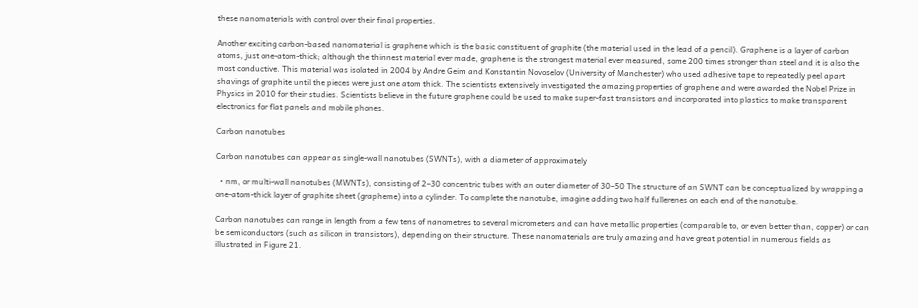these nanomaterials with control over their final properties.

Another exciting carbon-based nanomaterial is graphene which is the basic constituent of graphite (the material used in the lead of a pencil). Graphene is a layer of carbon atoms, just one-atom-thick; although the thinnest material ever made, graphene is the strongest material ever measured, some 200 times stronger than steel and it is also the most conductive. This material was isolated in 2004 by Andre Geim and Konstantin Novoselov (University of Manchester) who used adhesive tape to repeatedly peel apart shavings of graphite until the pieces were just one atom thick. The scientists extensively investigated the amazing properties of graphene and were awarded the Nobel Prize in Physics in 2010 for their studies. Scientists believe in the future graphene could be used to make super-fast transistors and incorporated into plastics to make transparent electronics for flat panels and mobile phones.

Carbon nanotubes

Carbon nanotubes can appear as single-wall nanotubes (SWNTs), with a diameter of approximately

  • nm, or multi-wall nanotubes (MWNTs), consisting of 2–30 concentric tubes with an outer diameter of 30–50 The structure of an SWNT can be conceptualized by wrapping a one-atom-thick layer of graphite sheet (grapheme) into a cylinder. To complete the nanotube, imagine adding two half fullerenes on each end of the nanotube.

Carbon nanotubes can range in length from a few tens of nanometres to several micrometers and can have metallic properties (comparable to, or even better than, copper) or can be semiconductors (such as silicon in transistors), depending on their structure. These nanomaterials are truly amazing and have great potential in numerous fields as illustrated in Figure 21.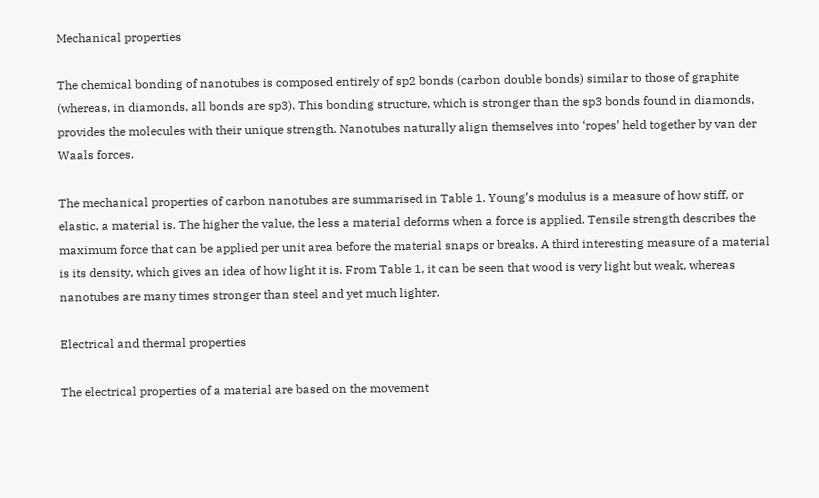Mechanical properties

The chemical bonding of nanotubes is composed entirely of sp2 bonds (carbon double bonds) similar to those of graphite (whereas, in diamonds, all bonds are sp3). This bonding structure, which is stronger than the sp3 bonds found in diamonds, provides the molecules with their unique strength. Nanotubes naturally align themselves into ‘ropes’ held together by van der Waals forces.

The mechanical properties of carbon nanotubes are summarised in Table 1. Young’s modulus is a measure of how stiff, or elastic, a material is. The higher the value, the less a material deforms when a force is applied. Tensile strength describes the maximum force that can be applied per unit area before the material snaps or breaks. A third interesting measure of a material is its density, which gives an idea of how light it is. From Table 1, it can be seen that wood is very light but weak, whereas nanotubes are many times stronger than steel and yet much lighter.

Electrical and thermal properties

The electrical properties of a material are based on the movement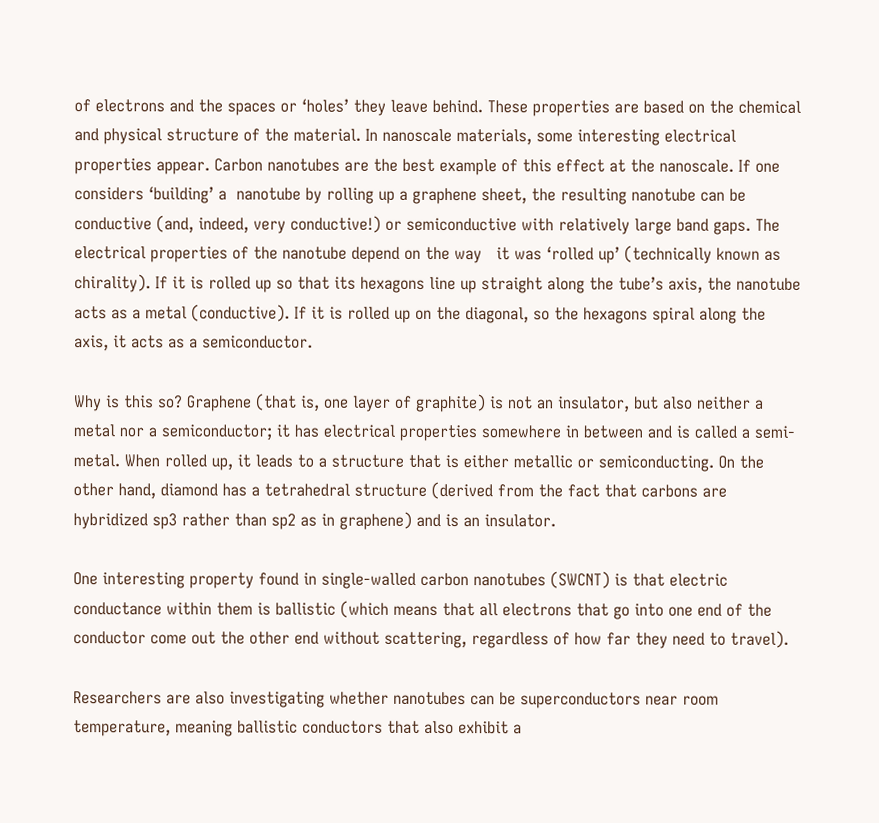of electrons and the spaces or ‘holes’ they leave behind. These properties are based on the chemical and physical structure of the material. In nanoscale materials, some interesting electrical properties appear. Carbon nanotubes are the best example of this effect at the nanoscale. If one considers ‘building’ a  nanotube by rolling up a graphene sheet, the resulting nanotube can be conductive (and, indeed, very conductive!) or semiconductive with relatively large band gaps. The electrical properties of the nanotube depend on the way   it was ‘rolled up’ (technically known as chirality). If it is rolled up so that its hexagons line up straight along the tube’s axis, the nanotube acts as a metal (conductive). If it is rolled up on the diagonal, so the hexagons spiral along the axis, it acts as a semiconductor.

Why is this so? Graphene (that is, one layer of graphite) is not an insulator, but also neither a metal nor a semiconductor; it has electrical properties somewhere in between and is called a semi-metal. When rolled up, it leads to a structure that is either metallic or semiconducting. On the other hand, diamond has a tetrahedral structure (derived from the fact that carbons are hybridized sp3 rather than sp2 as in graphene) and is an insulator.

One interesting property found in single-walled carbon nanotubes (SWCNT) is that electric conductance within them is ballistic (which means that all electrons that go into one end of the conductor come out the other end without scattering, regardless of how far they need to travel).

Researchers are also investigating whether nanotubes can be superconductors near room temperature, meaning ballistic conductors that also exhibit a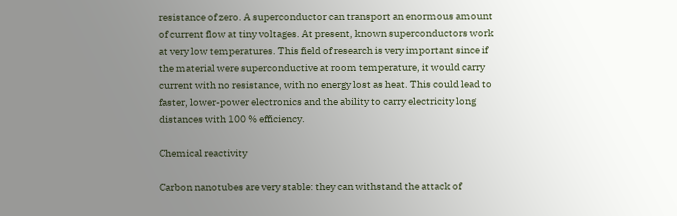resistance of zero. A superconductor can transport an enormous amount of current flow at tiny voltages. At present, known superconductors work at very low temperatures. This field of research is very important since if the material were superconductive at room temperature, it would carry current with no resistance, with no energy lost as heat. This could lead to faster, lower-power electronics and the ability to carry electricity long distances with 100 % efficiency.

Chemical reactivity

Carbon nanotubes are very stable: they can withstand the attack of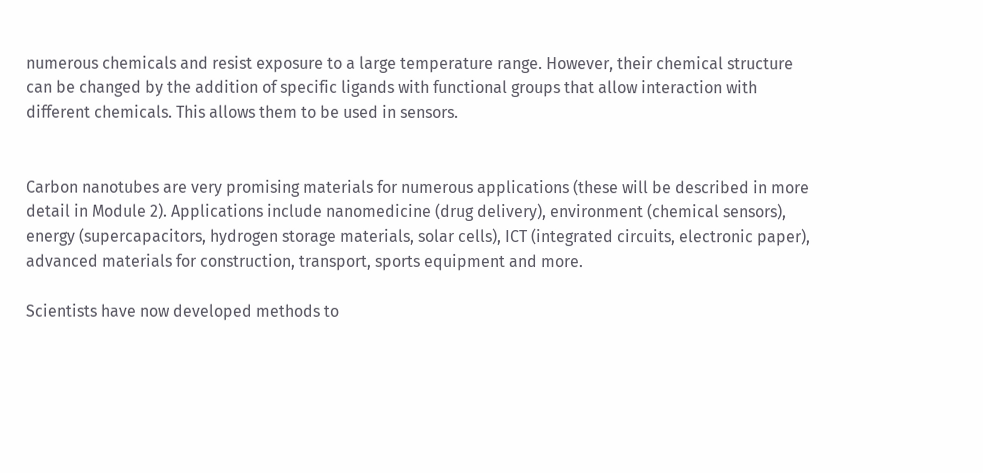numerous chemicals and resist exposure to a large temperature range. However, their chemical structure can be changed by the addition of specific ligands with functional groups that allow interaction with different chemicals. This allows them to be used in sensors.


Carbon nanotubes are very promising materials for numerous applications (these will be described in more detail in Module 2). Applications include nanomedicine (drug delivery), environment (chemical sensors), energy (supercapacitors, hydrogen storage materials, solar cells), ICT (integrated circuits, electronic paper), advanced materials for construction, transport, sports equipment and more.

Scientists have now developed methods to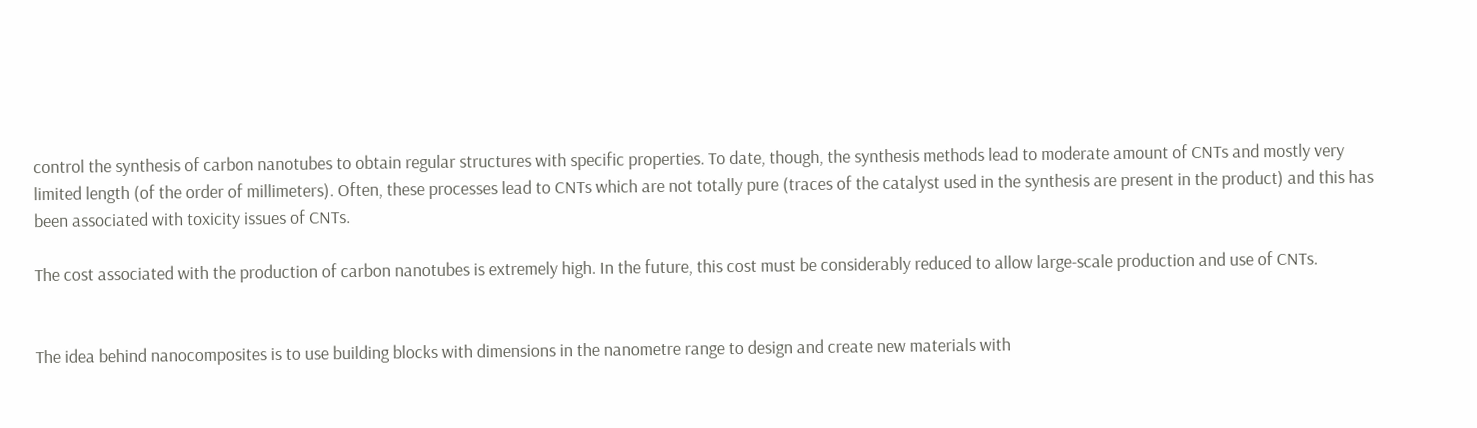control the synthesis of carbon nanotubes to obtain regular structures with specific properties. To date, though, the synthesis methods lead to moderate amount of CNTs and mostly very limited length (of the order of millimeters). Often, these processes lead to CNTs which are not totally pure (traces of the catalyst used in the synthesis are present in the product) and this has been associated with toxicity issues of CNTs.

The cost associated with the production of carbon nanotubes is extremely high. In the future, this cost must be considerably reduced to allow large-scale production and use of CNTs.


The idea behind nanocomposites is to use building blocks with dimensions in the nanometre range to design and create new materials with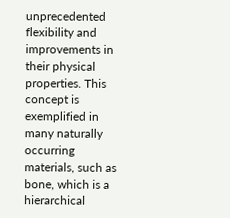unprecedented flexibility and improvements in their physical properties. This concept is exemplified in many naturally occurring materials, such as bone, which is a hierarchical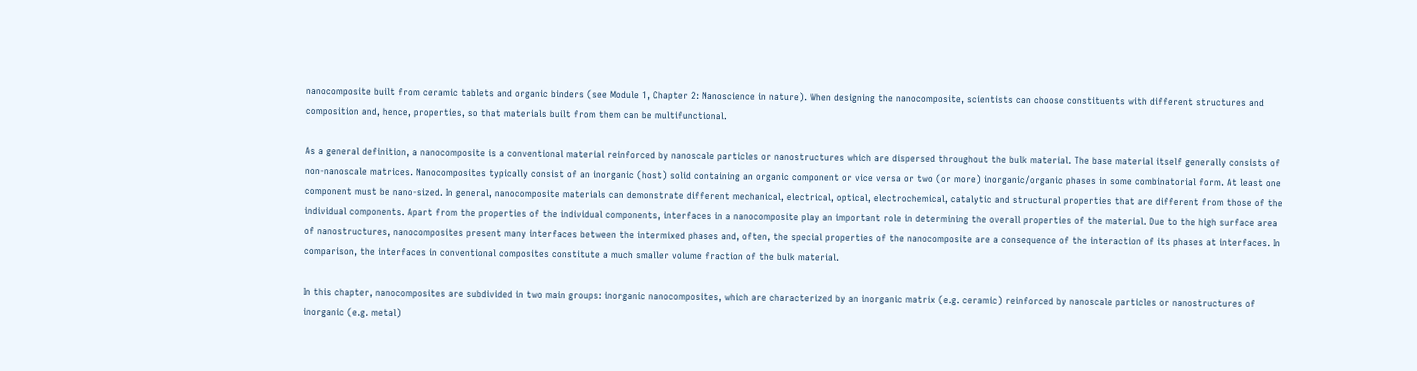nanocomposite built from ceramic tablets and organic binders (see Module 1, Chapter 2: Nanoscience in nature). When designing the nanocomposite, scientists can choose constituents with different structures and composition and, hence, properties, so that materials built from them can be multifunctional.

As a general definition, a nanocomposite is a conventional material reinforced by nanoscale particles or nanostructures which are dispersed throughout the bulk material. The base material itself generally consists of non-nanoscale matrices. Nanocomposites typically consist of an inorganic (host) solid containing an organic component or vice versa or two (or more) inorganic/organic phases in some combinatorial form. At least one component must be nano-sized. In general, nanocomposite materials can demonstrate different mechanical, electrical, optical, electrochemical, catalytic and structural properties that are different from those of the individual components. Apart from the properties of the individual components, interfaces in a nanocomposite play an important role in determining the overall properties of the material. Due to the high surface area of nanostructures, nanocomposites present many interfaces between the intermixed phases and, often, the special properties of the nanocomposite are a consequence of the interaction of its phases at interfaces. In comparison, the interfaces in conventional composites constitute a much smaller volume fraction of the bulk material.

In this chapter, nanocomposites are subdivided in two main groups: inorganic nanocomposites, which are characterized by an inorganic matrix (e.g. ceramic) reinforced by nanoscale particles or nanostructures of inorganic (e.g. metal)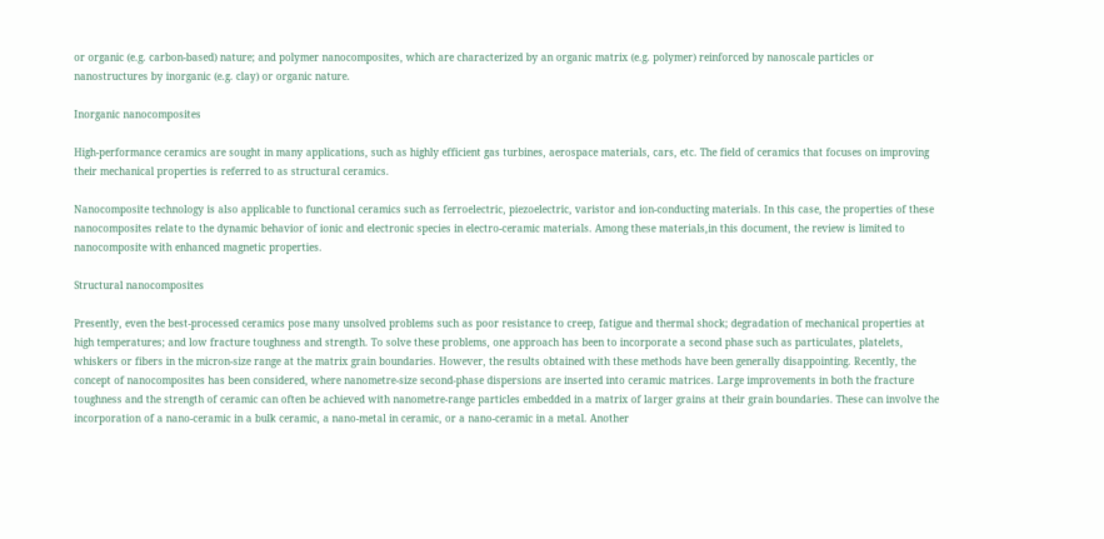or organic (e.g. carbon-based) nature; and polymer nanocomposites, which are characterized by an organic matrix (e.g. polymer) reinforced by nanoscale particles or nanostructures by inorganic (e.g. clay) or organic nature.

Inorganic nanocomposites

High-performance ceramics are sought in many applications, such as highly efficient gas turbines, aerospace materials, cars, etc. The field of ceramics that focuses on improving their mechanical properties is referred to as structural ceramics.

Nanocomposite technology is also applicable to functional ceramics such as ferroelectric, piezoelectric, varistor and ion-conducting materials. In this case, the properties of these nanocomposites relate to the dynamic behavior of ionic and electronic species in electro-ceramic materials. Among these materials,in this document, the review is limited to nanocomposite with enhanced magnetic properties.

Structural nanocomposites

Presently, even the best-processed ceramics pose many unsolved problems such as poor resistance to creep, fatigue and thermal shock; degradation of mechanical properties at high temperatures; and low fracture toughness and strength. To solve these problems, one approach has been to incorporate a second phase such as particulates, platelets, whiskers or fibers in the micron-size range at the matrix grain boundaries. However, the results obtained with these methods have been generally disappointing. Recently, the concept of nanocomposites has been considered, where nanometre-size second-phase dispersions are inserted into ceramic matrices. Large improvements in both the fracture toughness and the strength of ceramic can often be achieved with nanometre-range particles embedded in a matrix of larger grains at their grain boundaries. These can involve the incorporation of a nano-ceramic in a bulk ceramic, a nano-metal in ceramic, or a nano-ceramic in a metal. Another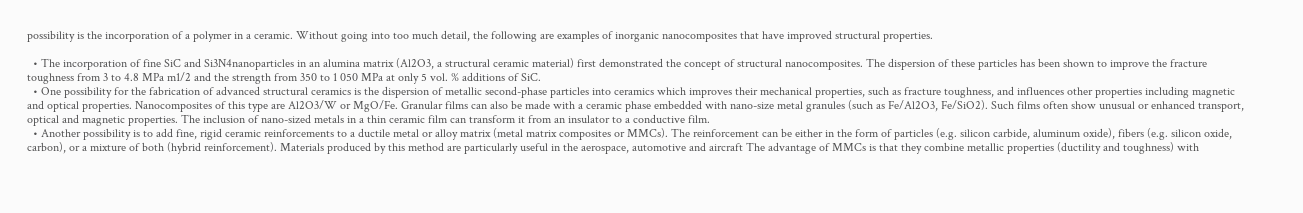possibility is the incorporation of a polymer in a ceramic. Without going into too much detail, the following are examples of inorganic nanocomposites that have improved structural properties.

  • The incorporation of fine SiC and Si3N4nanoparticles in an alumina matrix (Al2O3, a structural ceramic material) first demonstrated the concept of structural nanocomposites. The dispersion of these particles has been shown to improve the fracture toughness from 3 to 4.8 MPa m1/2 and the strength from 350 to 1 050 MPa at only 5 vol. % additions of SiC.
  • One possibility for the fabrication of advanced structural ceramics is the dispersion of metallic second-phase particles into ceramics which improves their mechanical properties, such as fracture toughness, and influences other properties including magnetic and optical properties. Nanocomposites of this type are Al2O3/W or MgO/Fe. Granular films can also be made with a ceramic phase embedded with nano-size metal granules (such as Fe/Al2O3, Fe/SiO2). Such films often show unusual or enhanced transport, optical and magnetic properties. The inclusion of nano-sized metals in a thin ceramic film can transform it from an insulator to a conductive film.
  • Another possibility is to add fine, rigid ceramic reinforcements to a ductile metal or alloy matrix (metal matrix composites or MMCs). The reinforcement can be either in the form of particles (e.g. silicon carbide, aluminum oxide), fibers (e.g. silicon oxide, carbon), or a mixture of both (hybrid reinforcement). Materials produced by this method are particularly useful in the aerospace, automotive and aircraft The advantage of MMCs is that they combine metallic properties (ductility and toughness) with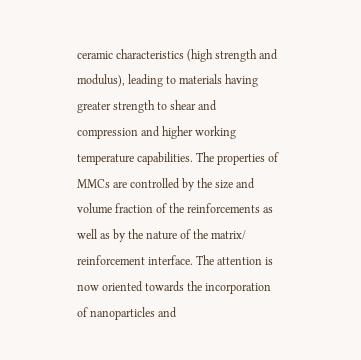ceramic characteristics (high strength and modulus), leading to materials having greater strength to shear and compression and higher working temperature capabilities. The properties of MMCs are controlled by the size and volume fraction of the reinforcements as well as by the nature of the matrix/ reinforcement interface. The attention is now oriented towards the incorporation of nanoparticles and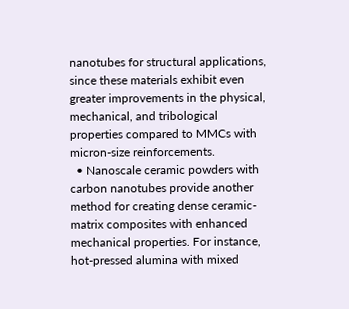nanotubes for structural applications, since these materials exhibit even greater improvements in the physical, mechanical, and tribological properties compared to MMCs with micron-size reinforcements.
  • Nanoscale ceramic powders with carbon nanotubes provide another method for creating dense ceramic-matrix composites with enhanced mechanical properties. For instance, hot-pressed alumina with mixed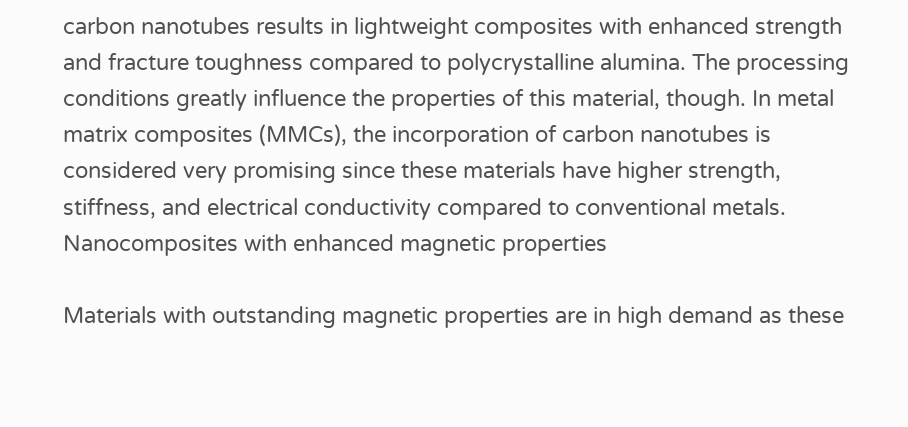carbon nanotubes results in lightweight composites with enhanced strength and fracture toughness compared to polycrystalline alumina. The processing conditions greatly influence the properties of this material, though. In metal matrix composites (MMCs), the incorporation of carbon nanotubes is considered very promising since these materials have higher strength, stiffness, and electrical conductivity compared to conventional metals.
Nanocomposites with enhanced magnetic properties

Materials with outstanding magnetic properties are in high demand as these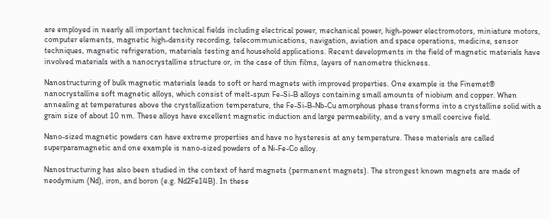are employed in nearly all important technical fields including electrical power, mechanical power, high-power electromotors, miniature motors, computer elements, magnetic high-density recording, telecommunications, navigation, aviation and space operations, medicine, sensor techniques, magnetic refrigeration, materials testing and household applications. Recent developments in the field of magnetic materials have involved materials with a nanocrystalline structure or, in the case of thin films, layers of nanometre thickness.

Nanostructuring of bulk magnetic materials leads to soft or hard magnets with improved properties. One example is the Finemet® nanocrystalline soft magnetic alloys, which consist of melt-spun Fe-Si-B alloys containing small amounts of niobium and copper. When annealing at temperatures above the crystallization temperature, the Fe-Si-B-Nb-Cu amorphous phase transforms into a crystalline solid with a grain size of about 10 nm. These alloys have excellent magnetic induction and large permeability, and a very small coercive field.

Nano-sized magnetic powders can have extreme properties and have no hysteresis at any temperature. These materials are called superparamagnetic and one example is nano-sized powders of a Ni-Fe-Co alloy.

Nanostructuring has also been studied in the context of hard magnets (permanent magnets). The strongest known magnets are made of neodymium (Nd), iron, and boron (e.g. Nd2Fe14B). In these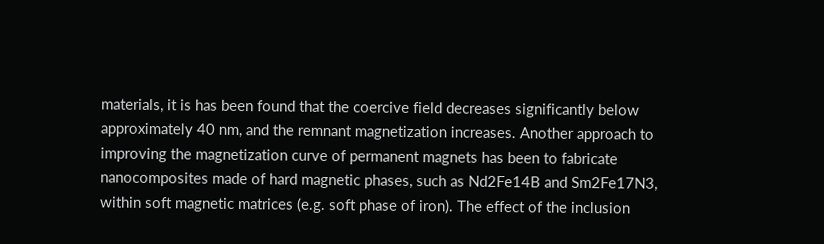materials, it is has been found that the coercive field decreases significantly below approximately 40 nm, and the remnant magnetization increases. Another approach to improving the magnetization curve of permanent magnets has been to fabricate nanocomposites made of hard magnetic phases, such as Nd2Fe14B and Sm2Fe17N3, within soft magnetic matrices (e.g. soft phase of iron). The effect of the inclusion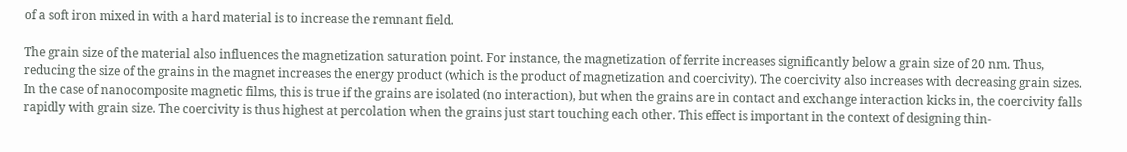of a soft iron mixed in with a hard material is to increase the remnant field.

The grain size of the material also influences the magnetization saturation point. For instance, the magnetization of ferrite increases significantly below a grain size of 20 nm. Thus, reducing the size of the grains in the magnet increases the energy product (which is the product of magnetization and coercivity). The coercivity also increases with decreasing grain sizes. In the case of nanocomposite magnetic films, this is true if the grains are isolated (no interaction), but when the grains are in contact and exchange interaction kicks in, the coercivity falls rapidly with grain size. The coercivity is thus highest at percolation when the grains just start touching each other. This effect is important in the context of designing thin-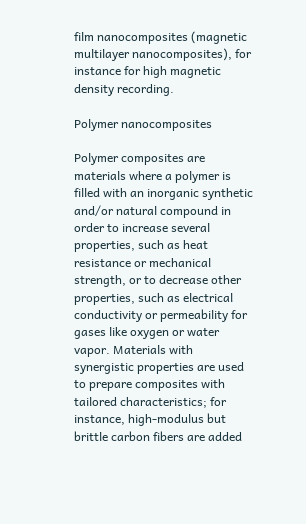film nanocomposites (magnetic multilayer nanocomposites), for instance for high magnetic density recording.

Polymer nanocomposites

Polymer composites are materials where a polymer is filled with an inorganic synthetic and/or natural compound in order to increase several properties, such as heat resistance or mechanical strength, or to decrease other properties, such as electrical conductivity or permeability for gases like oxygen or water vapor. Materials with synergistic properties are used to prepare composites with tailored characteristics; for instance, high-modulus but brittle carbon fibers are added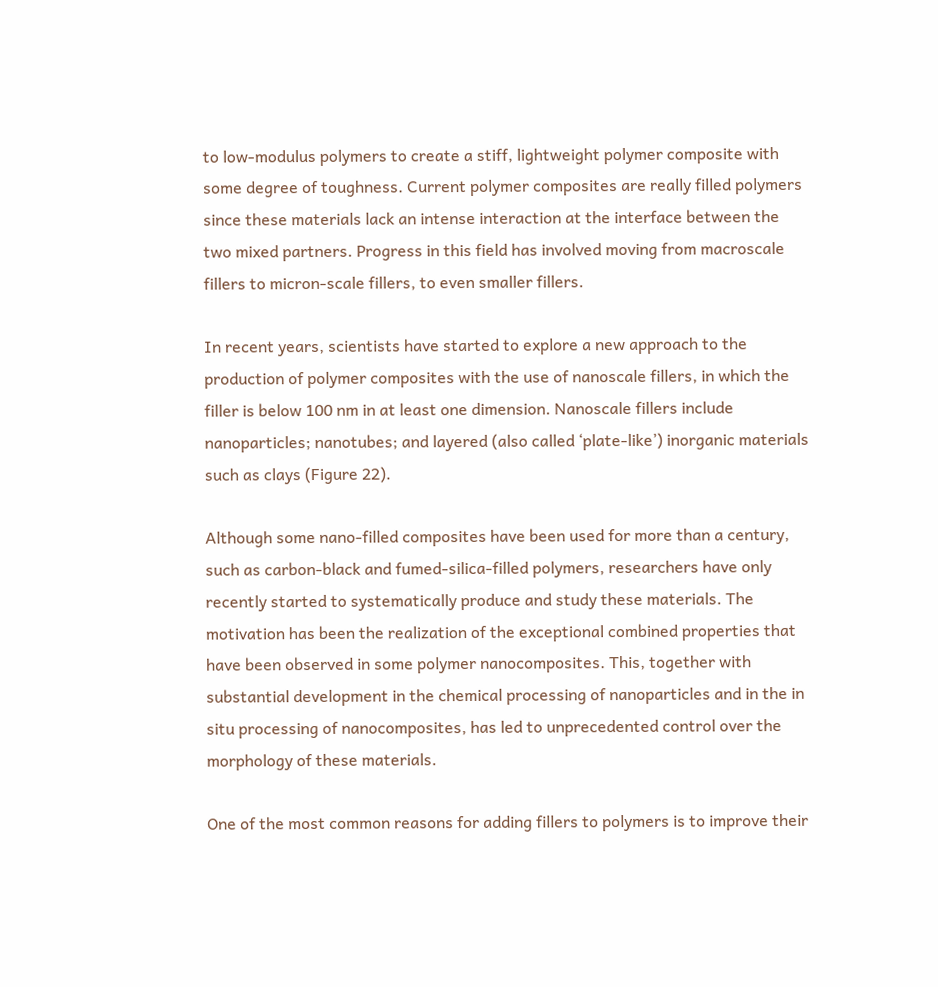to low-modulus polymers to create a stiff, lightweight polymer composite with some degree of toughness. Current polymer composites are really filled polymers since these materials lack an intense interaction at the interface between the two mixed partners. Progress in this field has involved moving from macroscale fillers to micron-scale fillers, to even smaller fillers.

In recent years, scientists have started to explore a new approach to the production of polymer composites with the use of nanoscale fillers, in which the filler is below 100 nm in at least one dimension. Nanoscale fillers include nanoparticles; nanotubes; and layered (also called ‘plate-like’) inorganic materials such as clays (Figure 22).

Although some nano-filled composites have been used for more than a century, such as carbon-black and fumed-silica-filled polymers, researchers have only recently started to systematically produce and study these materials. The motivation has been the realization of the exceptional combined properties that have been observed in some polymer nanocomposites. This, together with substantial development in the chemical processing of nanoparticles and in the in situ processing of nanocomposites, has led to unprecedented control over the morphology of these materials.

One of the most common reasons for adding fillers to polymers is to improve their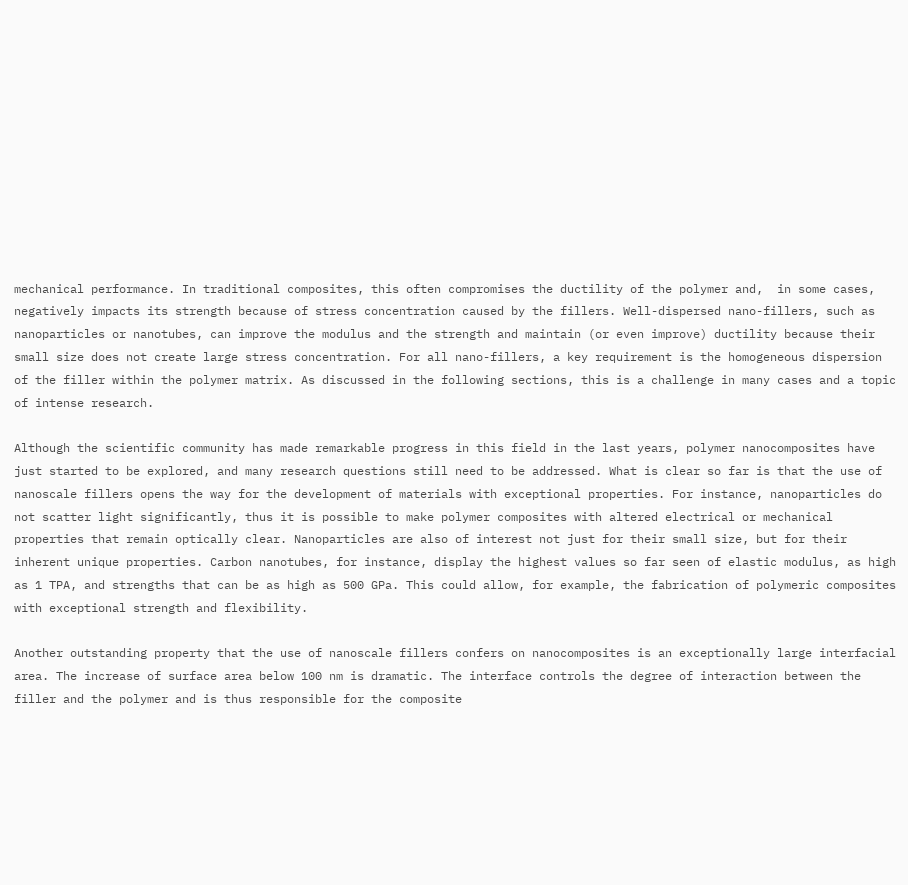mechanical performance. In traditional composites, this often compromises the ductility of the polymer and,  in some cases, negatively impacts its strength because of stress concentration caused by the fillers. Well-dispersed nano-fillers, such as nanoparticles or nanotubes, can improve the modulus and the strength and maintain (or even improve) ductility because their small size does not create large stress concentration. For all nano-fillers, a key requirement is the homogeneous dispersion of the filler within the polymer matrix. As discussed in the following sections, this is a challenge in many cases and a topic of intense research.

Although the scientific community has made remarkable progress in this field in the last years, polymer nanocomposites have just started to be explored, and many research questions still need to be addressed. What is clear so far is that the use of nanoscale fillers opens the way for the development of materials with exceptional properties. For instance, nanoparticles do not scatter light significantly, thus it is possible to make polymer composites with altered electrical or mechanical properties that remain optically clear. Nanoparticles are also of interest not just for their small size, but for their inherent unique properties. Carbon nanotubes, for instance, display the highest values so far seen of elastic modulus, as high as 1 TPA, and strengths that can be as high as 500 GPa. This could allow, for example, the fabrication of polymeric composites with exceptional strength and flexibility.

Another outstanding property that the use of nanoscale fillers confers on nanocomposites is an exceptionally large interfacial area. The increase of surface area below 100 nm is dramatic. The interface controls the degree of interaction between the filler and the polymer and is thus responsible for the composite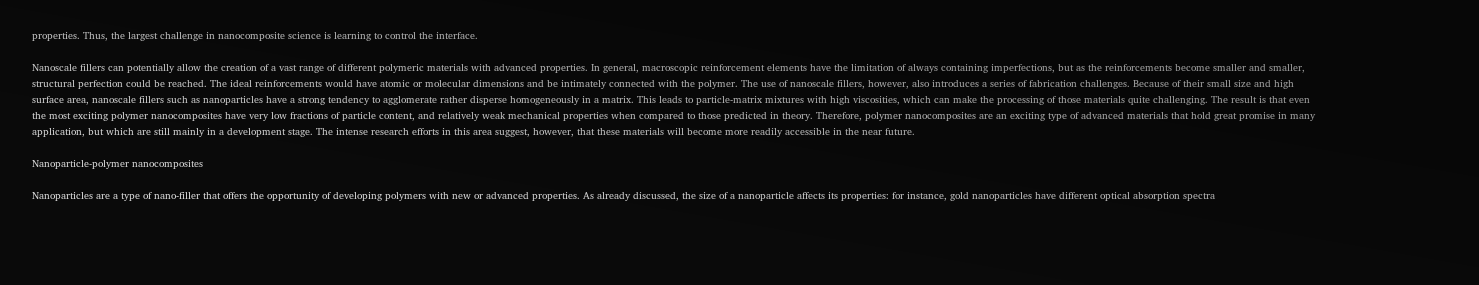properties. Thus, the largest challenge in nanocomposite science is learning to control the interface.

Nanoscale fillers can potentially allow the creation of a vast range of different polymeric materials with advanced properties. In general, macroscopic reinforcement elements have the limitation of always containing imperfections, but as the reinforcements become smaller and smaller, structural perfection could be reached. The ideal reinforcements would have atomic or molecular dimensions and be intimately connected with the polymer. The use of nanoscale fillers, however, also introduces a series of fabrication challenges. Because of their small size and high surface area, nanoscale fillers such as nanoparticles have a strong tendency to agglomerate rather disperse homogeneously in a matrix. This leads to particle-matrix mixtures with high viscosities, which can make the processing of those materials quite challenging. The result is that even the most exciting polymer nanocomposites have very low fractions of particle content, and relatively weak mechanical properties when compared to those predicted in theory. Therefore, polymer nanocomposites are an exciting type of advanced materials that hold great promise in many application, but which are still mainly in a development stage. The intense research efforts in this area suggest, however, that these materials will become more readily accessible in the near future.

Nanoparticle-polymer nanocomposites

Nanoparticles are a type of nano-filler that offers the opportunity of developing polymers with new or advanced properties. As already discussed, the size of a nanoparticle affects its properties: for instance, gold nanoparticles have different optical absorption spectra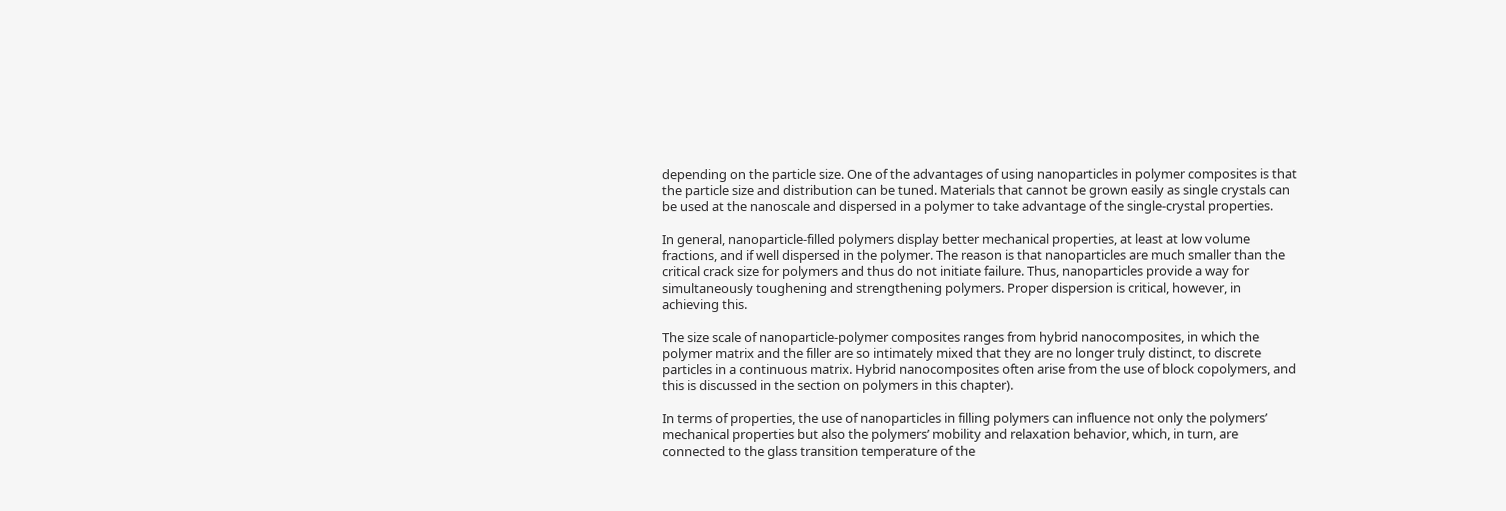depending on the particle size. One of the advantages of using nanoparticles in polymer composites is that the particle size and distribution can be tuned. Materials that cannot be grown easily as single crystals can be used at the nanoscale and dispersed in a polymer to take advantage of the single-crystal properties.

In general, nanoparticle-filled polymers display better mechanical properties, at least at low volume fractions, and if well dispersed in the polymer. The reason is that nanoparticles are much smaller than the critical crack size for polymers and thus do not initiate failure. Thus, nanoparticles provide a way for simultaneously toughening and strengthening polymers. Proper dispersion is critical, however, in achieving this.

The size scale of nanoparticle-polymer composites ranges from hybrid nanocomposites, in which the polymer matrix and the filler are so intimately mixed that they are no longer truly distinct, to discrete particles in a continuous matrix. Hybrid nanocomposites often arise from the use of block copolymers, and this is discussed in the section on polymers in this chapter).

In terms of properties, the use of nanoparticles in filling polymers can influence not only the polymers’ mechanical properties but also the polymers’ mobility and relaxation behavior, which, in turn, are connected to the glass transition temperature of the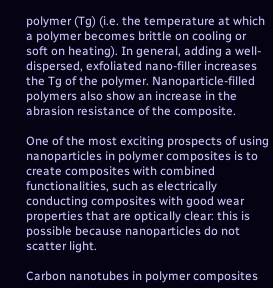polymer (Tg) (i.e. the temperature at which a polymer becomes brittle on cooling or soft on heating). In general, adding a well-dispersed, exfoliated nano-filler increases the Tg of the polymer. Nanoparticle-filled polymers also show an increase in the abrasion resistance of the composite.

One of the most exciting prospects of using nanoparticles in polymer composites is to create composites with combined functionalities, such as electrically conducting composites with good wear properties that are optically clear: this is possible because nanoparticles do not scatter light.

Carbon nanotubes in polymer composites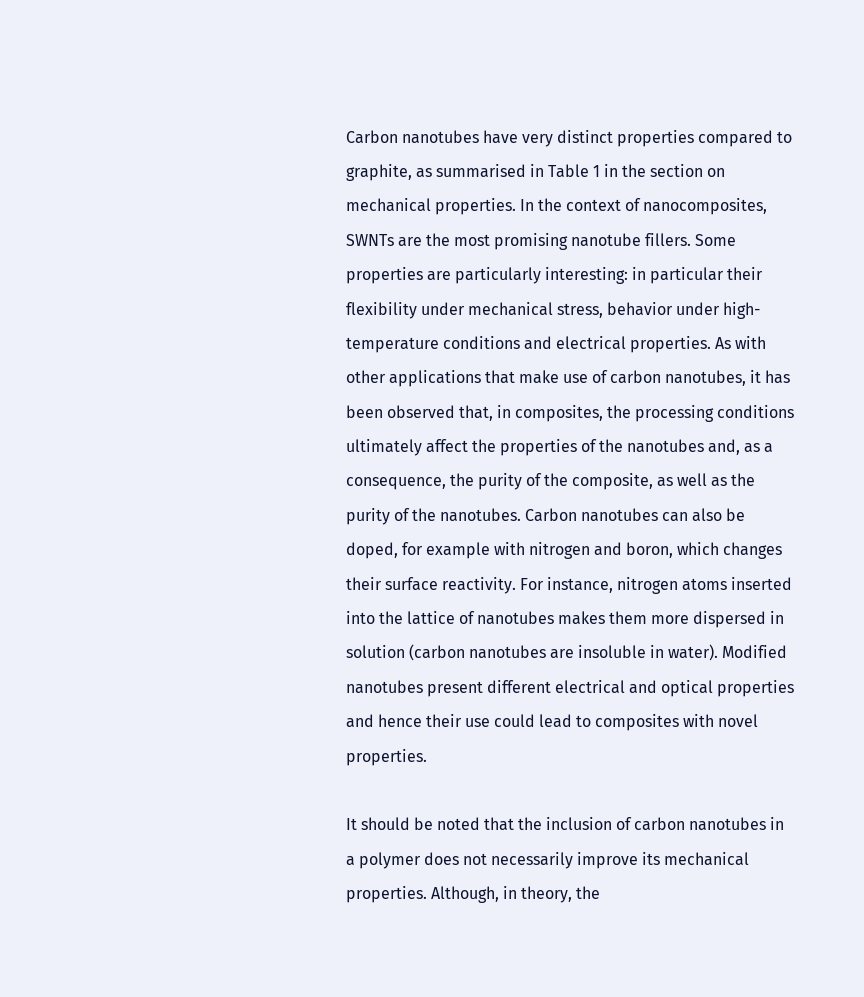Carbon nanotubes have very distinct properties compared to graphite, as summarised in Table 1 in the section on mechanical properties. In the context of nanocomposites, SWNTs are the most promising nanotube fillers. Some properties are particularly interesting: in particular their flexibility under mechanical stress, behavior under high-temperature conditions and electrical properties. As with other applications that make use of carbon nanotubes, it has been observed that, in composites, the processing conditions ultimately affect the properties of the nanotubes and, as a consequence, the purity of the composite, as well as the purity of the nanotubes. Carbon nanotubes can also be doped, for example with nitrogen and boron, which changes their surface reactivity. For instance, nitrogen atoms inserted into the lattice of nanotubes makes them more dispersed in solution (carbon nanotubes are insoluble in water). Modified nanotubes present different electrical and optical properties and hence their use could lead to composites with novel properties.

It should be noted that the inclusion of carbon nanotubes in a polymer does not necessarily improve its mechanical properties. Although, in theory, the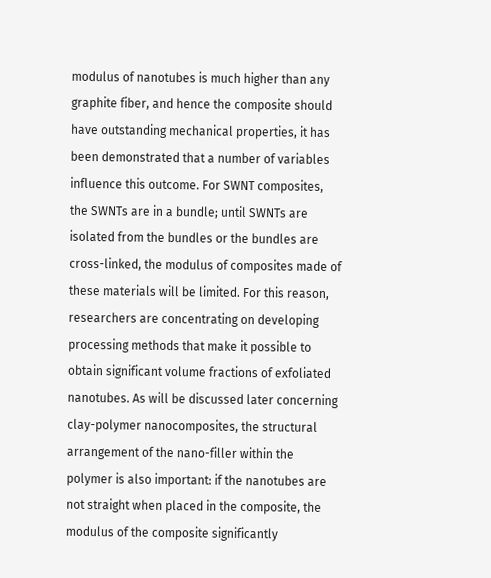modulus of nanotubes is much higher than any graphite fiber, and hence the composite should have outstanding mechanical properties, it has been demonstrated that a number of variables influence this outcome. For SWNT composites, the SWNTs are in a bundle; until SWNTs are isolated from the bundles or the bundles are cross-linked, the modulus of composites made of these materials will be limited. For this reason, researchers are concentrating on developing processing methods that make it possible to obtain significant volume fractions of exfoliated nanotubes. As will be discussed later concerning clay-polymer nanocomposites, the structural arrangement of the nano-filler within the polymer is also important: if the nanotubes are not straight when placed in the composite, the modulus of the composite significantly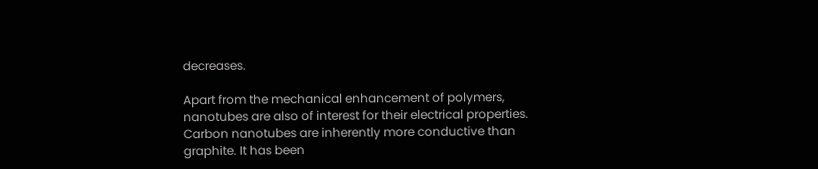decreases.

Apart from the mechanical enhancement of polymers, nanotubes are also of interest for their electrical properties. Carbon nanotubes are inherently more conductive than graphite. It has been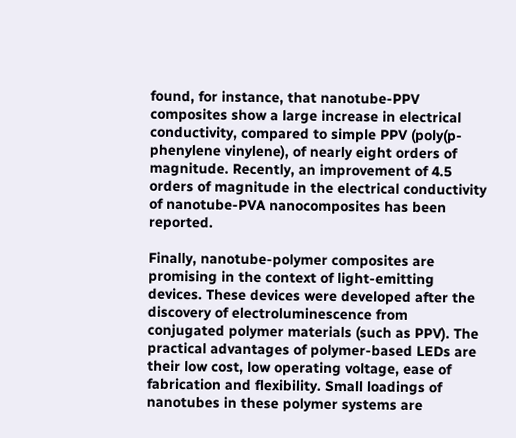found, for instance, that nanotube-PPV composites show a large increase in electrical conductivity, compared to simple PPV (poly(p-phenylene vinylene), of nearly eight orders of magnitude. Recently, an improvement of 4.5 orders of magnitude in the electrical conductivity of nanotube-PVA nanocomposites has been reported.

Finally, nanotube-polymer composites are promising in the context of light-emitting devices. These devices were developed after the discovery of electroluminescence from conjugated polymer materials (such as PPV). The practical advantages of polymer-based LEDs are their low cost, low operating voltage, ease of fabrication and flexibility. Small loadings of nanotubes in these polymer systems are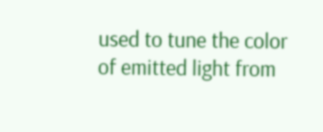used to tune the color of emitted light from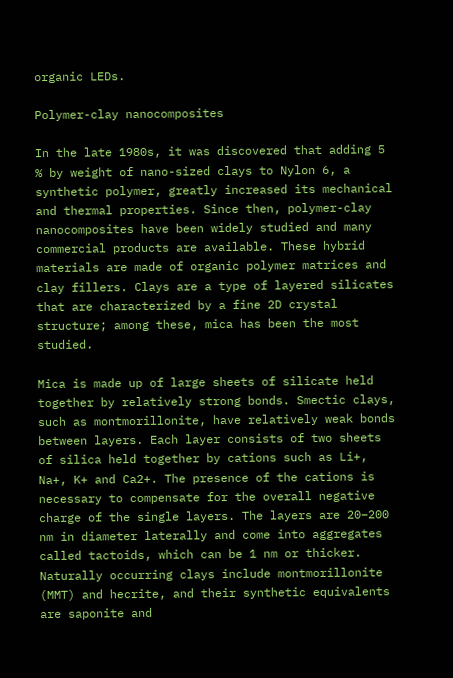organic LEDs.

Polymer-clay nanocomposites

In the late 1980s, it was discovered that adding 5 % by weight of nano-sized clays to Nylon 6, a synthetic polymer, greatly increased its mechanical and thermal properties. Since then, polymer-clay nanocomposites have been widely studied and many commercial products are available. These hybrid materials are made of organic polymer matrices and clay fillers. Clays are a type of layered silicates that are characterized by a fine 2D crystal structure; among these, mica has been the most studied.

Mica is made up of large sheets of silicate held together by relatively strong bonds. Smectic clays, such as montmorillonite, have relatively weak bonds between layers. Each layer consists of two sheets of silica held together by cations such as Li+, Na+, K+ and Ca2+. The presence of the cations is necessary to compensate for the overall negative charge of the single layers. The layers are 20–200 nm in diameter laterally and come into aggregates called tactoids, which can be 1 nm or thicker. Naturally occurring clays include montmorillonite (MMT) and hecrite, and their synthetic equivalents are saponite and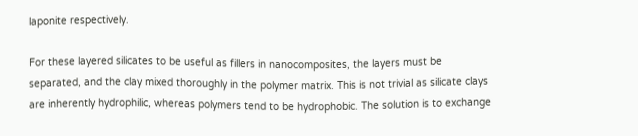laponite respectively.

For these layered silicates to be useful as fillers in nanocomposites, the layers must be separated, and the clay mixed thoroughly in the polymer matrix. This is not trivial as silicate clays are inherently hydrophilic, whereas polymers tend to be hydrophobic. The solution is to exchange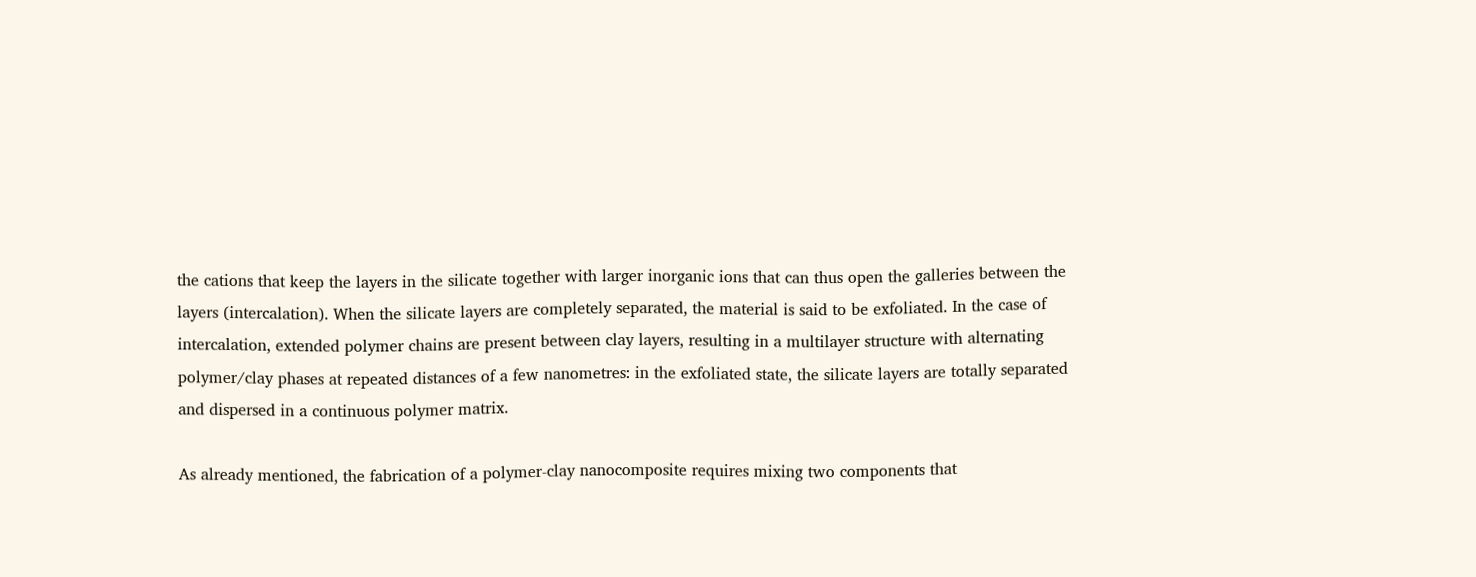the cations that keep the layers in the silicate together with larger inorganic ions that can thus open the galleries between the layers (intercalation). When the silicate layers are completely separated, the material is said to be exfoliated. In the case of intercalation, extended polymer chains are present between clay layers, resulting in a multilayer structure with alternating polymer/clay phases at repeated distances of a few nanometres: in the exfoliated state, the silicate layers are totally separated and dispersed in a continuous polymer matrix.

As already mentioned, the fabrication of a polymer-clay nanocomposite requires mixing two components that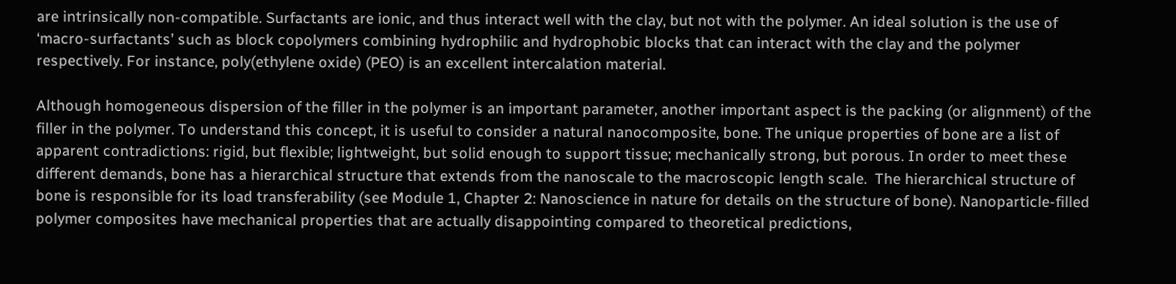are intrinsically non-compatible. Surfactants are ionic, and thus interact well with the clay, but not with the polymer. An ideal solution is the use of ‘macro-surfactants’ such as block copolymers combining hydrophilic and hydrophobic blocks that can interact with the clay and the polymer respectively. For instance, poly(ethylene oxide) (PEO) is an excellent intercalation material.

Although homogeneous dispersion of the filler in the polymer is an important parameter, another important aspect is the packing (or alignment) of the filler in the polymer. To understand this concept, it is useful to consider a natural nanocomposite, bone. The unique properties of bone are a list of apparent contradictions: rigid, but flexible; lightweight, but solid enough to support tissue; mechanically strong, but porous. In order to meet these different demands, bone has a hierarchical structure that extends from the nanoscale to the macroscopic length scale.  The hierarchical structure of bone is responsible for its load transferability (see Module 1, Chapter 2: Nanoscience in nature for details on the structure of bone). Nanoparticle-filled polymer composites have mechanical properties that are actually disappointing compared to theoretical predictions,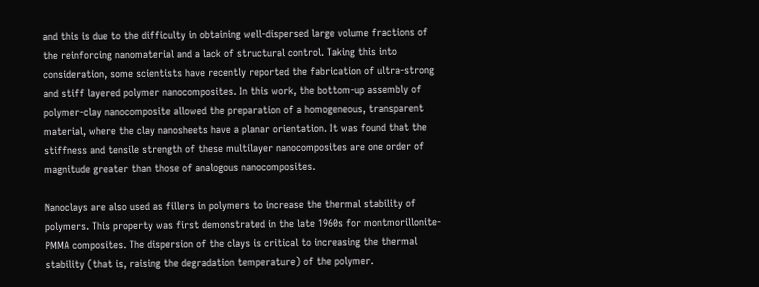and this is due to the difficulty in obtaining well-dispersed large volume fractions of the reinforcing nanomaterial and a lack of structural control. Taking this into consideration, some scientists have recently reported the fabrication of ultra-strong and stiff layered polymer nanocomposites. In this work, the bottom-up assembly of polymer-clay nanocomposite allowed the preparation of a homogeneous, transparent material, where the clay nanosheets have a planar orientation. It was found that the stiffness and tensile strength of these multilayer nanocomposites are one order of magnitude greater than those of analogous nanocomposites.

Nanoclays are also used as fillers in polymers to increase the thermal stability of polymers. This property was first demonstrated in the late 1960s for montmorillonite-PMMA composites. The dispersion of the clays is critical to increasing the thermal stability (that is, raising the degradation temperature) of the polymer.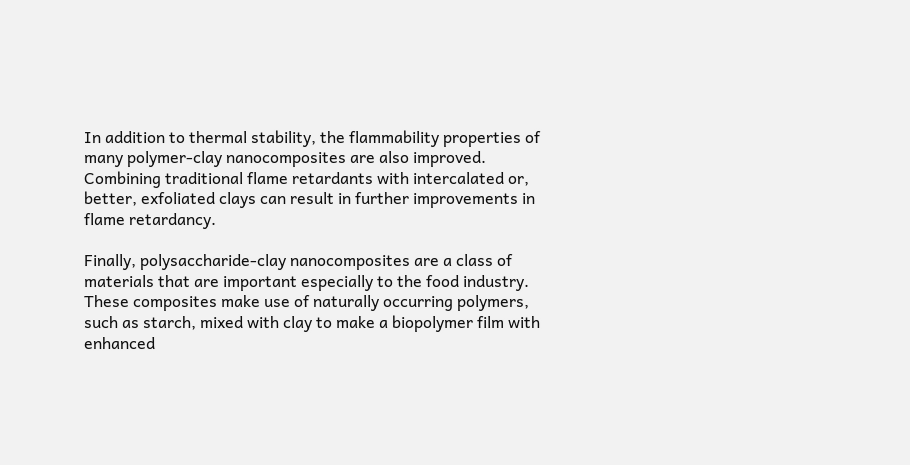In addition to thermal stability, the flammability properties of many polymer-clay nanocomposites are also improved. Combining traditional flame retardants with intercalated or, better, exfoliated clays can result in further improvements in flame retardancy.

Finally, polysaccharide-clay nanocomposites are a class of materials that are important especially to the food industry. These composites make use of naturally occurring polymers, such as starch, mixed with clay to make a biopolymer film with enhanced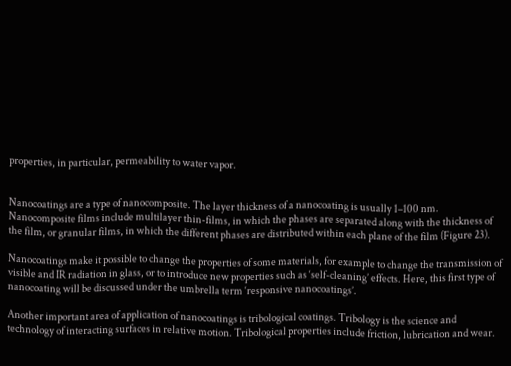properties, in particular, permeability to water vapor.


Nanocoatings are a type of nanocomposite. The layer thickness of a nanocoating is usually 1–100 nm. Nanocomposite films include multilayer thin-films, in which the phases are separated along with the thickness of the film, or granular films, in which the different phases are distributed within each plane of the film (Figure 23).

Nanocoatings make it possible to change the properties of some materials, for example to change the transmission of visible and IR radiation in glass, or to introduce new properties such as ‘self-cleaning’ effects. Here, this first type of nanocoating will be discussed under the umbrella term ‘responsive nanocoatings’.

Another important area of application of nanocoatings is tribological coatings. Tribology is the science and technology of interacting surfaces in relative motion. Tribological properties include friction, lubrication and wear.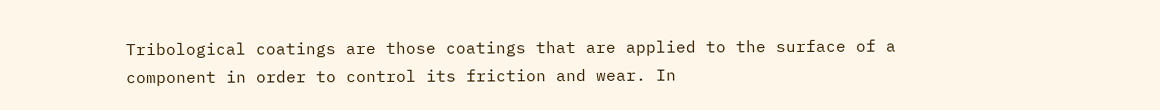Tribological coatings are those coatings that are applied to the surface of a component in order to control its friction and wear. In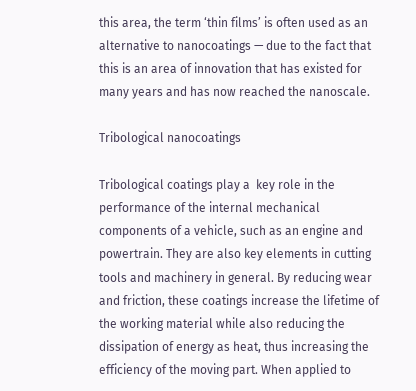this area, the term ‘thin films’ is often used as an alternative to nanocoatings — due to the fact that this is an area of innovation that has existed for many years and has now reached the nanoscale.

Tribological nanocoatings

Tribological coatings play a  key role in the performance of the internal mechanical components of a vehicle, such as an engine and powertrain. They are also key elements in cutting tools and machinery in general. By reducing wear and friction, these coatings increase the lifetime of the working material while also reducing the dissipation of energy as heat, thus increasing the efficiency of the moving part. When applied to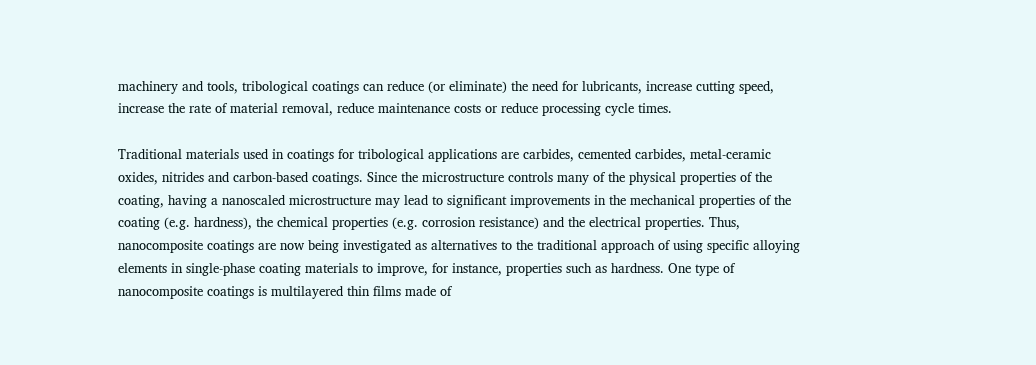machinery and tools, tribological coatings can reduce (or eliminate) the need for lubricants, increase cutting speed, increase the rate of material removal, reduce maintenance costs or reduce processing cycle times.

Traditional materials used in coatings for tribological applications are carbides, cemented carbides, metal-ceramic oxides, nitrides and carbon-based coatings. Since the microstructure controls many of the physical properties of the coating, having a nanoscaled microstructure may lead to significant improvements in the mechanical properties of the coating (e.g. hardness), the chemical properties (e.g. corrosion resistance) and the electrical properties. Thus, nanocomposite coatings are now being investigated as alternatives to the traditional approach of using specific alloying elements in single-phase coating materials to improve, for instance, properties such as hardness. One type of nanocomposite coatings is multilayered thin films made of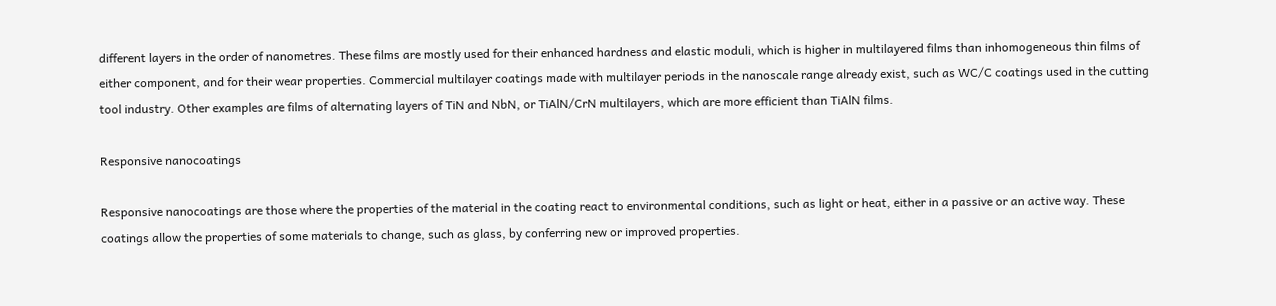different layers in the order of nanometres. These films are mostly used for their enhanced hardness and elastic moduli, which is higher in multilayered films than inhomogeneous thin films of either component, and for their wear properties. Commercial multilayer coatings made with multilayer periods in the nanoscale range already exist, such as WC/C coatings used in the cutting tool industry. Other examples are films of alternating layers of TiN and NbN, or TiAlN/CrN multilayers, which are more efficient than TiAlN films.

Responsive nanocoatings

Responsive nanocoatings are those where the properties of the material in the coating react to environmental conditions, such as light or heat, either in a passive or an active way. These coatings allow the properties of some materials to change, such as glass, by conferring new or improved properties.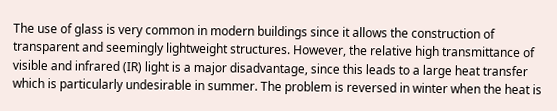The use of glass is very common in modern buildings since it allows the construction of transparent and seemingly lightweight structures. However, the relative high transmittance of visible and infrared (IR) light is a major disadvantage, since this leads to a large heat transfer which is particularly undesirable in summer. The problem is reversed in winter when the heat is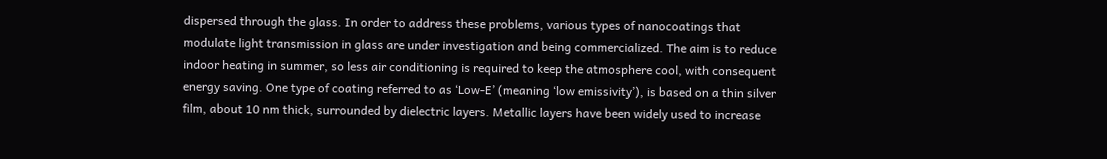dispersed through the glass. In order to address these problems, various types of nanocoatings that modulate light transmission in glass are under investigation and being commercialized. The aim is to reduce indoor heating in summer, so less air conditioning is required to keep the atmosphere cool, with consequent energy saving. One type of coating referred to as ‘Low-E’ (meaning ‘low emissivity’), is based on a thin silver film, about 10 nm thick, surrounded by dielectric layers. Metallic layers have been widely used to increase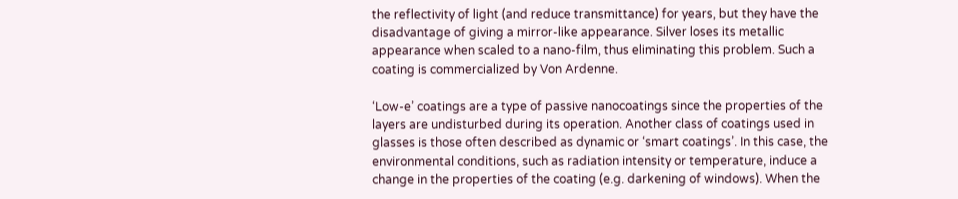the reflectivity of light (and reduce transmittance) for years, but they have the disadvantage of giving a mirror-like appearance. Silver loses its metallic appearance when scaled to a nano-film, thus eliminating this problem. Such a coating is commercialized by Von Ardenne.

‘Low-e’ coatings are a type of passive nanocoatings since the properties of the layers are undisturbed during its operation. Another class of coatings used in glasses is those often described as dynamic or ‘smart coatings’. In this case, the environmental conditions, such as radiation intensity or temperature, induce a change in the properties of the coating (e.g. darkening of windows). When the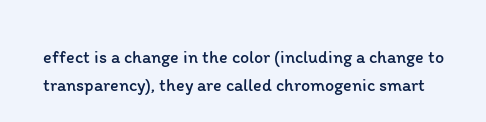effect is a change in the color (including a change to transparency), they are called chromogenic smart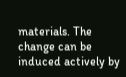materials. The change can be induced actively by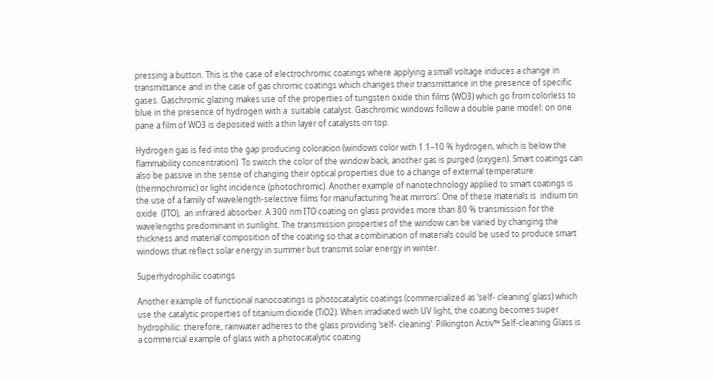pressing a button. This is the case of electrochromic coatings where applying a small voltage induces a change in transmittance and in the case of gas chromic coatings which changes their transmittance in the presence of specific gases. Gaschromic glazing makes use of the properties of tungsten oxide thin films (WO3) which go from colorless to blue in the presence of hydrogen with a  suitable catalyst. Gaschromic windows follow a double pane model: on one pane a film of WO3 is deposited with a thin layer of catalysts on top.

Hydrogen gas is fed into the gap producing coloration (windows color with 1.1–10 % hydrogen, which is below the flammability concentration). To switch the color of the window back, another gas is purged (oxygen). Smart coatings can also be passive in the sense of changing their optical properties due to a change of external temperature (thermochromic) or light incidence (photochromic). Another example of nanotechnology applied to smart coatings is the use of a family of wavelength-selective films for manufacturing ‘heat mirrors’. One of these materials is  indium tin oxide  (ITO),  an infrared absorber. A 300 nm ITO coating on glass provides more than 80 % transmission for the wavelengths predominant in sunlight. The transmission properties of the window can be varied by changing the thickness and material composition of the coating so that a combination of materials could be used to produce smart windows that reflect solar energy in summer but transmit solar energy in winter.

Superhydrophilic coatings

Another example of functional nanocoatings is photocatalytic coatings (commercialized as ‘self- cleaning’ glass) which use the catalytic properties of titanium dioxide (TiO2). When irradiated with UV light, the coating becomes super hydrophilic: therefore, rainwater adheres to the glass providing ‘self- cleaning’. Pilkington Activ™ Self-cleaning Glass is a commercial example of glass with a photocatalytic coating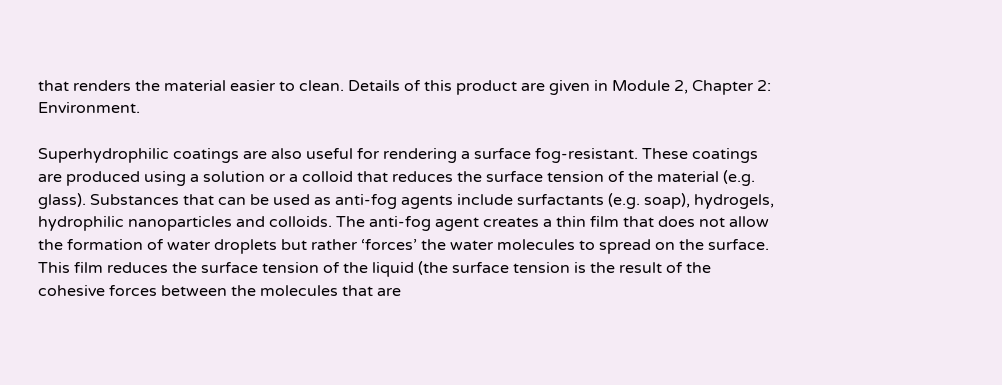that renders the material easier to clean. Details of this product are given in Module 2, Chapter 2: Environment.

Superhydrophilic coatings are also useful for rendering a surface fog-resistant. These coatings are produced using a solution or a colloid that reduces the surface tension of the material (e.g. glass). Substances that can be used as anti-fog agents include surfactants (e.g. soap), hydrogels, hydrophilic nanoparticles and colloids. The anti-fog agent creates a thin film that does not allow the formation of water droplets but rather ‘forces’ the water molecules to spread on the surface. This film reduces the surface tension of the liquid (the surface tension is the result of the cohesive forces between the molecules that are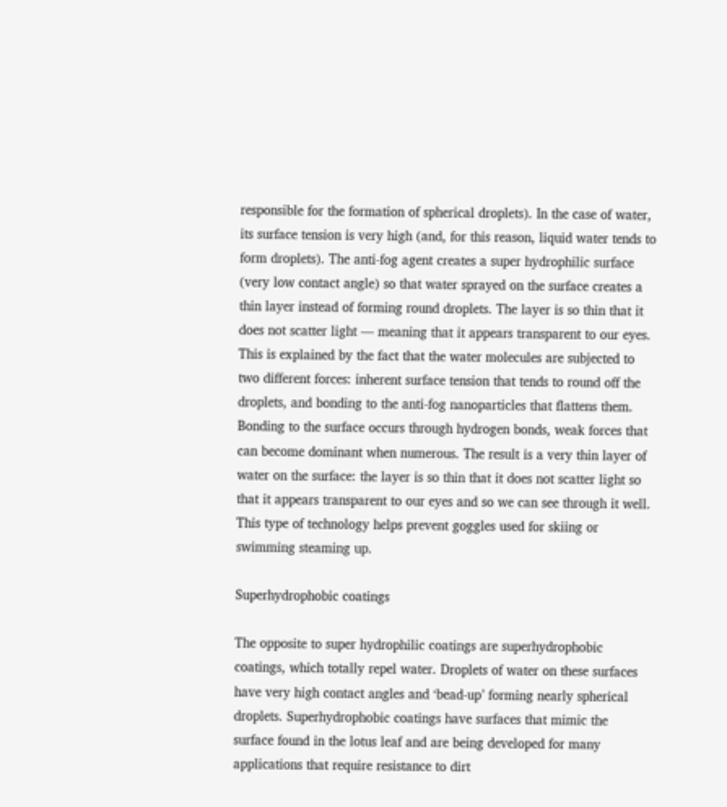responsible for the formation of spherical droplets). In the case of water, its surface tension is very high (and, for this reason, liquid water tends to form droplets). The anti-fog agent creates a super hydrophilic surface (very low contact angle) so that water sprayed on the surface creates a thin layer instead of forming round droplets. The layer is so thin that it does not scatter light — meaning that it appears transparent to our eyes. This is explained by the fact that the water molecules are subjected to two different forces: inherent surface tension that tends to round off the droplets, and bonding to the anti-fog nanoparticles that flattens them. Bonding to the surface occurs through hydrogen bonds, weak forces that can become dominant when numerous. The result is a very thin layer of water on the surface: the layer is so thin that it does not scatter light so that it appears transparent to our eyes and so we can see through it well. This type of technology helps prevent goggles used for skiing or swimming steaming up.

Superhydrophobic coatings

The opposite to super hydrophilic coatings are superhydrophobic coatings, which totally repel water. Droplets of water on these surfaces have very high contact angles and ‘bead-up’ forming nearly spherical droplets. Superhydrophobic coatings have surfaces that mimic the surface found in the lotus leaf and are being developed for many applications that require resistance to dirt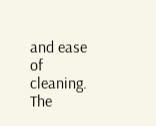and ease of cleaning. The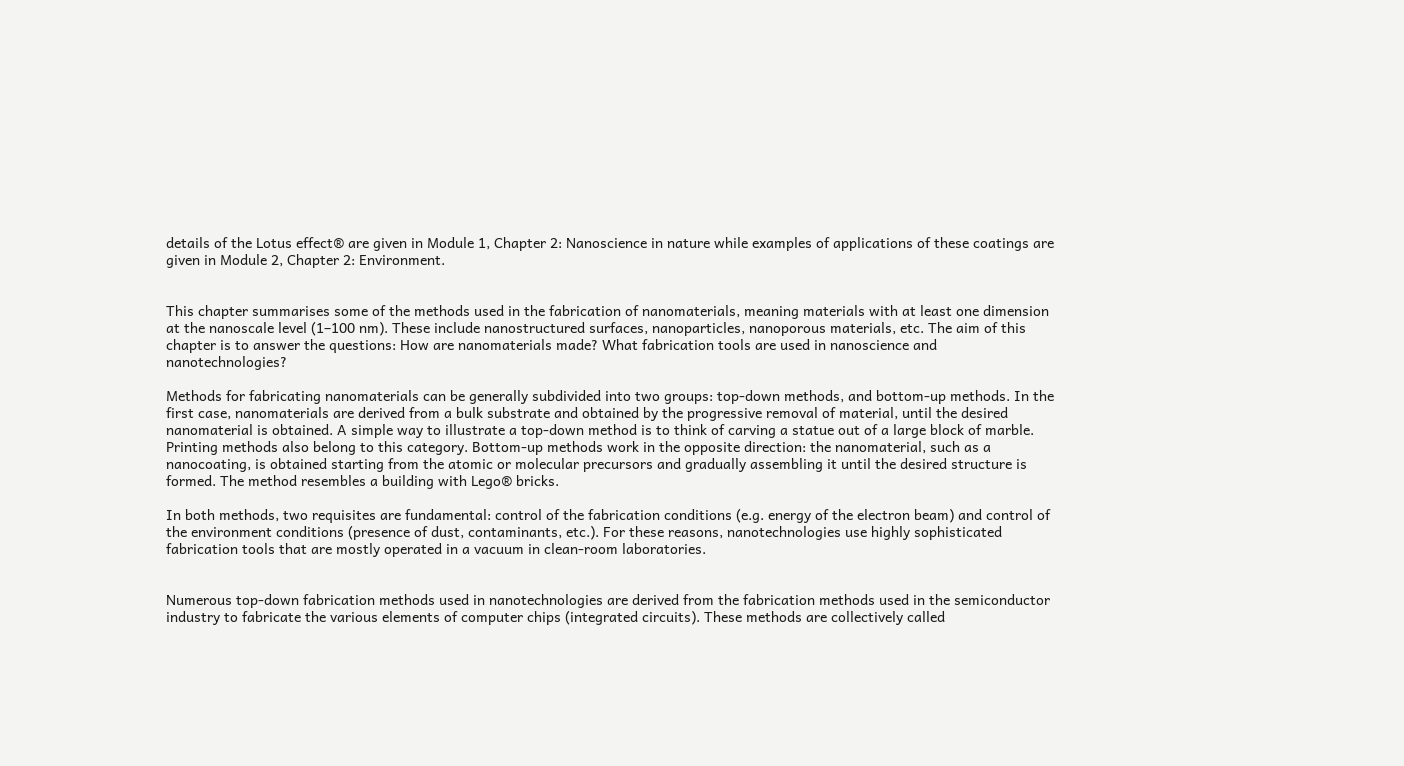details of the Lotus effect® are given in Module 1, Chapter 2: Nanoscience in nature while examples of applications of these coatings are given in Module 2, Chapter 2: Environment.


This chapter summarises some of the methods used in the fabrication of nanomaterials, meaning materials with at least one dimension at the nanoscale level (1–100 nm). These include nanostructured surfaces, nanoparticles, nanoporous materials, etc. The aim of this chapter is to answer the questions: How are nanomaterials made? What fabrication tools are used in nanoscience and nanotechnologies?

Methods for fabricating nanomaterials can be generally subdivided into two groups: top-down methods, and bottom-up methods. In the first case, nanomaterials are derived from a bulk substrate and obtained by the progressive removal of material, until the desired nanomaterial is obtained. A simple way to illustrate a top-down method is to think of carving a statue out of a large block of marble. Printing methods also belong to this category. Bottom-up methods work in the opposite direction: the nanomaterial, such as a nanocoating, is obtained starting from the atomic or molecular precursors and gradually assembling it until the desired structure is formed. The method resembles a building with Lego® bricks.

In both methods, two requisites are fundamental: control of the fabrication conditions (e.g. energy of the electron beam) and control of the environment conditions (presence of dust, contaminants, etc.). For these reasons, nanotechnologies use highly sophisticated fabrication tools that are mostly operated in a vacuum in clean-room laboratories.


Numerous top-down fabrication methods used in nanotechnologies are derived from the fabrication methods used in the semiconductor industry to fabricate the various elements of computer chips (integrated circuits). These methods are collectively called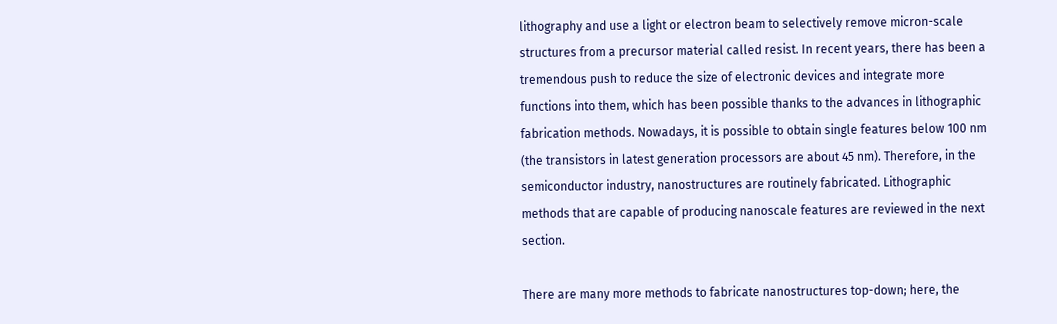lithography and use a light or electron beam to selectively remove micron-scale structures from a precursor material called resist. In recent years, there has been a tremendous push to reduce the size of electronic devices and integrate more functions into them, which has been possible thanks to the advances in lithographic fabrication methods. Nowadays, it is possible to obtain single features below 100 nm (the transistors in latest generation processors are about 45 nm). Therefore, in the semiconductor industry, nanostructures are routinely fabricated. Lithographic methods that are capable of producing nanoscale features are reviewed in the next section.

There are many more methods to fabricate nanostructures top-down; here, the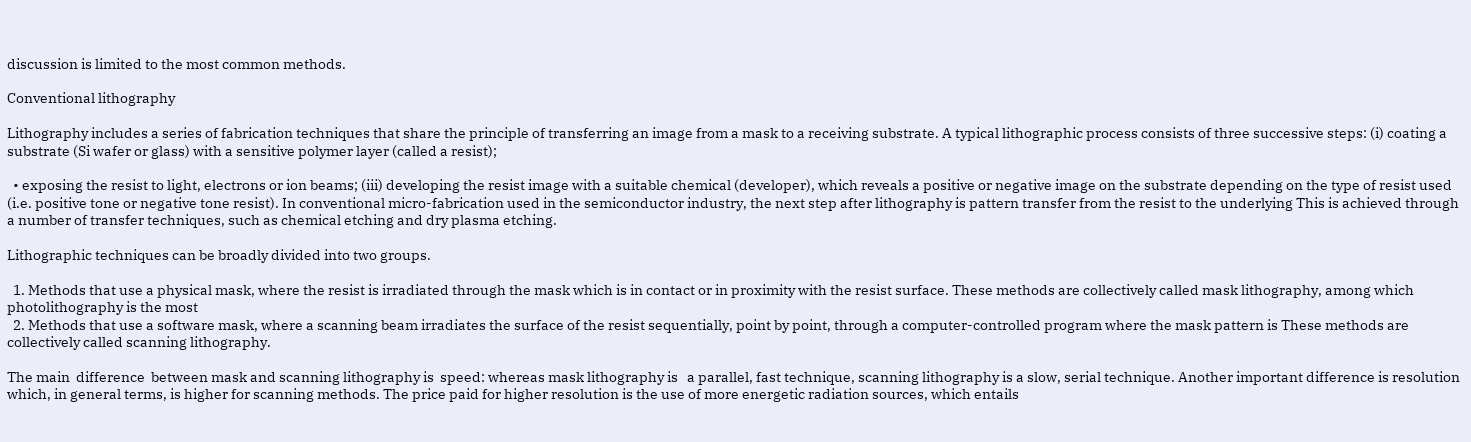discussion is limited to the most common methods.

Conventional lithography

Lithography includes a series of fabrication techniques that share the principle of transferring an image from a mask to a receiving substrate. A typical lithographic process consists of three successive steps: (i) coating a substrate (Si wafer or glass) with a sensitive polymer layer (called a resist);

  • exposing the resist to light, electrons or ion beams; (iii) developing the resist image with a suitable chemical (developer), which reveals a positive or negative image on the substrate depending on the type of resist used (i.e. positive tone or negative tone resist). In conventional micro-fabrication used in the semiconductor industry, the next step after lithography is pattern transfer from the resist to the underlying This is achieved through a number of transfer techniques, such as chemical etching and dry plasma etching.

Lithographic techniques can be broadly divided into two groups.

  1. Methods that use a physical mask, where the resist is irradiated through the mask which is in contact or in proximity with the resist surface. These methods are collectively called mask lithography, among which photolithography is the most
  2. Methods that use a software mask, where a scanning beam irradiates the surface of the resist sequentially, point by point, through a computer-controlled program where the mask pattern is These methods are collectively called scanning lithography.

The main  difference  between mask and scanning lithography is  speed: whereas mask lithography is   a parallel, fast technique, scanning lithography is a slow, serial technique. Another important difference is resolution which, in general terms, is higher for scanning methods. The price paid for higher resolution is the use of more energetic radiation sources, which entails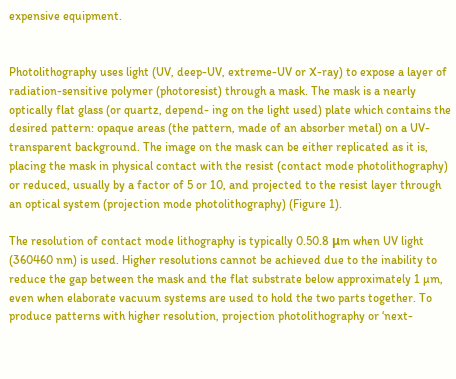expensive equipment.


Photolithography uses light (UV, deep-UV, extreme-UV or X-ray) to expose a layer of radiation-sensitive polymer (photoresist) through a mask. The mask is a nearly optically flat glass (or quartz, depend- ing on the light used) plate which contains the desired pattern: opaque areas (the pattern, made of an absorber metal) on a UV-transparent background. The image on the mask can be either replicated as it is, placing the mask in physical contact with the resist (contact mode photolithography) or reduced, usually by a factor of 5 or 10, and projected to the resist layer through an optical system (projection mode photolithography) (Figure 1).

The resolution of contact mode lithography is typically 0.50.8 μm when UV light (360460 nm) is used. Higher resolutions cannot be achieved due to the inability to reduce the gap between the mask and the flat substrate below approximately 1 µm, even when elaborate vacuum systems are used to hold the two parts together. To produce patterns with higher resolution, projection photolithography or ‘next-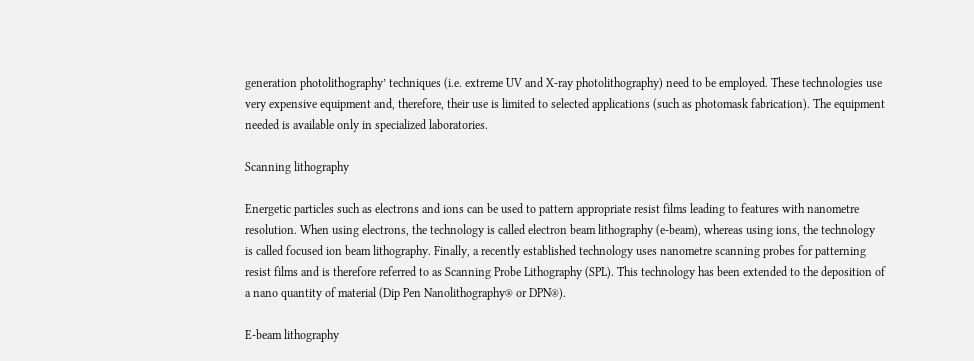generation photolithography’ techniques (i.e. extreme UV and X-ray photolithography) need to be employed. These technologies use very expensive equipment and, therefore, their use is limited to selected applications (such as photomask fabrication). The equipment needed is available only in specialized laboratories.

Scanning lithography

Energetic particles such as electrons and ions can be used to pattern appropriate resist films leading to features with nanometre resolution. When using electrons, the technology is called electron beam lithography (e-beam), whereas using ions, the technology is called focused ion beam lithography. Finally, a recently established technology uses nanometre scanning probes for patterning resist films and is therefore referred to as Scanning Probe Lithography (SPL). This technology has been extended to the deposition of a nano quantity of material (Dip Pen Nanolithography® or DPN®).

E-beam lithography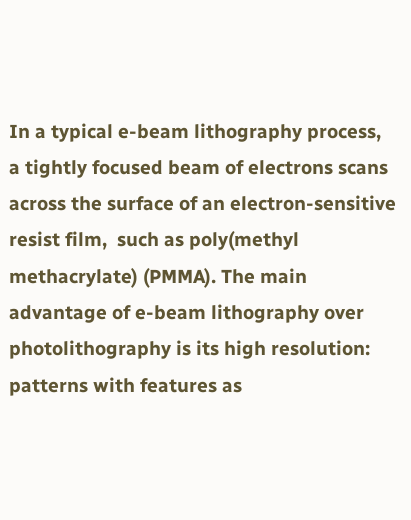In a typical e-beam lithography process, a tightly focused beam of electrons scans across the surface of an electron-sensitive resist film,  such as poly(methyl methacrylate) (PMMA). The main advantage of e-beam lithography over photolithography is its high resolution: patterns with features as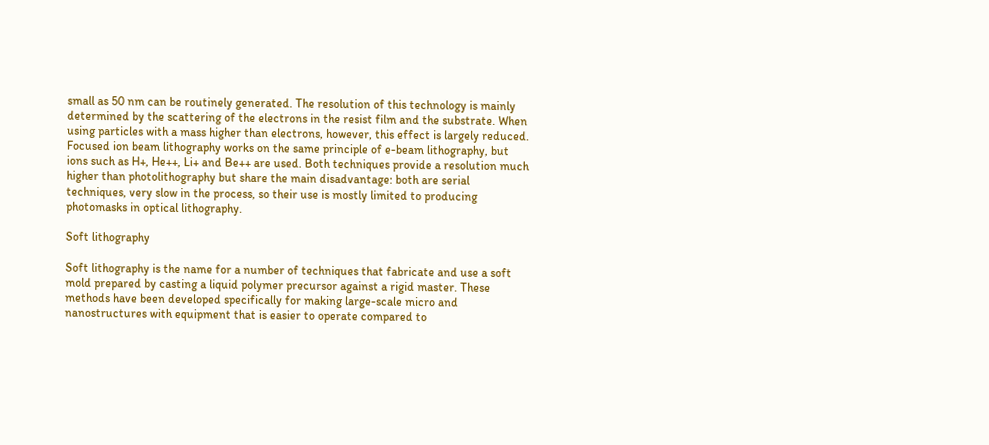small as 50 nm can be routinely generated. The resolution of this technology is mainly determined by the scattering of the electrons in the resist film and the substrate. When using particles with a mass higher than electrons, however, this effect is largely reduced. Focused ion beam lithography works on the same principle of e-beam lithography, but ions such as H+, He++, Li+ and Be++ are used. Both techniques provide a resolution much higher than photolithography but share the main disadvantage: both are serial techniques, very slow in the process, so their use is mostly limited to producing photomasks in optical lithography.

Soft lithography

Soft lithography is the name for a number of techniques that fabricate and use a soft mold prepared by casting a liquid polymer precursor against a rigid master. These methods have been developed specifically for making large-scale micro and nanostructures with equipment that is easier to operate compared to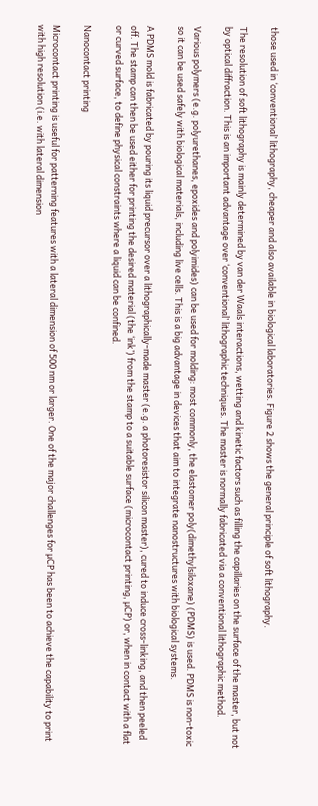those used in ‘conventional’ lithography, cheaper and also available in biological laboratories. Figure 2 shows the general principle of soft lithography.

The resolution of soft lithography is mainly determined by van der Waals interactions, wetting and kinetic factors such as filling the capillaries on the surface of the master, but not by optical diffraction. This is an important advantage over ‘conventional’ lithographic techniques. The master is normally fabricated via a conventional lithographic method.

Various polymers (e.g. polyurethanes, epoxides and polyimides) can be used for molding: most commonly, the elastomer poly(dimethylsiloxane) (PDMS) is used. PDMS is non-toxic so it can be used safely with biological materials, including live cells. This is a big advantage in devices that aim to integrate nanostructures with biological systems.

A PDMS mold is fabricated by pouring its liquid precursor over a lithographically-made master (e.g. a photoresistor silicon master), cured to induce cross-linking, and then peeled off. The stamp can then be used either for printing the desired material (the ‘ink’) from the stamp to a suitable surface (microcontact printing, µCP) or, when in contact with a flat or curved surface, to define physical constraints where a liquid can be confined.

Nanocontact printing

Microcontact printing is useful for patterning features with a lateral dimension of 500 nm or larger. One of the major challenges for µCP has been to achieve the capability to print with high resolution (i.e. with lateral dimension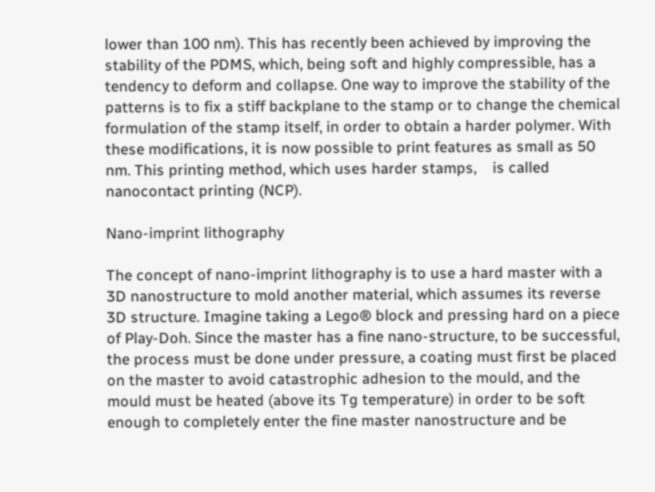lower than 100 nm). This has recently been achieved by improving the stability of the PDMS, which, being soft and highly compressible, has a tendency to deform and collapse. One way to improve the stability of the patterns is to fix a stiff backplane to the stamp or to change the chemical formulation of the stamp itself, in order to obtain a harder polymer. With these modifications, it is now possible to print features as small as 50 nm. This printing method, which uses harder stamps,    is called nanocontact printing (NCP).

Nano-imprint lithography

The concept of nano-imprint lithography is to use a hard master with a 3D nanostructure to mold another material, which assumes its reverse 3D structure. Imagine taking a Lego® block and pressing hard on a piece of Play-Doh. Since the master has a fine nano-structure, to be successful, the process must be done under pressure, a coating must first be placed on the master to avoid catastrophic adhesion to the mould, and the mould must be heated (above its Tg temperature) in order to be soft enough to completely enter the fine master nanostructure and be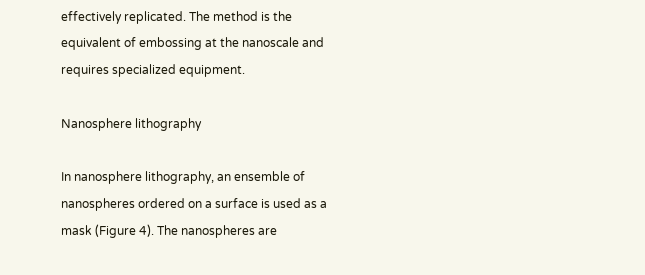effectively replicated. The method is the equivalent of embossing at the nanoscale and requires specialized equipment.

Nanosphere lithography

In nanosphere lithography, an ensemble of nanospheres ordered on a surface is used as a mask (Figure 4). The nanospheres are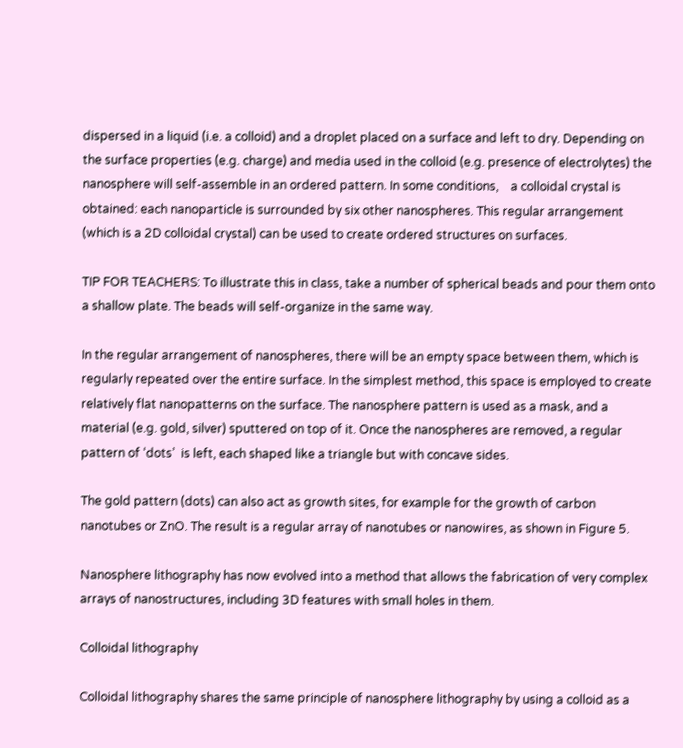dispersed in a liquid (i.e. a colloid) and a droplet placed on a surface and left to dry. Depending on the surface properties (e.g. charge) and media used in the colloid (e.g. presence of electrolytes) the nanosphere will self-assemble in an ordered pattern. In some conditions,    a colloidal crystal is obtained: each nanoparticle is surrounded by six other nanospheres. This regular arrangement (which is a 2D colloidal crystal) can be used to create ordered structures on surfaces.

TIP FOR TEACHERS: To illustrate this in class, take a number of spherical beads and pour them onto a shallow plate. The beads will self-organize in the same way.

In the regular arrangement of nanospheres, there will be an empty space between them, which is regularly repeated over the entire surface. In the simplest method, this space is employed to create relatively flat nanopatterns on the surface. The nanosphere pattern is used as a mask, and a material (e.g. gold, silver) sputtered on top of it. Once the nanospheres are removed, a regular pattern of ‘dots’  is left, each shaped like a triangle but with concave sides.

The gold pattern (dots) can also act as growth sites, for example for the growth of carbon nanotubes or ZnO. The result is a regular array of nanotubes or nanowires, as shown in Figure 5.

Nanosphere lithography has now evolved into a method that allows the fabrication of very complex arrays of nanostructures, including 3D features with small holes in them.

Colloidal lithography

Colloidal lithography shares the same principle of nanosphere lithography by using a colloid as a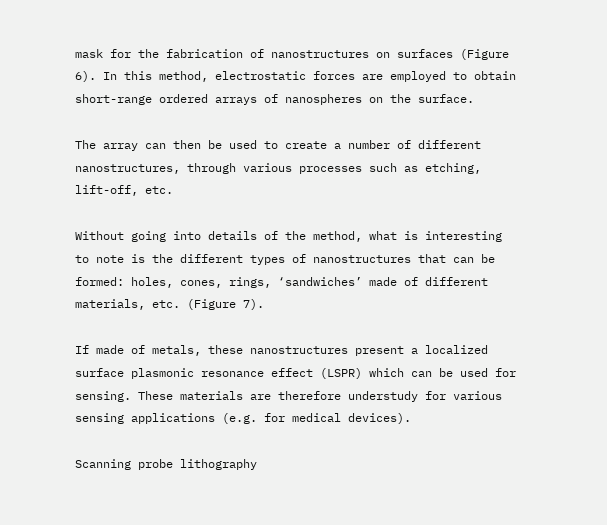mask for the fabrication of nanostructures on surfaces (Figure 6). In this method, electrostatic forces are employed to obtain short-range ordered arrays of nanospheres on the surface.

The array can then be used to create a number of different nanostructures, through various processes such as etching, lift-off, etc.

Without going into details of the method, what is interesting to note is the different types of nanostructures that can be formed: holes, cones, rings, ‘sandwiches’ made of different materials, etc. (Figure 7).

If made of metals, these nanostructures present a localized surface plasmonic resonance effect (LSPR) which can be used for sensing. These materials are therefore understudy for various sensing applications (e.g. for medical devices).

Scanning probe lithography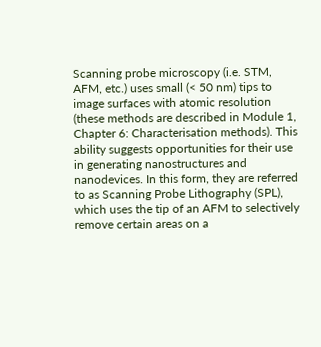Scanning probe microscopy (i.e. STM, AFM, etc.) uses small (< 50 nm) tips to image surfaces with atomic resolution (these methods are described in Module 1, Chapter 6: Characterisation methods). This ability suggests opportunities for their use in generating nanostructures and nanodevices. In this form, they are referred to as Scanning Probe Lithography (SPL), which uses the tip of an AFM to selectively remove certain areas on a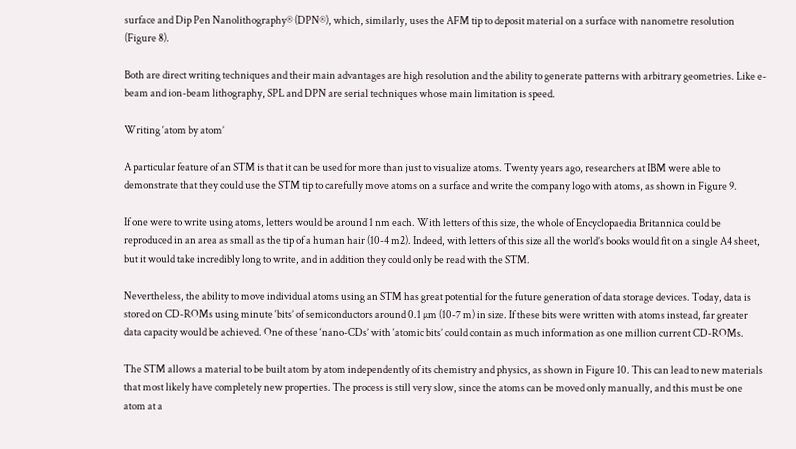surface and Dip Pen Nanolithography® (DPN®), which, similarly, uses the AFM tip to deposit material on a surface with nanometre resolution (Figure 8).

Both are direct writing techniques and their main advantages are high resolution and the ability to generate patterns with arbitrary geometries. Like e-beam and ion-beam lithography, SPL and DPN are serial techniques whose main limitation is speed.

Writing ‘atom by atom’

A particular feature of an STM is that it can be used for more than just to visualize atoms. Twenty years ago, researchers at IBM were able to demonstrate that they could use the STM tip to carefully move atoms on a surface and write the company logo with atoms, as shown in Figure 9.

If one were to write using atoms, letters would be around 1 nm each. With letters of this size, the whole of Encyclopaedia Britannica could be reproduced in an area as small as the tip of a human hair (10-4 m2). Indeed, with letters of this size all the world’s books would fit on a single A4 sheet, but it would take incredibly long to write, and in addition they could only be read with the STM.

Nevertheless, the ability to move individual atoms using an STM has great potential for the future generation of data storage devices. Today, data is stored on CD-ROMs using minute ‘bits’ of semiconductors around 0.1 µm (10-7 m) in size. If these bits were written with atoms instead, far greater data capacity would be achieved. One of these ‘nano-CDs’ with ‘atomic bits’ could contain as much information as one million current CD-ROMs.

The STM allows a material to be built atom by atom independently of its chemistry and physics, as shown in Figure 10. This can lead to new materials that most likely have completely new properties. The process is still very slow, since the atoms can be moved only manually, and this must be one atom at a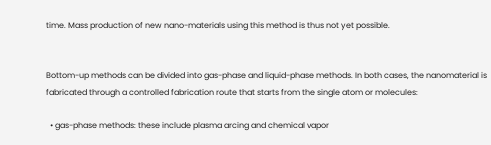time. Mass production of new nano-materials using this method is thus not yet possible.


Bottom-up methods can be divided into gas-phase and liquid-phase methods. In both cases, the nanomaterial is fabricated through a controlled fabrication route that starts from the single atom or molecules:

  • gas-phase methods: these include plasma arcing and chemical vapor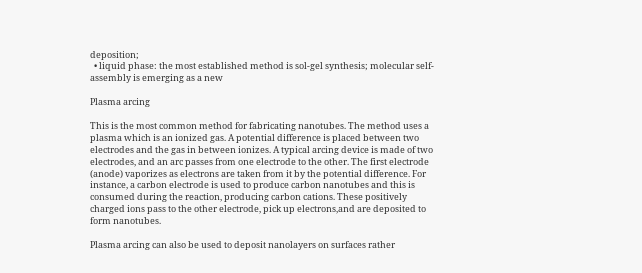deposition;
  • liquid phase: the most established method is sol-gel synthesis; molecular self-assembly is emerging as a new

Plasma arcing

This is the most common method for fabricating nanotubes. The method uses a plasma which is an ionized gas. A potential difference is placed between two electrodes and the gas in between ionizes. A typical arcing device is made of two electrodes, and an arc passes from one electrode to the other. The first electrode (anode) vaporizes as electrons are taken from it by the potential difference. For instance, a carbon electrode is used to produce carbon nanotubes and this is consumed during the reaction, producing carbon cations. These positively charged ions pass to the other electrode, pick up electrons,and are deposited to form nanotubes.

Plasma arcing can also be used to deposit nanolayers on surfaces rather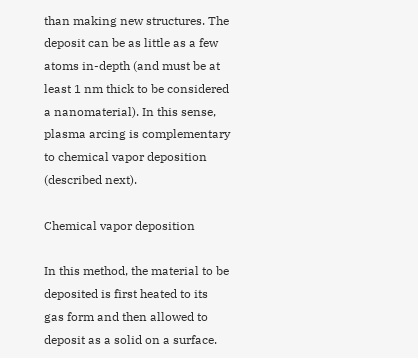than making new structures. The deposit can be as little as a few atoms in-depth (and must be at least 1 nm thick to be considered a nanomaterial). In this sense, plasma arcing is complementary to chemical vapor deposition (described next).

Chemical vapor deposition

In this method, the material to be deposited is first heated to its gas form and then allowed to deposit as a solid on a surface.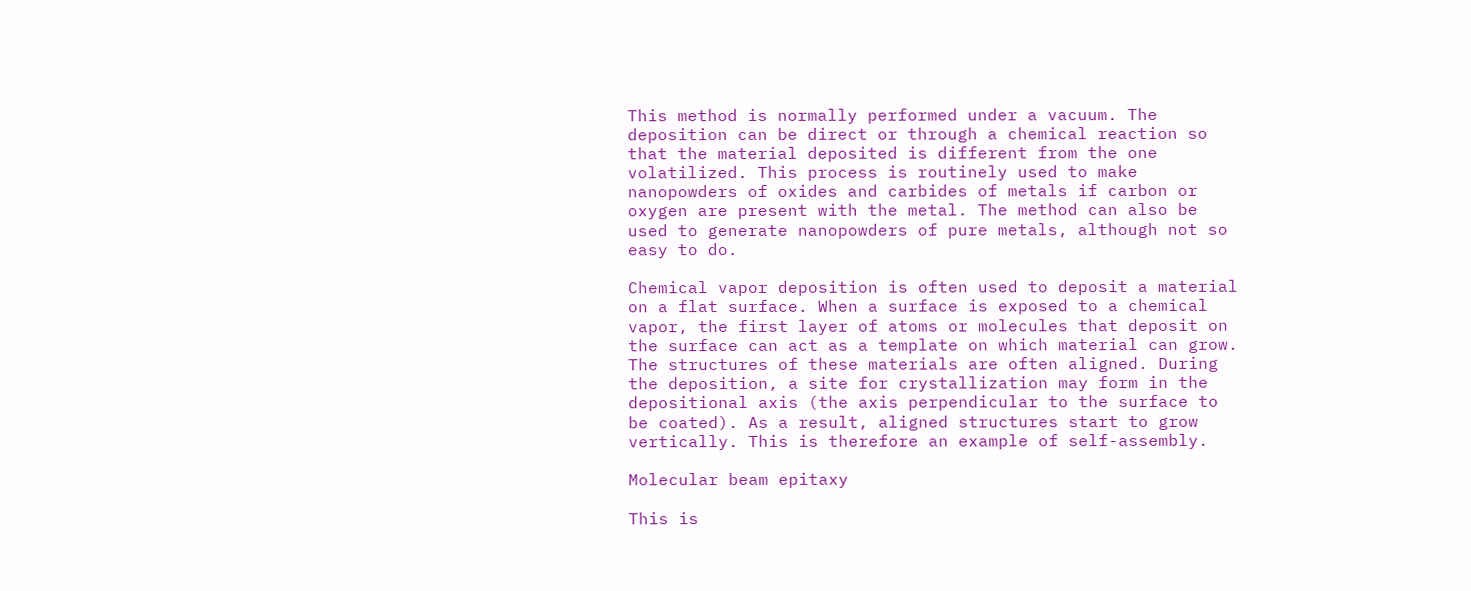This method is normally performed under a vacuum. The deposition can be direct or through a chemical reaction so that the material deposited is different from the one volatilized. This process is routinely used to make nanopowders of oxides and carbides of metals if carbon or oxygen are present with the metal. The method can also be used to generate nanopowders of pure metals, although not so easy to do.

Chemical vapor deposition is often used to deposit a material on a flat surface. When a surface is exposed to a chemical vapor, the first layer of atoms or molecules that deposit on the surface can act as a template on which material can grow. The structures of these materials are often aligned. During the deposition, a site for crystallization may form in the depositional axis (the axis perpendicular to the surface to be coated). As a result, aligned structures start to grow vertically. This is therefore an example of self-assembly.

Molecular beam epitaxy

This is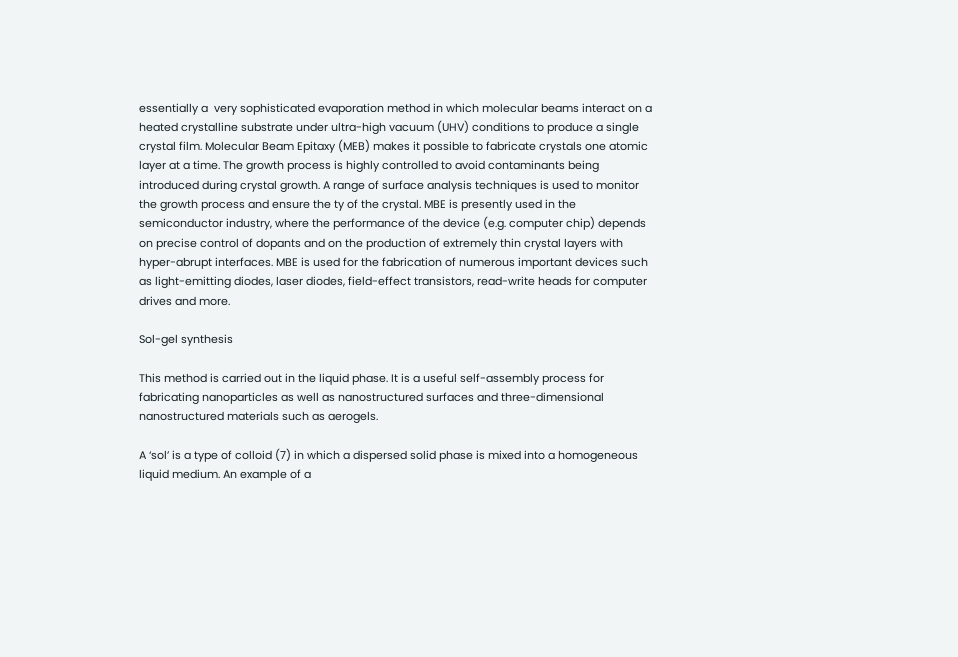essentially a  very sophisticated evaporation method in which molecular beams interact on a heated crystalline substrate under ultra-high vacuum (UHV) conditions to produce a single crystal film. Molecular Beam Epitaxy (MEB) makes it possible to fabricate crystals one atomic layer at a time. The growth process is highly controlled to avoid contaminants being introduced during crystal growth. A range of surface analysis techniques is used to monitor the growth process and ensure the ty of the crystal. MBE is presently used in the semiconductor industry, where the performance of the device (e.g. computer chip) depends on precise control of dopants and on the production of extremely thin crystal layers with hyper-abrupt interfaces. MBE is used for the fabrication of numerous important devices such as light-emitting diodes, laser diodes, field-effect transistors, read-write heads for computer drives and more.

Sol-gel synthesis

This method is carried out in the liquid phase. It is a useful self-assembly process for fabricating nanoparticles as well as nanostructured surfaces and three-dimensional nanostructured materials such as aerogels.

A ‘sol’ is a type of colloid (7) in which a dispersed solid phase is mixed into a homogeneous liquid medium. An example of a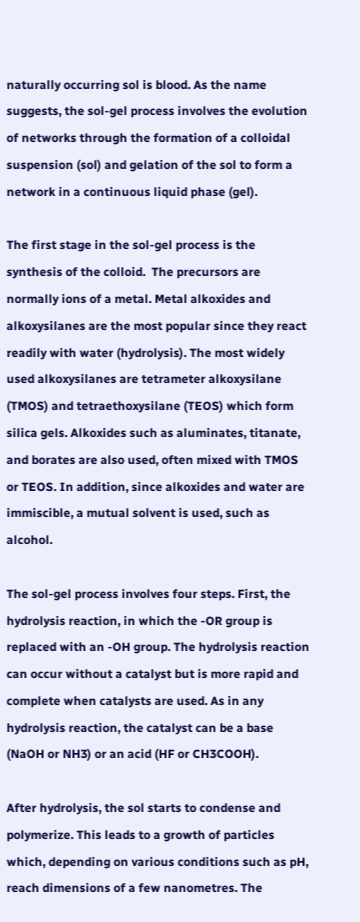naturally occurring sol is blood. As the name suggests, the sol-gel process involves the evolution of networks through the formation of a colloidal suspension (sol) and gelation of the sol to form a network in a continuous liquid phase (gel).

The first stage in the sol-gel process is the synthesis of the colloid.  The precursors are normally ions of a metal. Metal alkoxides and alkoxysilanes are the most popular since they react readily with water (hydrolysis). The most widely used alkoxysilanes are tetrameter alkoxysilane (TMOS) and tetraethoxysilane (TEOS) which form silica gels. Alkoxides such as aluminates, titanate, and borates are also used, often mixed with TMOS or TEOS. In addition, since alkoxides and water are immiscible, a mutual solvent is used, such as alcohol.

The sol-gel process involves four steps. First, the hydrolysis reaction, in which the -OR group is replaced with an -OH group. The hydrolysis reaction can occur without a catalyst but is more rapid and complete when catalysts are used. As in any hydrolysis reaction, the catalyst can be a base (NaOH or NH3) or an acid (HF or CH3COOH).

After hydrolysis, the sol starts to condense and polymerize. This leads to a growth of particles which, depending on various conditions such as pH, reach dimensions of a few nanometres. The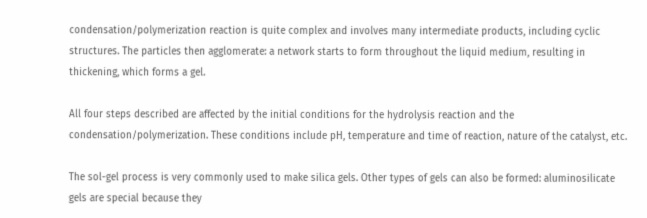condensation/polymerization reaction is quite complex and involves many intermediate products, including cyclic structures. The particles then agglomerate: a network starts to form throughout the liquid medium, resulting in thickening, which forms a gel.

All four steps described are affected by the initial conditions for the hydrolysis reaction and the condensation/polymerization. These conditions include pH, temperature and time of reaction, nature of the catalyst, etc.

The sol-gel process is very commonly used to make silica gels. Other types of gels can also be formed: aluminosilicate gels are special because they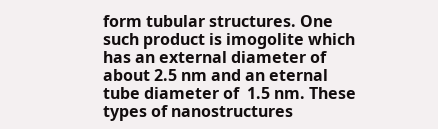form tubular structures. One such product is imogolite which has an external diameter of about 2.5 nm and an eternal tube diameter of  1.5 nm. These types of nanostructures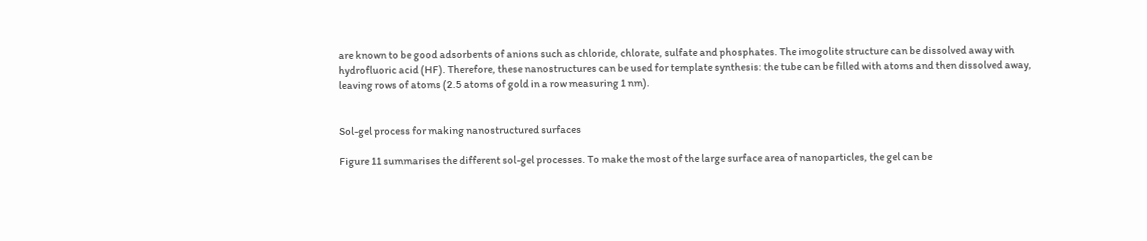are known to be good adsorbents of anions such as chloride, chlorate, sulfate and phosphates. The imogolite structure can be dissolved away with hydrofluoric acid (HF). Therefore, these nanostructures can be used for template synthesis: the tube can be filled with atoms and then dissolved away, leaving rows of atoms (2.5 atoms of gold in a row measuring 1 nm).


Sol-gel process for making nanostructured surfaces

Figure 11 summarises the different sol-gel processes. To make the most of the large surface area of nanoparticles, the gel can be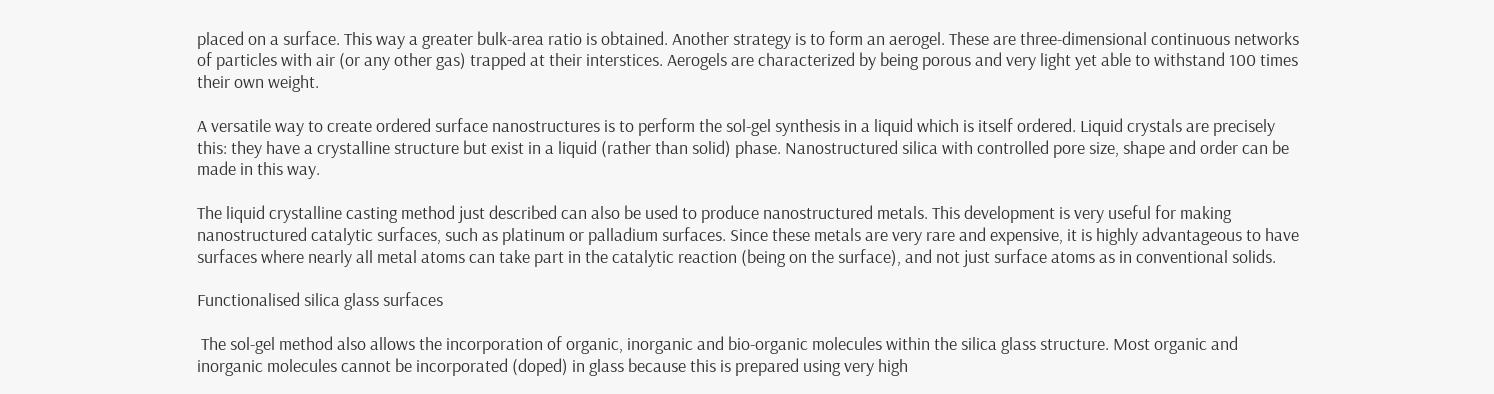placed on a surface. This way a greater bulk-area ratio is obtained. Another strategy is to form an aerogel. These are three-dimensional continuous networks of particles with air (or any other gas) trapped at their interstices. Aerogels are characterized by being porous and very light yet able to withstand 100 times their own weight.

A versatile way to create ordered surface nanostructures is to perform the sol-gel synthesis in a liquid which is itself ordered. Liquid crystals are precisely this: they have a crystalline structure but exist in a liquid (rather than solid) phase. Nanostructured silica with controlled pore size, shape and order can be made in this way.

The liquid crystalline casting method just described can also be used to produce nanostructured metals. This development is very useful for making nanostructured catalytic surfaces, such as platinum or palladium surfaces. Since these metals are very rare and expensive, it is highly advantageous to have surfaces where nearly all metal atoms can take part in the catalytic reaction (being on the surface), and not just surface atoms as in conventional solids.

Functionalised silica glass surfaces

 The sol-gel method also allows the incorporation of organic, inorganic and bio-organic molecules within the silica glass structure. Most organic and inorganic molecules cannot be incorporated (doped) in glass because this is prepared using very high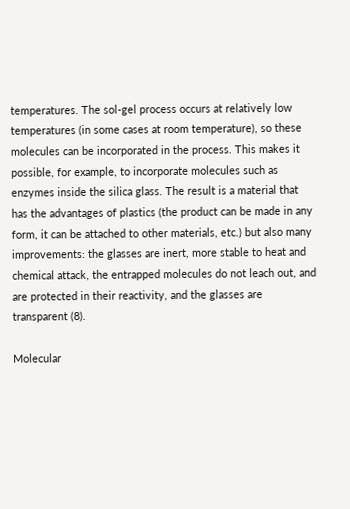temperatures. The sol-gel process occurs at relatively low temperatures (in some cases at room temperature), so these molecules can be incorporated in the process. This makes it possible, for example, to incorporate molecules such as enzymes inside the silica glass. The result is a material that has the advantages of plastics (the product can be made in any form, it can be attached to other materials, etc.) but also many improvements: the glasses are inert, more stable to heat and chemical attack, the entrapped molecules do not leach out, and are protected in their reactivity, and the glasses are transparent (8).

Molecular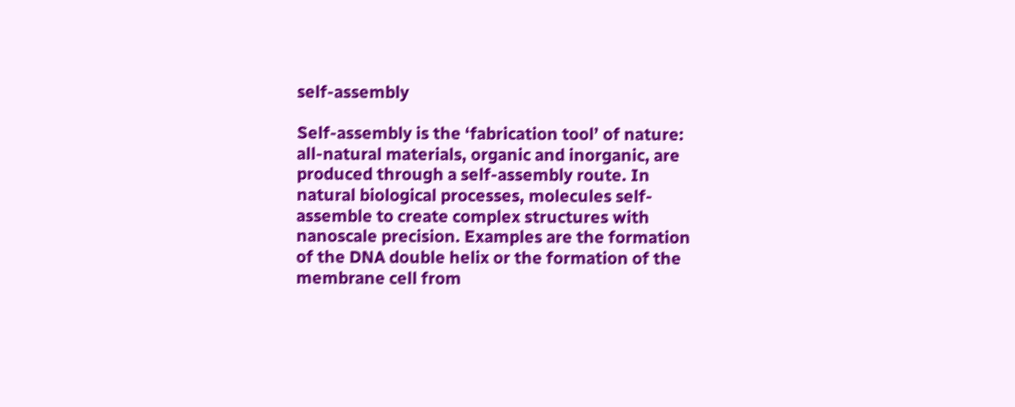self-assembly

Self-assembly is the ‘fabrication tool’ of nature: all-natural materials, organic and inorganic, are produced through a self-assembly route. In natural biological processes, molecules self-assemble to create complex structures with nanoscale precision. Examples are the formation of the DNA double helix or the formation of the membrane cell from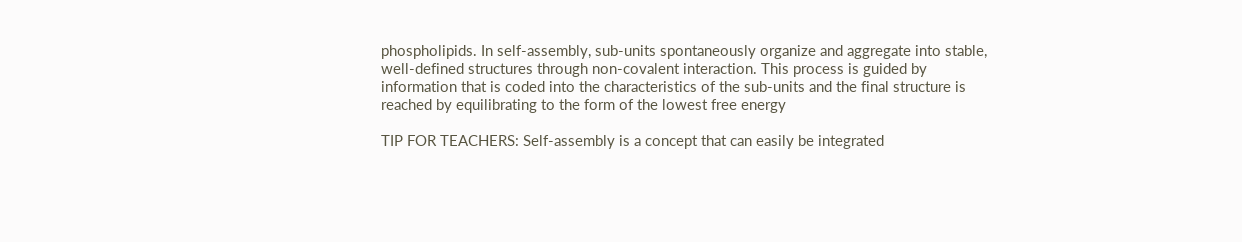phospholipids. In self-assembly, sub-units spontaneously organize and aggregate into stable, well-defined structures through non-covalent interaction. This process is guided by information that is coded into the characteristics of the sub-units and the final structure is reached by equilibrating to the form of the lowest free energy

TIP FOR TEACHERS: Self-assembly is a concept that can easily be integrated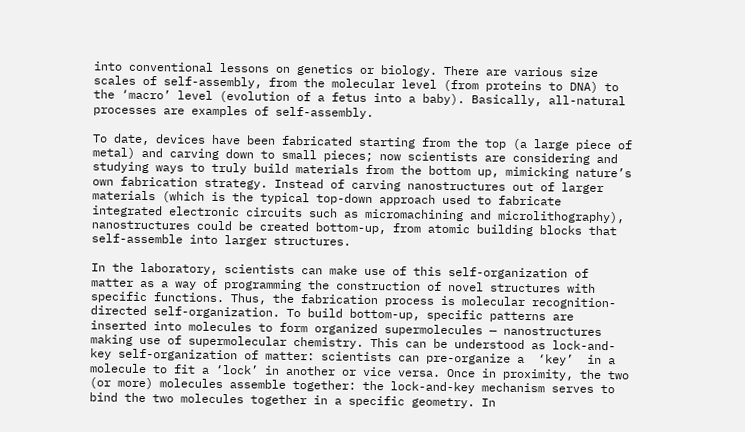into conventional lessons on genetics or biology. There are various size scales of self-assembly, from the molecular level (from proteins to DNA) to the ‘macro’ level (evolution of a fetus into a baby). Basically, all-natural processes are examples of self-assembly.

To date, devices have been fabricated starting from the top (a large piece of metal) and carving down to small pieces; now scientists are considering and studying ways to truly build materials from the bottom up, mimicking nature’s own fabrication strategy. Instead of carving nanostructures out of larger materials (which is the typical top-down approach used to fabricate integrated electronic circuits such as micromachining and microlithography), nanostructures could be created bottom-up, from atomic building blocks that self-assemble into larger structures.

In the laboratory, scientists can make use of this self-organization of matter as a way of programming the construction of novel structures with specific functions. Thus, the fabrication process is molecular recognition-directed self-organization. To build bottom-up, specific patterns are inserted into molecules to form organized supermolecules — nanostructures making use of supermolecular chemistry. This can be understood as lock-and-key self-organization of matter: scientists can pre-organize a  ‘key’  in a molecule to fit a ‘lock’ in another or vice versa. Once in proximity, the two (or more) molecules assemble together: the lock-and-key mechanism serves to bind the two molecules together in a specific geometry. In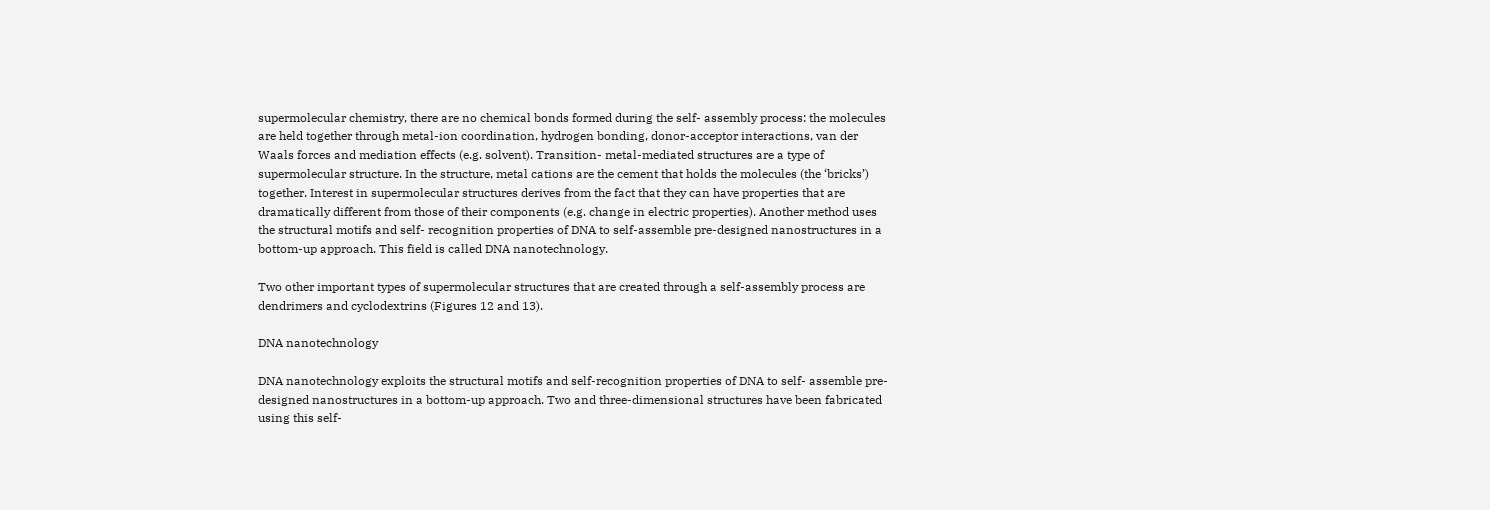supermolecular chemistry, there are no chemical bonds formed during the self- assembly process: the molecules are held together through metal-ion coordination, hydrogen bonding, donor-acceptor interactions, van der Waals forces and mediation effects (e.g. solvent). Transition- metal-mediated structures are a type of supermolecular structure. In the structure, metal cations are the cement that holds the molecules (the ‘bricks’) together. Interest in supermolecular structures derives from the fact that they can have properties that are dramatically different from those of their components (e.g. change in electric properties). Another method uses the structural motifs and self- recognition properties of DNA to self-assemble pre-designed nanostructures in a bottom-up approach. This field is called DNA nanotechnology.

Two other important types of supermolecular structures that are created through a self-assembly process are dendrimers and cyclodextrins (Figures 12 and 13).

DNA nanotechnology

DNA nanotechnology exploits the structural motifs and self-recognition properties of DNA to self- assemble pre-designed nanostructures in a bottom-up approach. Two and three-dimensional structures have been fabricated using this self-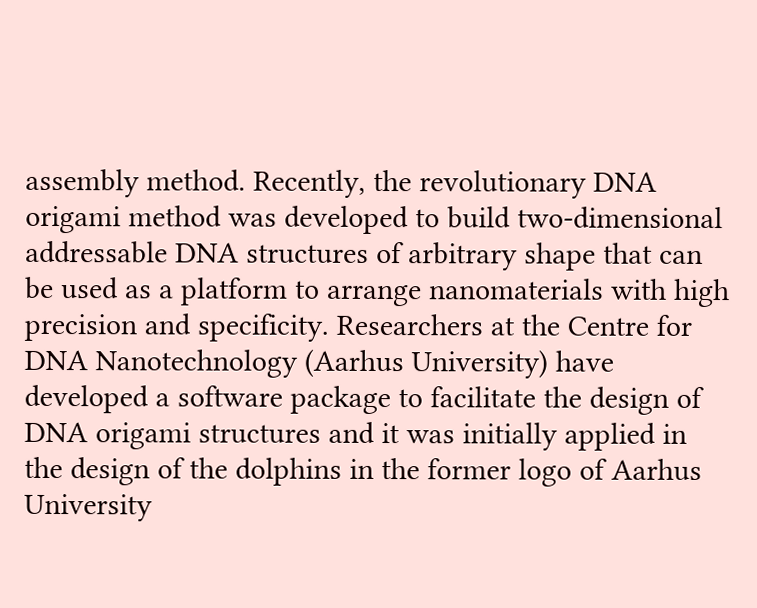assembly method. Recently, the revolutionary DNA origami method was developed to build two-dimensional addressable DNA structures of arbitrary shape that can be used as a platform to arrange nanomaterials with high precision and specificity. Researchers at the Centre for DNA Nanotechnology (Aarhus University) have developed a software package to facilitate the design of DNA origami structures and it was initially applied in the design of the dolphins in the former logo of Aarhus University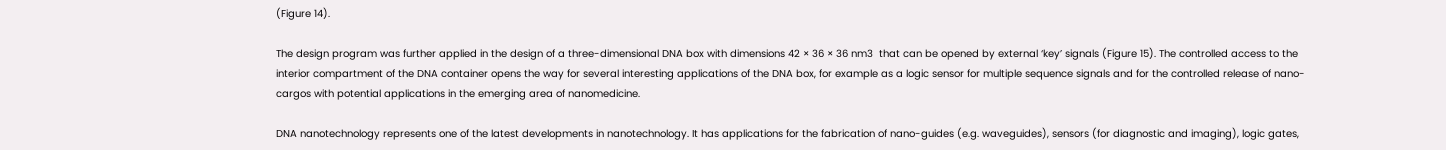(Figure 14).

The design program was further applied in the design of a three-dimensional DNA box with dimensions 42 × 36 × 36 nm3  that can be opened by external ‘key’ signals (Figure 15). The controlled access to the interior compartment of the DNA container opens the way for several interesting applications of the DNA box, for example as a logic sensor for multiple sequence signals and for the controlled release of nano-cargos with potential applications in the emerging area of nanomedicine.

DNA nanotechnology represents one of the latest developments in nanotechnology. It has applications for the fabrication of nano-guides (e.g. waveguides), sensors (for diagnostic and imaging), logic gates,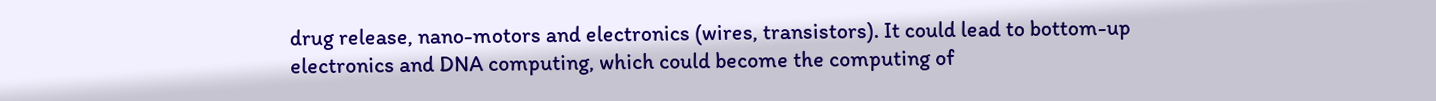drug release, nano-motors and electronics (wires, transistors). It could lead to bottom-up electronics and DNA computing, which could become the computing of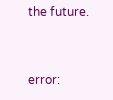the future.


error: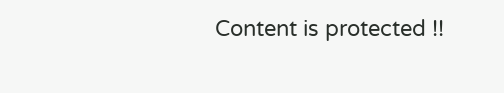Content is protected !!